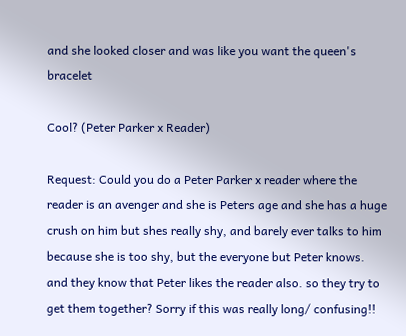and she looked closer and was like you want the queen's bracelet

Cool? (Peter Parker x Reader)

Request: Could you do a Peter Parker x reader where the reader is an avenger and she is Peters age and she has a huge crush on him but shes really shy, and barely ever talks to him because she is too shy, but the everyone but Peter knows. and they know that Peter likes the reader also. so they try to get them together? Sorry if this was really long/ confusing!!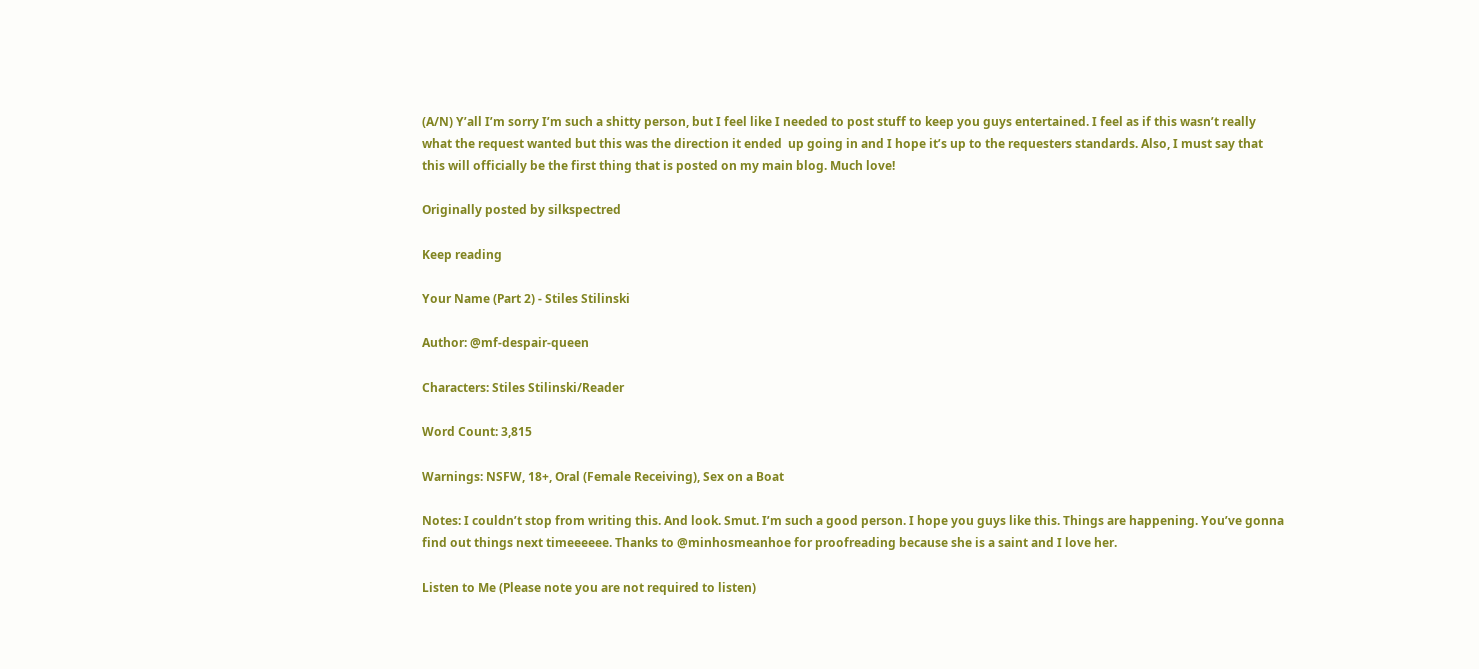(A/N) Y’all I’m sorry I’m such a shitty person, but I feel like I needed to post stuff to keep you guys entertained. I feel as if this wasn’t really what the request wanted but this was the direction it ended  up going in and I hope it’s up to the requesters standards. Also, I must say that this will officially be the first thing that is posted on my main blog. Much love!

Originally posted by silkspectred

Keep reading

Your Name (Part 2) - Stiles Stilinski

Author: @mf-despair-queen

Characters: Stiles Stilinski/Reader

Word Count: 3,815

Warnings: NSFW, 18+, Oral (Female Receiving), Sex on a Boat

Notes: I couldn’t stop from writing this. And look. Smut. I’m such a good person. I hope you guys like this. Things are happening. You’ve gonna find out things next timeeeeee. Thanks to @minhosmeanhoe for proofreading because she is a saint and I love her.

Listen to Me (Please note you are not required to listen)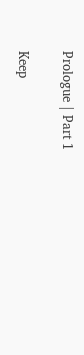Prologue | Part 1

Keep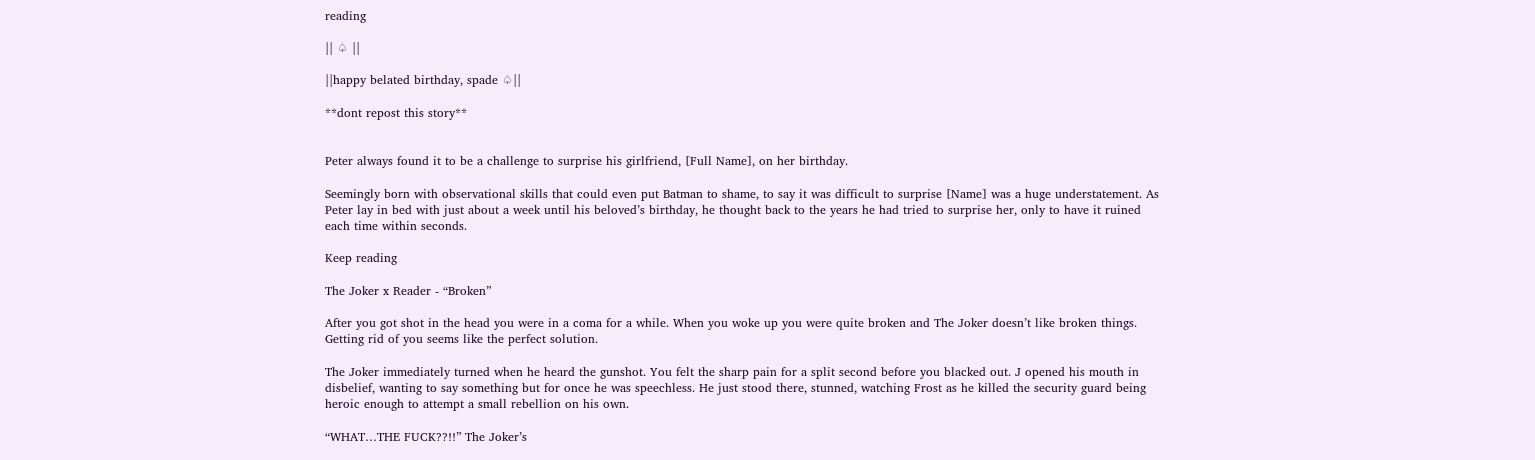reading

|| ♤ ||

||happy belated birthday, spade ♤||

**dont repost this story**


Peter always found it to be a challenge to surprise his girlfriend, [Full Name], on her birthday.

Seemingly born with observational skills that could even put Batman to shame, to say it was difficult to surprise [Name] was a huge understatement. As Peter lay in bed with just about a week until his beloved’s birthday, he thought back to the years he had tried to surprise her, only to have it ruined each time within seconds.

Keep reading

The Joker x Reader - “Broken”

After you got shot in the head you were in a coma for a while. When you woke up you were quite broken and The Joker doesn’t like broken things. Getting rid of you seems like the perfect solution.

The Joker immediately turned when he heard the gunshot. You felt the sharp pain for a split second before you blacked out. J opened his mouth in disbelief, wanting to say something but for once he was speechless. He just stood there, stunned, watching Frost as he killed the security guard being heroic enough to attempt a small rebellion on his own.

“WHAT…THE FUCK??!!” The Joker’s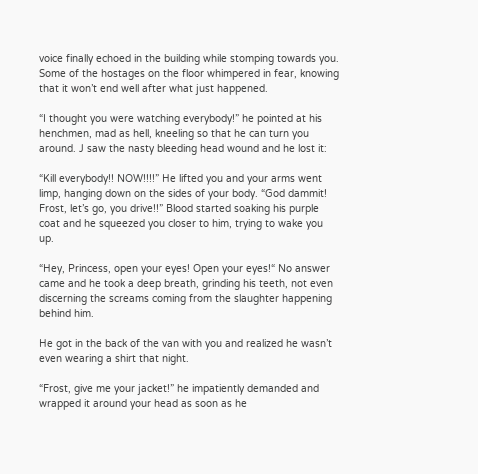voice finally echoed in the building while stomping towards you. Some of the hostages on the floor whimpered in fear, knowing that it won’t end well after what just happened.

“I thought you were watching everybody!” he pointed at his henchmen, mad as hell, kneeling so that he can turn you around. J saw the nasty bleeding head wound and he lost it:

“Kill everybody!! NOW!!!!” He lifted you and your arms went limp, hanging down on the sides of your body. “God dammit! Frost, let’s go, you drive!!” Blood started soaking his purple coat and he squeezed you closer to him, trying to wake you up.

“Hey, Princess, open your eyes! Open your eyes!“ No answer came and he took a deep breath, grinding his teeth, not even discerning the screams coming from the slaughter happening behind him.

He got in the back of the van with you and realized he wasn’t even wearing a shirt that night.

“Frost, give me your jacket!” he impatiently demanded and wrapped it around your head as soon as he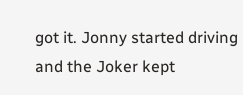got it. Jonny started driving and the Joker kept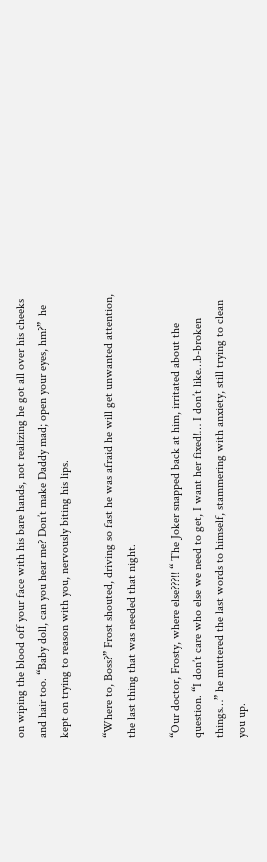on wiping the blood off your face with his bare hands, not realizing he got all over his cheeks and hair too. “Baby doll, can you hear me? Don’t make Daddy mad; open your eyes, hm?”  he kept on trying to reason with you, nervously biting his lips.

“Where to, Boss?” Frost shouted, driving so fast he was afraid he will get unwanted attention, the last thing that was needed that night.

“Our doctor, Frosty, where else???!! “ The Joker snapped back at him, irritated about the question. “I don’t care who else we need to get, I want her fixed!… I don’t like…b-broken things…” he muttered the last words to himself, stammering with anxiety, still trying to clean you up.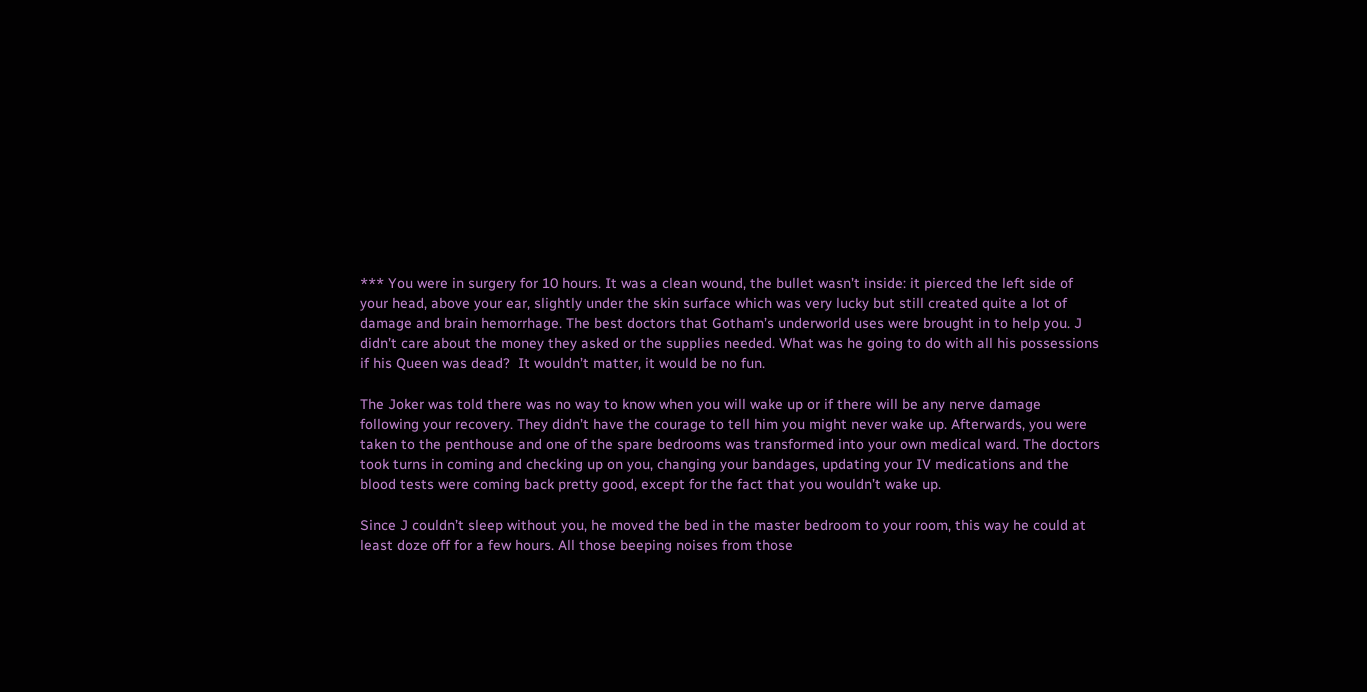*** You were in surgery for 10 hours. It was a clean wound, the bullet wasn’t inside: it pierced the left side of your head, above your ear, slightly under the skin surface which was very lucky but still created quite a lot of damage and brain hemorrhage. The best doctors that Gotham’s underworld uses were brought in to help you. J didn’t care about the money they asked or the supplies needed. What was he going to do with all his possessions if his Queen was dead?  It wouldn’t matter, it would be no fun.

The Joker was told there was no way to know when you will wake up or if there will be any nerve damage following your recovery. They didn’t have the courage to tell him you might never wake up. Afterwards, you were taken to the penthouse and one of the spare bedrooms was transformed into your own medical ward. The doctors took turns in coming and checking up on you, changing your bandages, updating your IV medications and the blood tests were coming back pretty good, except for the fact that you wouldn’t wake up.

Since J couldn’t sleep without you, he moved the bed in the master bedroom to your room, this way he could at least doze off for a few hours. All those beeping noises from those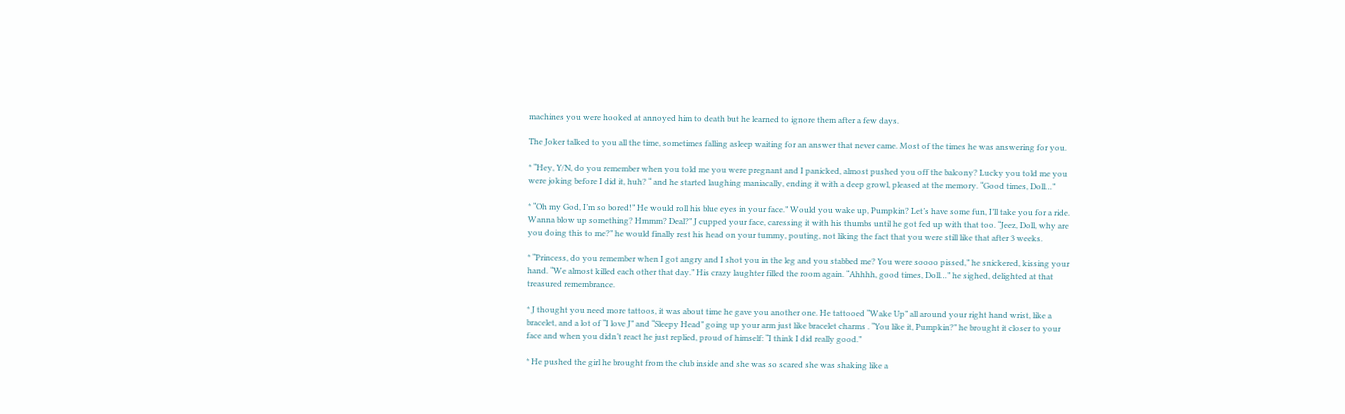machines you were hooked at annoyed him to death but he learned to ignore them after a few days.

The Joker talked to you all the time, sometimes falling asleep waiting for an answer that never came. Most of the times he was answering for you.

* “Hey, Y/N, do you remember when you told me you were pregnant and I panicked, almost pushed you off the balcony? Lucky you told me you were joking before I did it, huh? “ and he started laughing maniacally, ending it with a deep growl, pleased at the memory. “Good times, Doll…”

* “Oh my God, I’m so bored!” He would roll his blue eyes in your face.” Would you wake up, Pumpkin? Let’s have some fun, I’ll take you for a ride. Wanna blow up something? Hmmm? Deal?” J cupped your face, caressing it with his thumbs until he got fed up with that too. “Jeez, Doll, why are you doing this to me?” he would finally rest his head on your tummy, pouting, not liking the fact that you were still like that after 3 weeks.

* “Princess, do you remember when I got angry and I shot you in the leg and you stabbed me? You were soooo pissed,” he snickered, kissing your hand. “We almost killed each other that day.” His crazy laughter filled the room again. “Ahhhh, good times, Doll…” he sighed, delighted at that treasured remembrance.

* J thought you need more tattoos, it was about time he gave you another one. He tattooed “Wake Up” all around your right hand wrist, like a bracelet, and a lot of “I love J” and “Sleepy Head” going up your arm just like bracelet charms . “You like it, Pumpkin?” he brought it closer to your face and when you didn’t react he just replied, proud of himself: “I think I did really good.”

* He pushed the girl he brought from the club inside and she was so scared she was shaking like a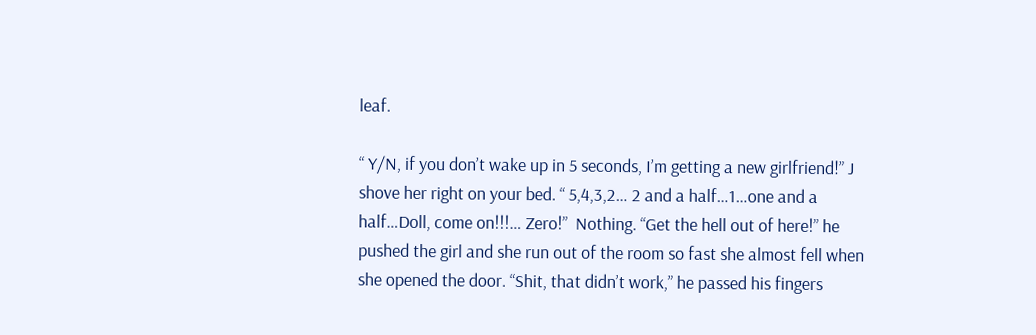leaf.

“ Y/N, if you don’t wake up in 5 seconds, I’m getting a new girlfriend!” J shove her right on your bed. “ 5,4,3,2… 2 and a half…1…one and a half…Doll, come on!!!… Zero!”  Nothing. “Get the hell out of here!” he pushed the girl and she run out of the room so fast she almost fell when she opened the door. “Shit, that didn’t work,” he passed his fingers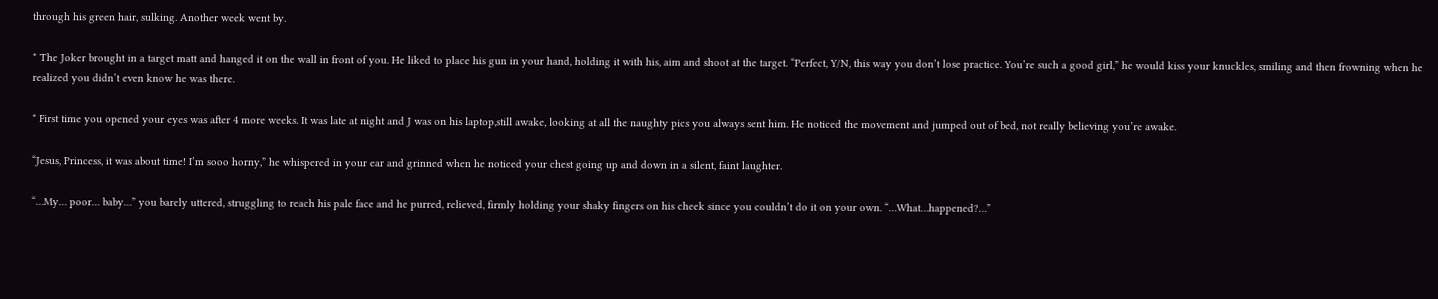through his green hair, sulking. Another week went by.

* The Joker brought in a target matt and hanged it on the wall in front of you. He liked to place his gun in your hand, holding it with his, aim and shoot at the target. “Perfect, Y/N, this way you don’t lose practice. You’re such a good girl,” he would kiss your knuckles, smiling and then frowning when he realized you didn’t even know he was there.

* First time you opened your eyes was after 4 more weeks. It was late at night and J was on his laptop,still awake, looking at all the naughty pics you always sent him. He noticed the movement and jumped out of bed, not really believing you’re awake.

“Jesus, Princess, it was about time! I’m sooo horny,” he whispered in your ear and grinned when he noticed your chest going up and down in a silent, faint laughter.

“…My… poor… baby…” you barely uttered, struggling to reach his pale face and he purred, relieved, firmly holding your shaky fingers on his cheek since you couldn’t do it on your own. “…What…happened?…”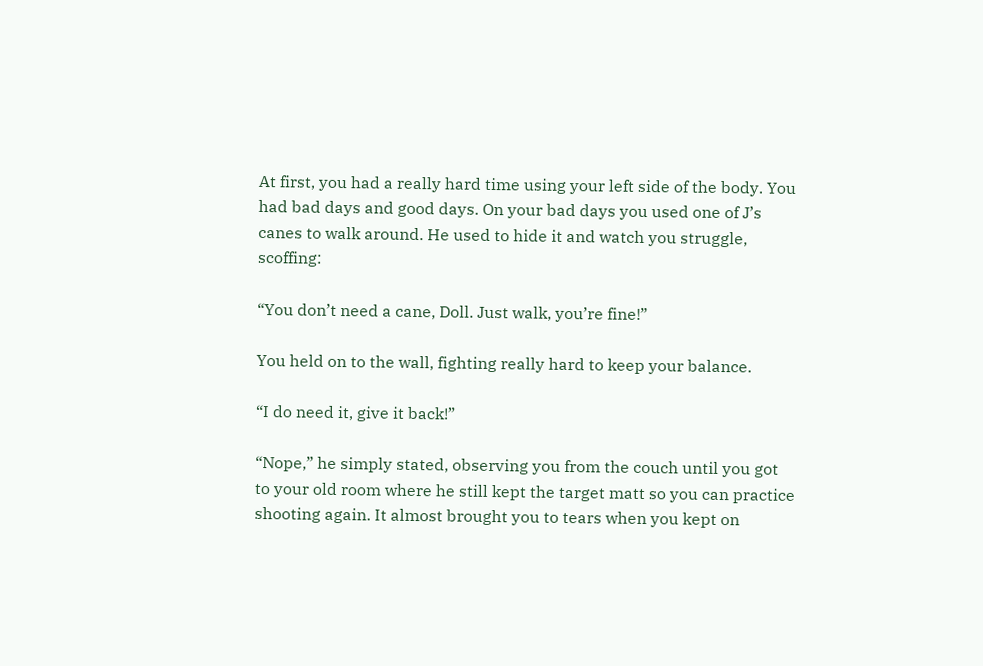At first, you had a really hard time using your left side of the body. You had bad days and good days. On your bad days you used one of J’s canes to walk around. He used to hide it and watch you struggle, scoffing:

“You don’t need a cane, Doll. Just walk, you’re fine!”

You held on to the wall, fighting really hard to keep your balance.

“I do need it, give it back!”

“Nope,” he simply stated, observing you from the couch until you got to your old room where he still kept the target matt so you can practice shooting again. It almost brought you to tears when you kept on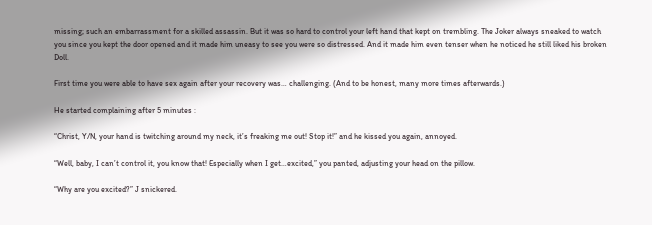missing; such an embarrassment for a skilled assassin. But it was so hard to control your left hand that kept on trembling. The Joker always sneaked to watch you since you kept the door opened and it made him uneasy to see you were so distressed. And it made him even tenser when he noticed he still liked his broken Doll.

First time you were able to have sex again after your recovery was… challenging. (And to be honest, many more times afterwards.)

He started complaining after 5 minutes :

“Christ, Y/N, your hand is twitching around my neck, it’s freaking me out! Stop it!” and he kissed you again, annoyed.

“Well, baby, I can’t control it, you know that! Especially when I get…excited,” you panted, adjusting your head on the pillow.

“Why are you excited?” J snickered.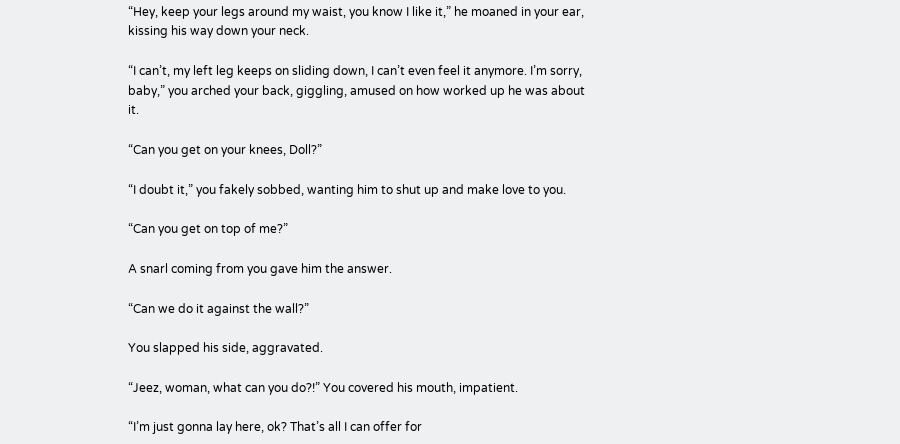“Hey, keep your legs around my waist, you know I like it,” he moaned in your ear, kissing his way down your neck.

“I can’t, my left leg keeps on sliding down, I can’t even feel it anymore. I’m sorry, baby,” you arched your back, giggling, amused on how worked up he was about it.

“Can you get on your knees, Doll?”

“I doubt it,” you fakely sobbed, wanting him to shut up and make love to you.

“Can you get on top of me?”

A snarl coming from you gave him the answer.

“Can we do it against the wall?”

You slapped his side, aggravated.

“Jeez, woman, what can you do?!” You covered his mouth, impatient.

“I’m just gonna lay here, ok? That’s all I can offer for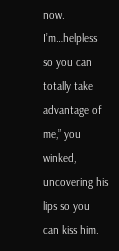now. I’m…helpless so you can totally take advantage of me,” you winked, uncovering his lips so you can kiss him.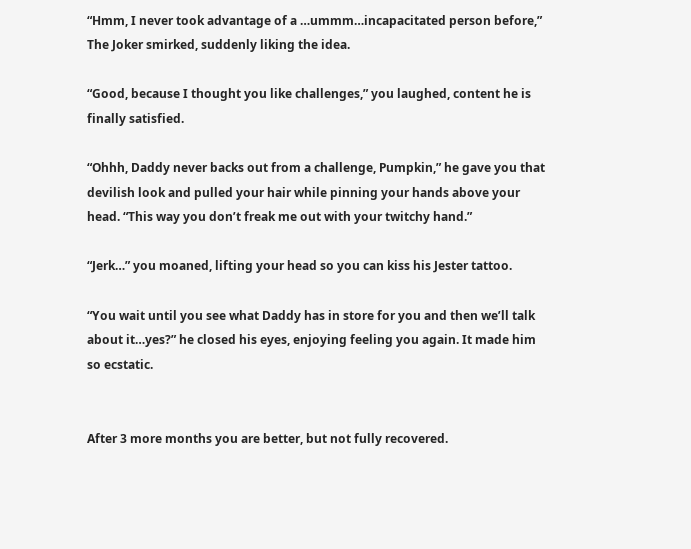“Hmm, I never took advantage of a …ummm…incapacitated person before,” The Joker smirked, suddenly liking the idea.

“Good, because I thought you like challenges,” you laughed, content he is finally satisfied.

“Ohhh, Daddy never backs out from a challenge, Pumpkin,” he gave you that devilish look and pulled your hair while pinning your hands above your head. “This way you don’t freak me out with your twitchy hand.”

“Jerk…” you moaned, lifting your head so you can kiss his Jester tattoo.

“You wait until you see what Daddy has in store for you and then we’ll talk about it…yes?” he closed his eyes, enjoying feeling you again. It made him so ecstatic.


After 3 more months you are better, but not fully recovered.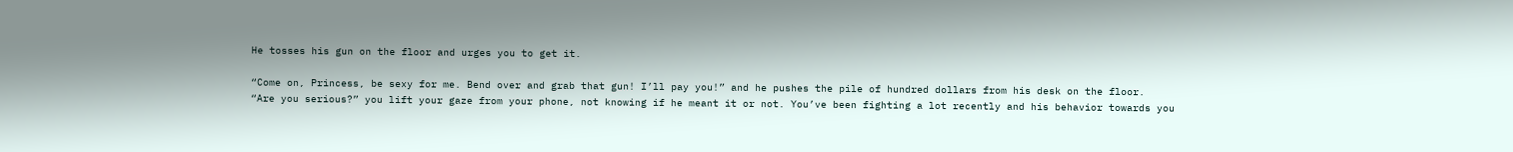He tosses his gun on the floor and urges you to get it.

“Come on, Princess, be sexy for me. Bend over and grab that gun! I’ll pay you!” and he pushes the pile of hundred dollars from his desk on the floor.
“Are you serious?” you lift your gaze from your phone, not knowing if he meant it or not. You’ve been fighting a lot recently and his behavior towards you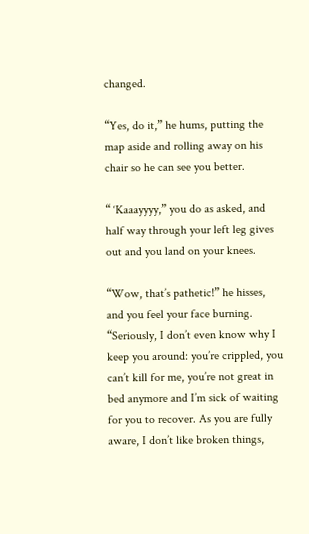changed.

“Yes, do it,” he hums, putting the map aside and rolling away on his chair so he can see you better.

“ ‘Kaaayyyy,” you do as asked, and half way through your left leg gives out and you land on your knees.

“Wow, that’s pathetic!” he hisses, and you feel your face burning. “Seriously, I don’t even know why I keep you around: you’re crippled, you can’t kill for me, you’re not great in bed anymore and I’m sick of waiting for you to recover. As you are fully aware, I don’t like broken things,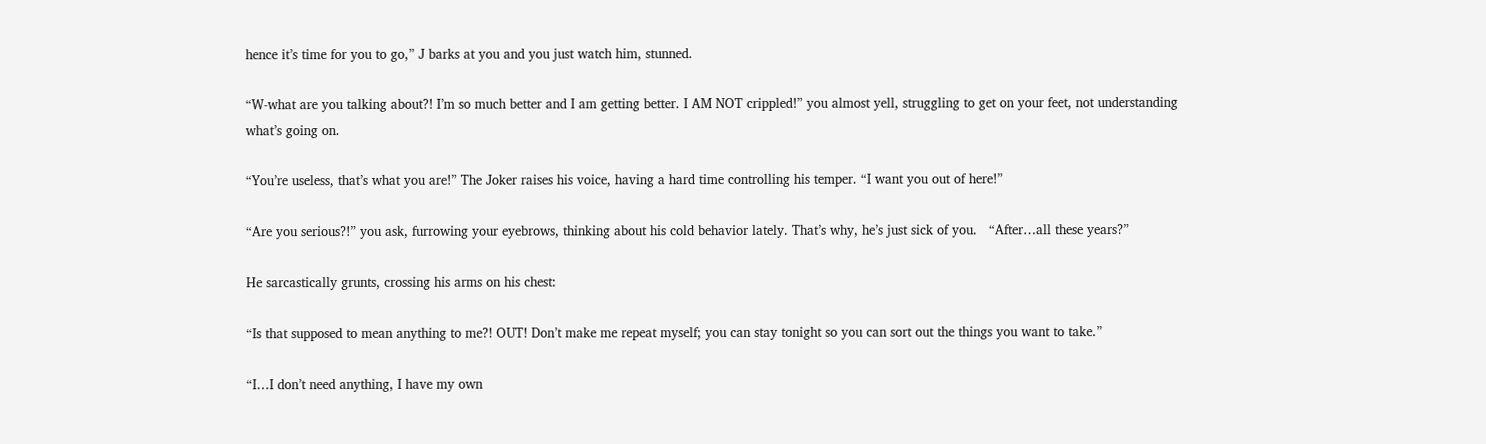hence it’s time for you to go,” J barks at you and you just watch him, stunned.

“W-what are you talking about?! I’m so much better and I am getting better. I AM NOT crippled!” you almost yell, struggling to get on your feet, not understanding what’s going on.

“You’re useless, that’s what you are!” The Joker raises his voice, having a hard time controlling his temper. “I want you out of here!”

“Are you serious?!” you ask, furrowing your eyebrows, thinking about his cold behavior lately. That’s why, he’s just sick of you.   “After…all these years?”

He sarcastically grunts, crossing his arms on his chest:

“Is that supposed to mean anything to me?! OUT! Don’t make me repeat myself; you can stay tonight so you can sort out the things you want to take.”

“I…I don’t need anything, I have my own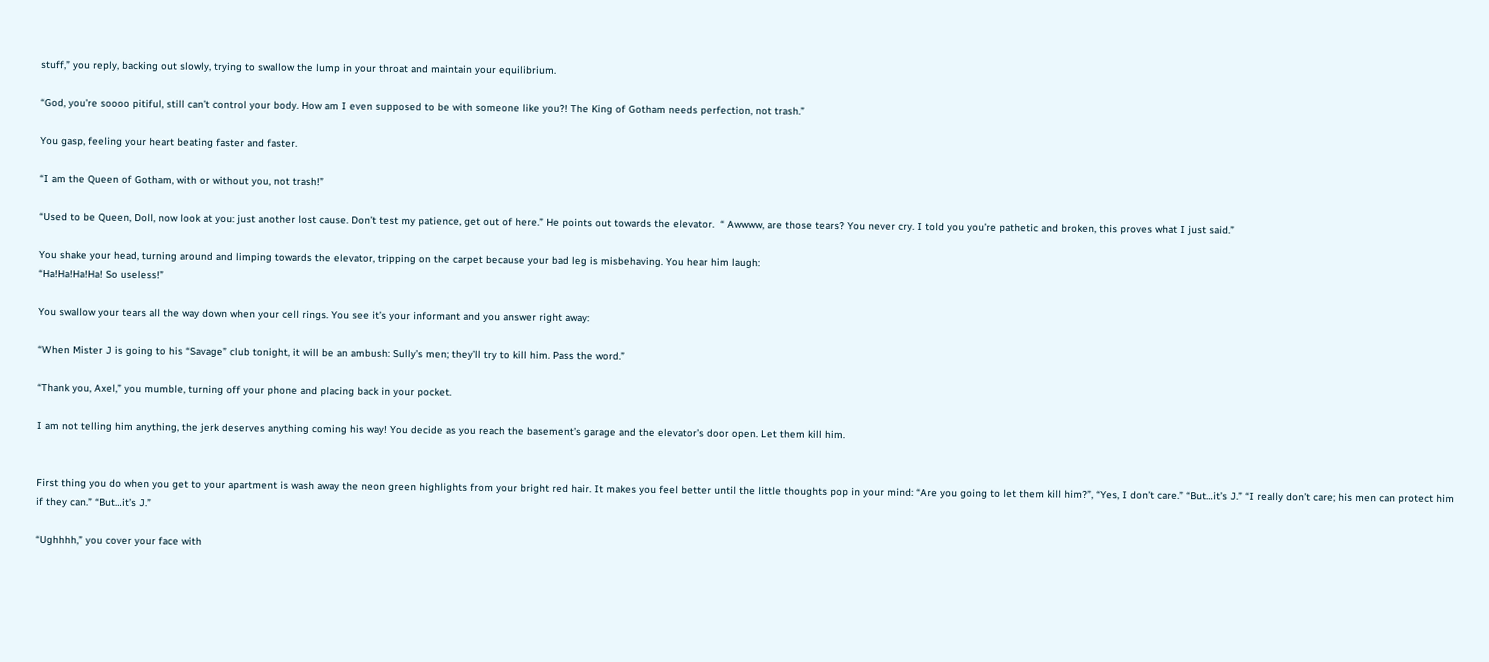stuff,” you reply, backing out slowly, trying to swallow the lump in your throat and maintain your equilibrium.

“God, you’re soooo pitiful, still can’t control your body. How am I even supposed to be with someone like you?! The King of Gotham needs perfection, not trash.”

You gasp, feeling your heart beating faster and faster.

“I am the Queen of Gotham, with or without you, not trash!”

“Used to be Queen, Doll, now look at you: just another lost cause. Don’t test my patience, get out of here.” He points out towards the elevator.  “ Awwww, are those tears? You never cry. I told you you’re pathetic and broken, this proves what I just said.”

You shake your head, turning around and limping towards the elevator, tripping on the carpet because your bad leg is misbehaving. You hear him laugh:
“Ha!Ha!Ha!Ha! So useless!”

You swallow your tears all the way down when your cell rings. You see it’s your informant and you answer right away:

“When Mister J is going to his “Savage” club tonight, it will be an ambush: Sully’s men; they’ll try to kill him. Pass the word.”

“Thank you, Axel,” you mumble, turning off your phone and placing back in your pocket.

I am not telling him anything, the jerk deserves anything coming his way! You decide as you reach the basement’s garage and the elevator’s door open. Let them kill him.


First thing you do when you get to your apartment is wash away the neon green highlights from your bright red hair. It makes you feel better until the little thoughts pop in your mind: “Are you going to let them kill him?”, “Yes, I don’t care.” “But…it’s J.” “I really don’t care; his men can protect him if they can.” “But…it’s J.”

“Ughhhh,” you cover your face with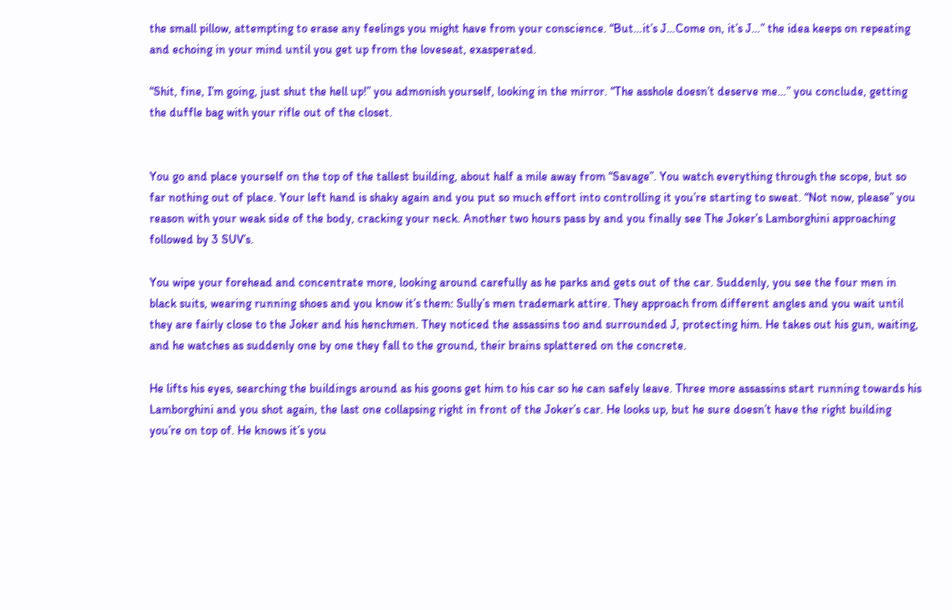the small pillow, attempting to erase any feelings you might have from your conscience. “But…it’s J…Come on, it’s J…” the idea keeps on repeating and echoing in your mind until you get up from the loveseat, exasperated.

“Shit, fine, I’m going, just shut the hell up!” you admonish yourself, looking in the mirror. “The asshole doesn’t deserve me…” you conclude, getting the duffle bag with your rifle out of the closet.


You go and place yourself on the top of the tallest building, about half a mile away from “Savage”. You watch everything through the scope, but so far nothing out of place. Your left hand is shaky again and you put so much effort into controlling it you’re starting to sweat. “Not now, please” you reason with your weak side of the body, cracking your neck. Another two hours pass by and you finally see The Joker’s Lamborghini approaching followed by 3 SUV’s.

You wipe your forehead and concentrate more, looking around carefully as he parks and gets out of the car. Suddenly, you see the four men in black suits, wearing running shoes and you know it’s them: Sully’s men trademark attire. They approach from different angles and you wait until they are fairly close to the Joker and his henchmen. They noticed the assassins too and surrounded J, protecting him. He takes out his gun, waiting, and he watches as suddenly one by one they fall to the ground, their brains splattered on the concrete.

He lifts his eyes, searching the buildings around as his goons get him to his car so he can safely leave. Three more assassins start running towards his Lamborghini and you shot again, the last one collapsing right in front of the Joker’s car. He looks up, but he sure doesn’t have the right building you’re on top of. He knows it’s you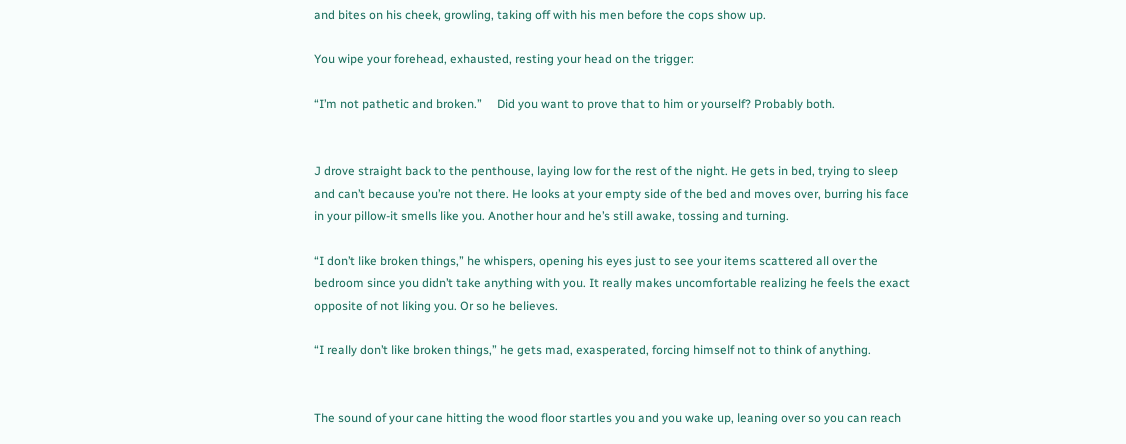and bites on his cheek, growling, taking off with his men before the cops show up.

You wipe your forehead, exhausted, resting your head on the trigger:

“I’m not pathetic and broken.”     Did you want to prove that to him or yourself? Probably both.


J drove straight back to the penthouse, laying low for the rest of the night. He gets in bed, trying to sleep and can’t because you’re not there. He looks at your empty side of the bed and moves over, burring his face in your pillow-it smells like you. Another hour and he’s still awake, tossing and turning.

“I don’t like broken things,” he whispers, opening his eyes just to see your items scattered all over the bedroom since you didn’t take anything with you. It really makes uncomfortable realizing he feels the exact opposite of not liking you. Or so he believes.

“I really don’t like broken things,” he gets mad, exasperated, forcing himself not to think of anything.


The sound of your cane hitting the wood floor startles you and you wake up, leaning over so you can reach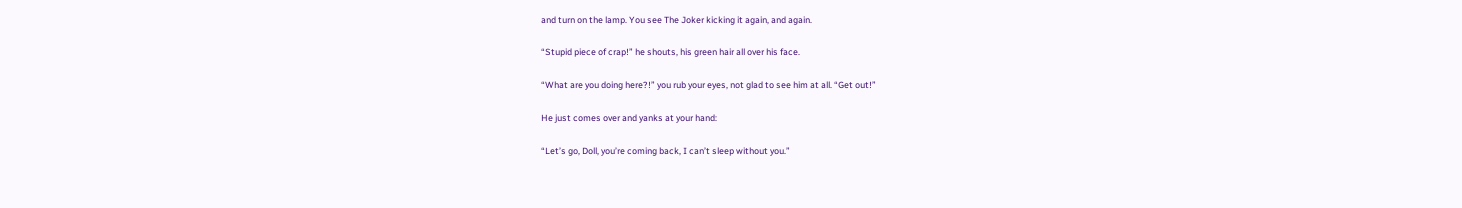and turn on the lamp. You see The Joker kicking it again, and again.

“Stupid piece of crap!” he shouts, his green hair all over his face.

“What are you doing here?!” you rub your eyes, not glad to see him at all. “Get out!”

He just comes over and yanks at your hand:

“Let’s go, Doll, you’re coming back, I can’t sleep without you.”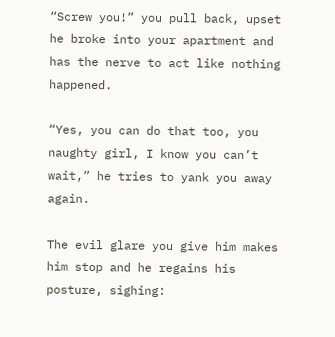“Screw you!” you pull back, upset he broke into your apartment and has the nerve to act like nothing happened.

“Yes, you can do that too, you naughty girl, I know you can’t wait,” he tries to yank you away again.

The evil glare you give him makes him stop and he regains his posture, sighing: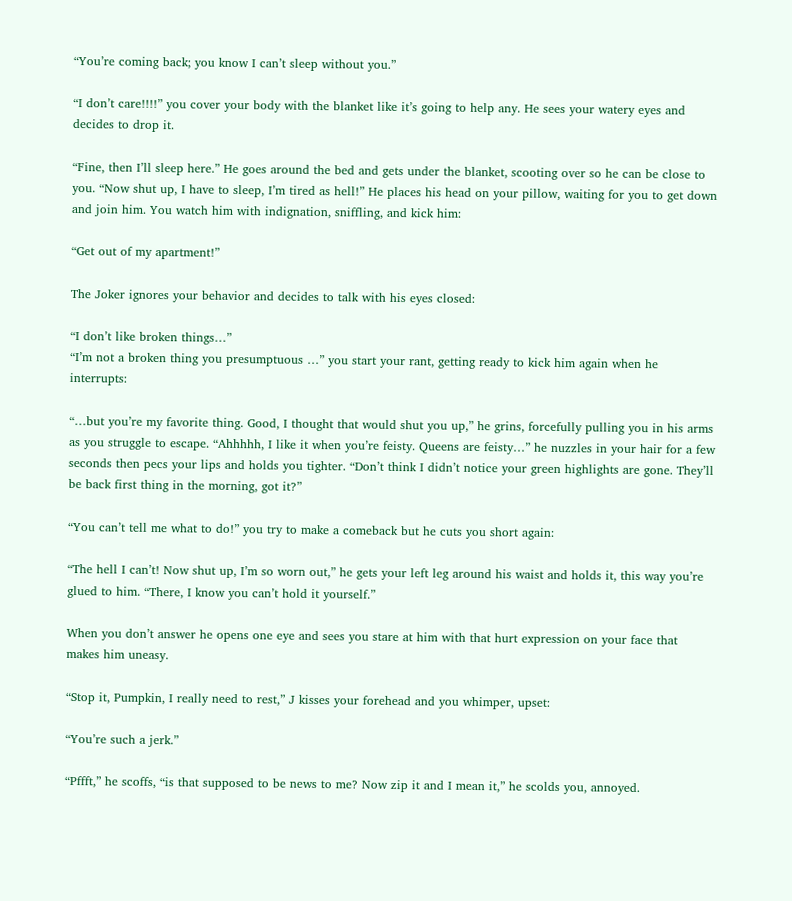“You’re coming back; you know I can’t sleep without you.”

“I don’t care!!!!” you cover your body with the blanket like it’s going to help any. He sees your watery eyes and decides to drop it.

“Fine, then I’ll sleep here.” He goes around the bed and gets under the blanket, scooting over so he can be close to you. “Now shut up, I have to sleep, I’m tired as hell!” He places his head on your pillow, waiting for you to get down and join him. You watch him with indignation, sniffling, and kick him:

“Get out of my apartment!”

The Joker ignores your behavior and decides to talk with his eyes closed:

“I don’t like broken things…”
“I’m not a broken thing you presumptuous …” you start your rant, getting ready to kick him again when he interrupts:

“…but you’re my favorite thing. Good, I thought that would shut you up,” he grins, forcefully pulling you in his arms as you struggle to escape. “Ahhhhh, I like it when you’re feisty. Queens are feisty…” he nuzzles in your hair for a few seconds then pecs your lips and holds you tighter. “Don’t think I didn’t notice your green highlights are gone. They’ll be back first thing in the morning, got it?”

“You can’t tell me what to do!” you try to make a comeback but he cuts you short again:

“The hell I can’t! Now shut up, I’m so worn out,” he gets your left leg around his waist and holds it, this way you’re glued to him. “There, I know you can’t hold it yourself.”

When you don’t answer he opens one eye and sees you stare at him with that hurt expression on your face that makes him uneasy.

“Stop it, Pumpkin, I really need to rest,” J kisses your forehead and you whimper, upset:

“You’re such a jerk.”

“Pffft,” he scoffs, “is that supposed to be news to me? Now zip it and I mean it,” he scolds you, annoyed.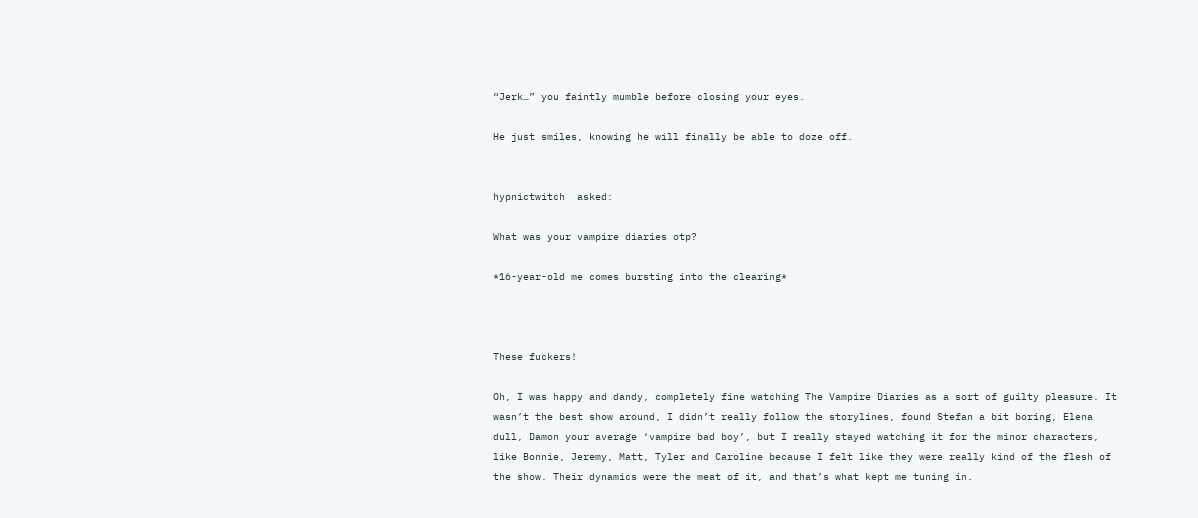“Jerk…” you faintly mumble before closing your eyes.

He just smiles, knowing he will finally be able to doze off.


hypnictwitch  asked:

What was your vampire diaries otp?

*16-year-old me comes bursting into the clearing*



These fuckers!

Oh, I was happy and dandy, completely fine watching The Vampire Diaries as a sort of guilty pleasure. It wasn’t the best show around, I didn’t really follow the storylines, found Stefan a bit boring, Elena dull, Damon your average ‘vampire bad boy’, but I really stayed watching it for the minor characters, like Bonnie, Jeremy, Matt, Tyler and Caroline because I felt like they were really kind of the flesh of the show. Their dynamics were the meat of it, and that’s what kept me tuning in.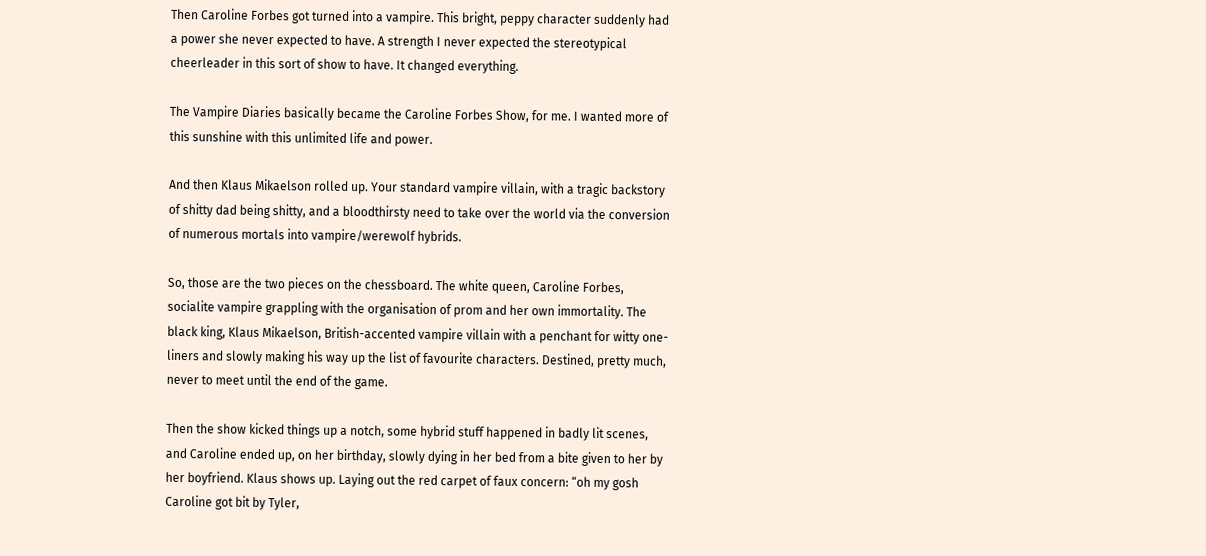Then Caroline Forbes got turned into a vampire. This bright, peppy character suddenly had a power she never expected to have. A strength I never expected the stereotypical cheerleader in this sort of show to have. It changed everything.

The Vampire Diaries basically became the Caroline Forbes Show, for me. I wanted more of this sunshine with this unlimited life and power.

And then Klaus Mikaelson rolled up. Your standard vampire villain, with a tragic backstory of shitty dad being shitty, and a bloodthirsty need to take over the world via the conversion of numerous mortals into vampire/werewolf hybrids.

So, those are the two pieces on the chessboard. The white queen, Caroline Forbes, socialite vampire grappling with the organisation of prom and her own immortality. The black king, Klaus Mikaelson, British-accented vampire villain with a penchant for witty one-liners and slowly making his way up the list of favourite characters. Destined, pretty much, never to meet until the end of the game.

Then the show kicked things up a notch, some hybrid stuff happened in badly lit scenes, and Caroline ended up, on her birthday, slowly dying in her bed from a bite given to her by her boyfriend. Klaus shows up. Laying out the red carpet of faux concern: “oh my gosh Caroline got bit by Tyler,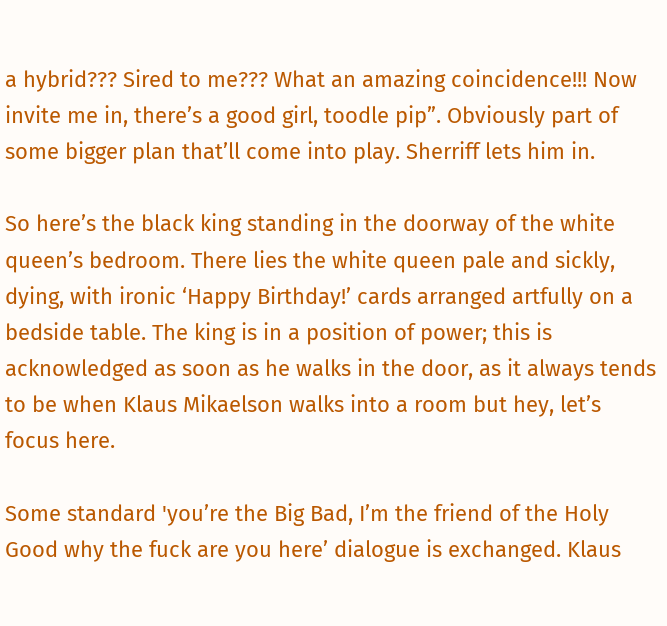a hybrid??? Sired to me??? What an amazing coincidence!!! Now invite me in, there’s a good girl, toodle pip”. Obviously part of some bigger plan that’ll come into play. Sherriff lets him in.

So here’s the black king standing in the doorway of the white queen’s bedroom. There lies the white queen pale and sickly, dying, with ironic ‘Happy Birthday!’ cards arranged artfully on a bedside table. The king is in a position of power; this is acknowledged as soon as he walks in the door, as it always tends to be when Klaus Mikaelson walks into a room but hey, let’s focus here.

Some standard 'you’re the Big Bad, I’m the friend of the Holy Good why the fuck are you here’ dialogue is exchanged. Klaus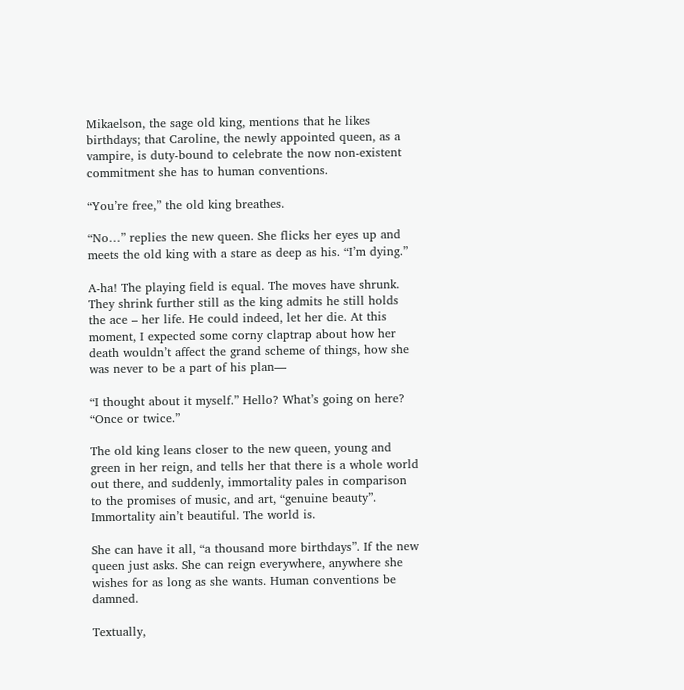Mikaelson, the sage old king, mentions that he likes birthdays; that Caroline, the newly appointed queen, as a vampire, is duty-bound to celebrate the now non-existent commitment she has to human conventions.

“You’re free,” the old king breathes.

“No…” replies the new queen. She flicks her eyes up and meets the old king with a stare as deep as his. “I’m dying.”

A-ha! The playing field is equal. The moves have shrunk. They shrink further still as the king admits he still holds the ace – her life. He could indeed, let her die. At this moment, I expected some corny claptrap about how her death wouldn’t affect the grand scheme of things, how she was never to be a part of his plan—

“I thought about it myself.” Hello? What’s going on here? “Once or twice.”

The old king leans closer to the new queen, young and green in her reign, and tells her that there is a whole world out there, and suddenly, immortality pales in comparison to the promises of music, and art, “genuine beauty”. Immortality ain’t beautiful. The world is.

She can have it all, “a thousand more birthdays”. If the new queen just asks. She can reign everywhere, anywhere she wishes for as long as she wants. Human conventions be damned.

Textually,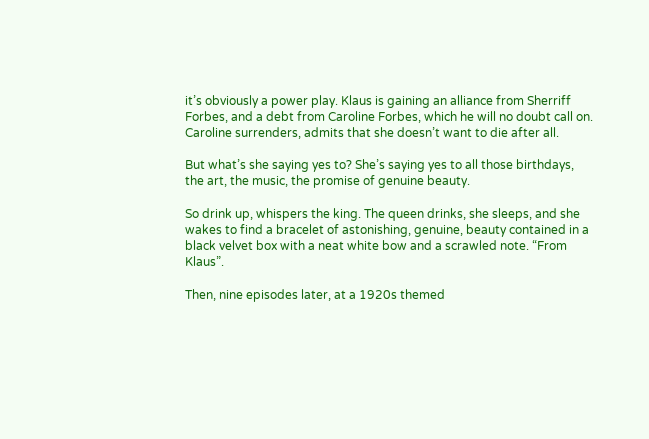it’s obviously a power play. Klaus is gaining an alliance from Sherriff Forbes, and a debt from Caroline Forbes, which he will no doubt call on. Caroline surrenders, admits that she doesn’t want to die after all.

But what’s she saying yes to? She’s saying yes to all those birthdays, the art, the music, the promise of genuine beauty.

So drink up, whispers the king. The queen drinks, she sleeps, and she wakes to find a bracelet of astonishing, genuine, beauty contained in a black velvet box with a neat white bow and a scrawled note. “From Klaus”.

Then, nine episodes later, at a 1920s themed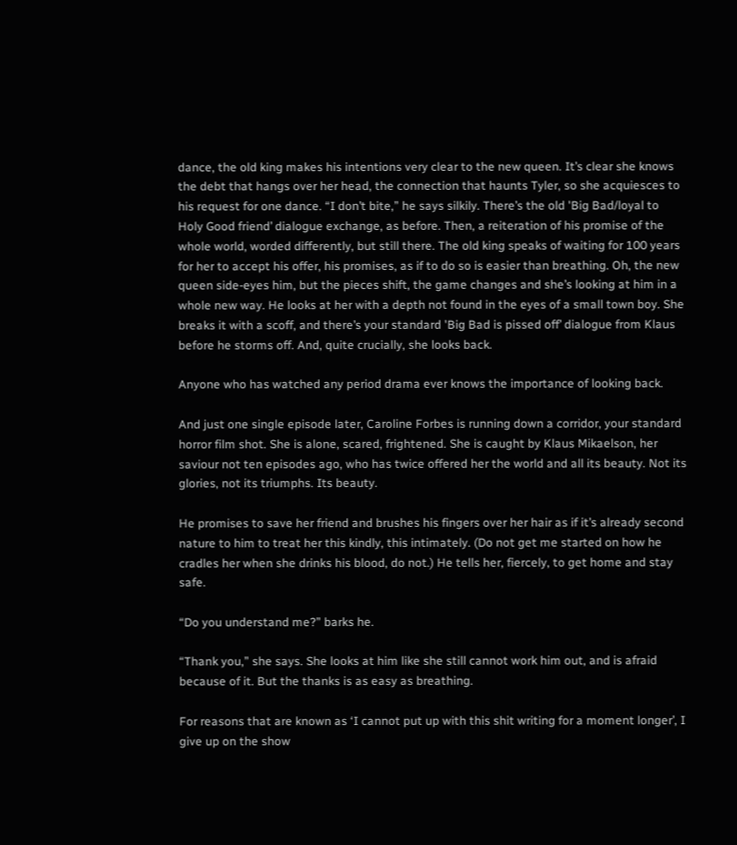dance, the old king makes his intentions very clear to the new queen. It’s clear she knows the debt that hangs over her head, the connection that haunts Tyler, so she acquiesces to his request for one dance. “I don’t bite,” he says silkily. There’s the old 'Big Bad/loyal to Holy Good friend’ dialogue exchange, as before. Then, a reiteration of his promise of the whole world, worded differently, but still there. The old king speaks of waiting for 100 years for her to accept his offer, his promises, as if to do so is easier than breathing. Oh, the new queen side-eyes him, but the pieces shift, the game changes and she’s looking at him in a whole new way. He looks at her with a depth not found in the eyes of a small town boy. She breaks it with a scoff, and there’s your standard 'Big Bad is pissed off’ dialogue from Klaus before he storms off. And, quite crucially, she looks back.

Anyone who has watched any period drama ever knows the importance of looking back.

And just one single episode later, Caroline Forbes is running down a corridor, your standard horror film shot. She is alone, scared, frightened. She is caught by Klaus Mikaelson, her saviour not ten episodes ago, who has twice offered her the world and all its beauty. Not its glories, not its triumphs. Its beauty.

He promises to save her friend and brushes his fingers over her hair as if it’s already second nature to him to treat her this kindly, this intimately. (Do not get me started on how he cradles her when she drinks his blood, do not.) He tells her, fiercely, to get home and stay safe.

“Do you understand me?” barks he.

“Thank you,” she says. She looks at him like she still cannot work him out, and is afraid because of it. But the thanks is as easy as breathing.

For reasons that are known as ‘I cannot put up with this shit writing for a moment longer’, I give up on the show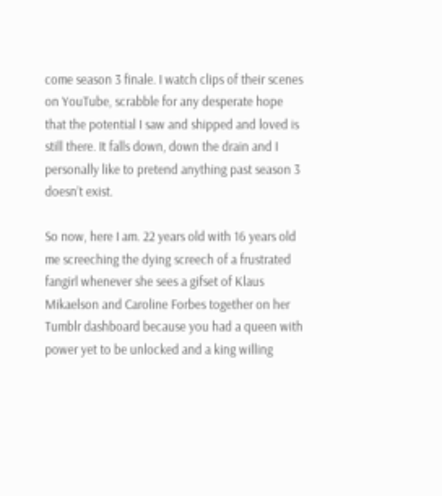come season 3 finale. I watch clips of their scenes on YouTube, scrabble for any desperate hope that the potential I saw and shipped and loved is still there. It falls down, down the drain and I personally like to pretend anything past season 3 doesn’t exist.

So now, here I am. 22 years old with 16 years old me screeching the dying screech of a frustrated fangirl whenever she sees a gifset of Klaus Mikaelson and Caroline Forbes together on her Tumblr dashboard because you had a queen with power yet to be unlocked and a king willing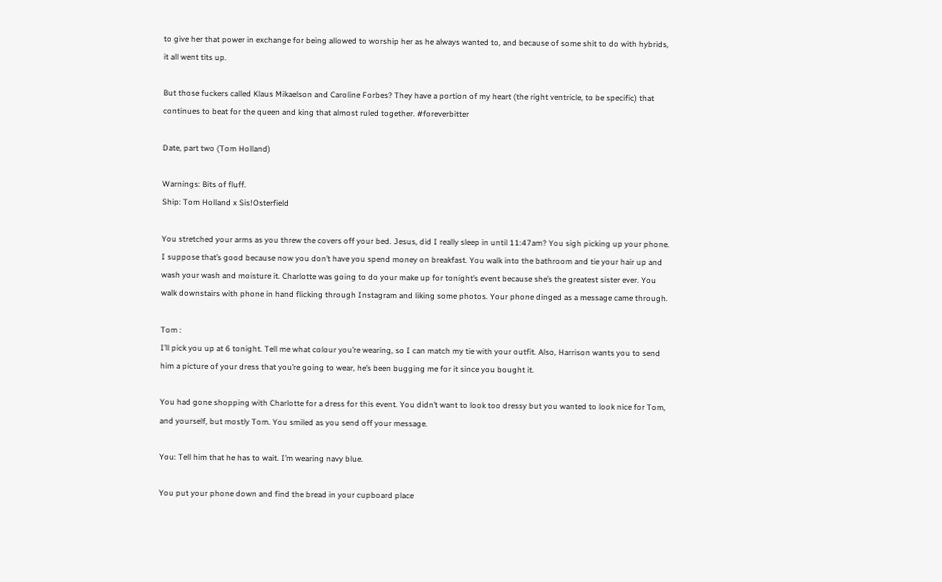to give her that power in exchange for being allowed to worship her as he always wanted to, and because of some shit to do with hybrids, it all went tits up.

But those fuckers called Klaus Mikaelson and Caroline Forbes? They have a portion of my heart (the right ventricle, to be specific) that continues to beat for the queen and king that almost ruled together. #foreverbitter

Date, part two (Tom Holland)

Warnings: Bits of fluff.
Ship: Tom Holland x Sis!Osterfield

You stretched your arms as you threw the covers off your bed. Jesus, did I really sleep in until 11:47am? You sigh picking up your phone. I suppose that’s good because now you don’t have you spend money on breakfast. You walk into the bathroom and tie your hair up and wash your wash and moisture it. Charlotte was going to do your make up for tonight’s event because she’s the greatest sister ever. You walk downstairs with phone in hand flicking through Instagram and liking some photos. Your phone dinged as a message came through.

Tom :
I’ll pick you up at 6 tonight. Tell me what colour you’re wearing, so I can match my tie with your outfit. Also, Harrison wants you to send him a picture of your dress that you’re going to wear, he’s been bugging me for it since you bought it.

You had gone shopping with Charlotte for a dress for this event. You didn’t want to look too dressy but you wanted to look nice for Tom, and yourself, but mostly Tom. You smiled as you send off your message.

You: Tell him that he has to wait. I’m wearing navy blue.

You put your phone down and find the bread in your cupboard place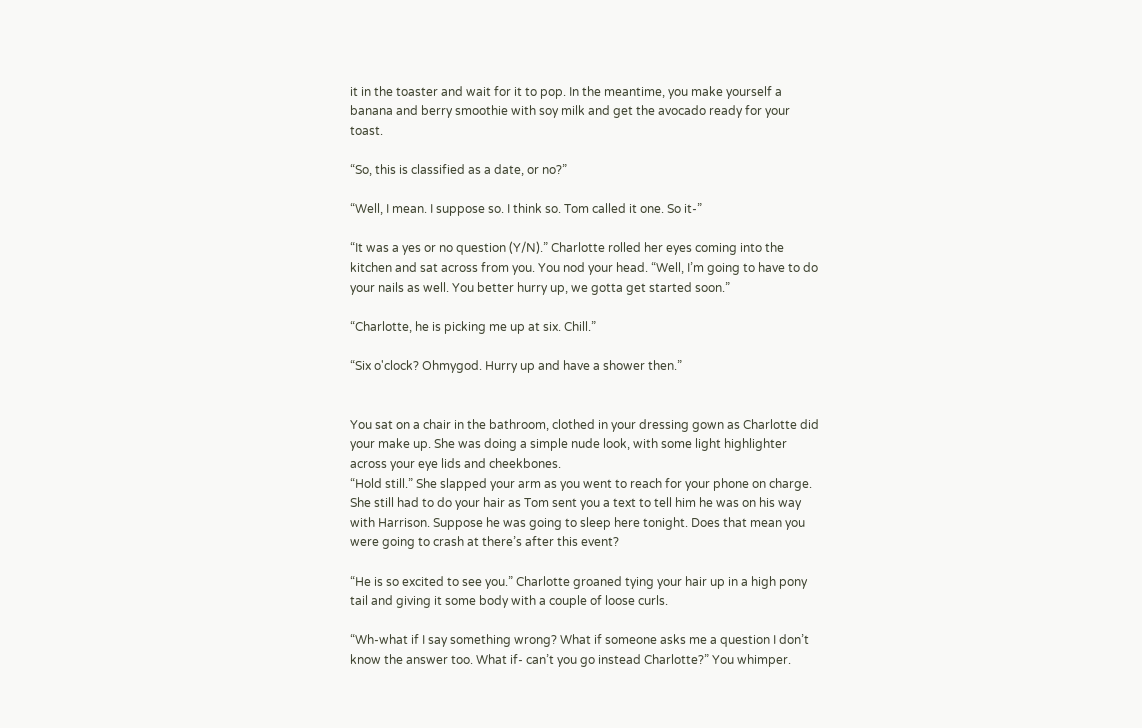it in the toaster and wait for it to pop. In the meantime, you make yourself a banana and berry smoothie with soy milk and get the avocado ready for your toast.

“So, this is classified as a date, or no?”

“Well, I mean. I suppose so. I think so. Tom called it one. So it-”

“It was a yes or no question (Y/N).” Charlotte rolled her eyes coming into the kitchen and sat across from you. You nod your head. “Well, I’m going to have to do your nails as well. You better hurry up, we gotta get started soon.”

“Charlotte, he is picking me up at six. Chill.”

“Six o'clock? Ohmygod. Hurry up and have a shower then.”


You sat on a chair in the bathroom, clothed in your dressing gown as Charlotte did your make up. She was doing a simple nude look, with some light highlighter across your eye lids and cheekbones.
“Hold still.” She slapped your arm as you went to reach for your phone on charge. She still had to do your hair as Tom sent you a text to tell him he was on his way with Harrison. Suppose he was going to sleep here tonight. Does that mean you were going to crash at there’s after this event?

“He is so excited to see you.” Charlotte groaned tying your hair up in a high pony tail and giving it some body with a couple of loose curls.

“Wh-what if I say something wrong? What if someone asks me a question I don’t know the answer too. What if- can’t you go instead Charlotte?” You whimper.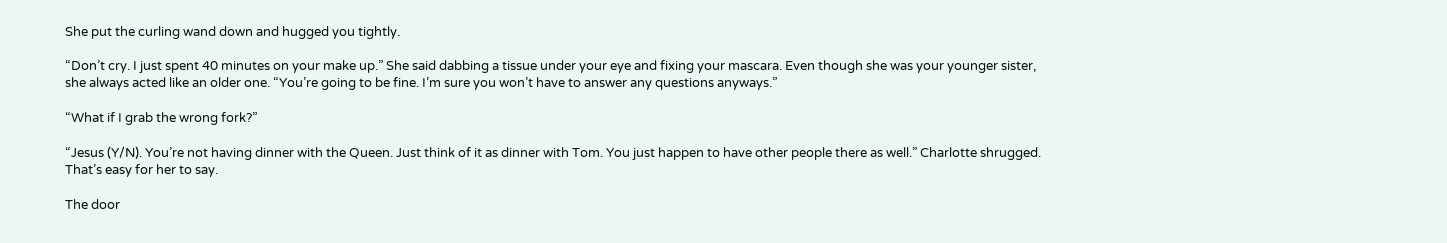She put the curling wand down and hugged you tightly.

“Don’t cry. I just spent 40 minutes on your make up.” She said dabbing a tissue under your eye and fixing your mascara. Even though she was your younger sister, she always acted like an older one. “You’re going to be fine. I’m sure you won’t have to answer any questions anyways.”

“What if I grab the wrong fork?”

“Jesus (Y/N). You’re not having dinner with the Queen. Just think of it as dinner with Tom. You just happen to have other people there as well.” Charlotte shrugged. That’s easy for her to say.

The door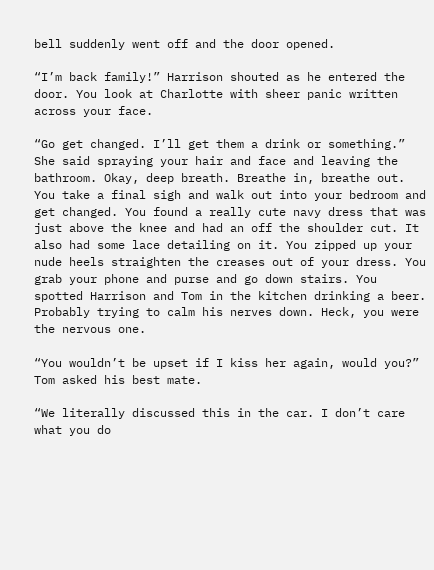bell suddenly went off and the door opened.

“I’m back family!” Harrison shouted as he entered the door. You look at Charlotte with sheer panic written across your face.

“Go get changed. I’ll get them a drink or something.” She said spraying your hair and face and leaving the bathroom. Okay, deep breath. Breathe in, breathe out. You take a final sigh and walk out into your bedroom and get changed. You found a really cute navy dress that was just above the knee and had an off the shoulder cut. It also had some lace detailing on it. You zipped up your nude heels straighten the creases out of your dress. You grab your phone and purse and go down stairs. You spotted Harrison and Tom in the kitchen drinking a beer. Probably trying to calm his nerves down. Heck, you were the nervous one.

“You wouldn’t be upset if I kiss her again, would you?” Tom asked his best mate.

“We literally discussed this in the car. I don’t care what you do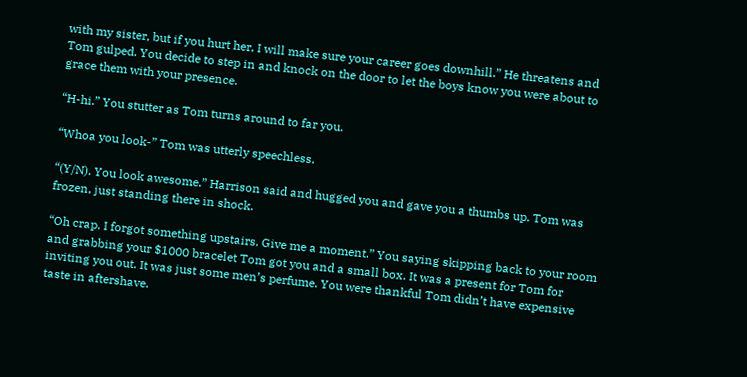with my sister, but if you hurt her, I will make sure your career goes downhill.” He threatens and Tom gulped. You decide to step in and knock on the door to let the boys know you were about to grace them with your presence.

“H-hi.” You stutter as Tom turns around to far you.

“Whoa you look-” Tom was utterly speechless.

“(Y/N). You look awesome.” Harrison said and hugged you and gave you a thumbs up. Tom was frozen, just standing there in shock.

“Oh crap. I forgot something upstairs. Give me a moment.” You saying skipping back to your room and grabbing your $1000 bracelet Tom got you and a small box. It was a present for Tom for inviting you out. It was just some men’s perfume. You were thankful Tom didn’t have expensive taste in aftershave.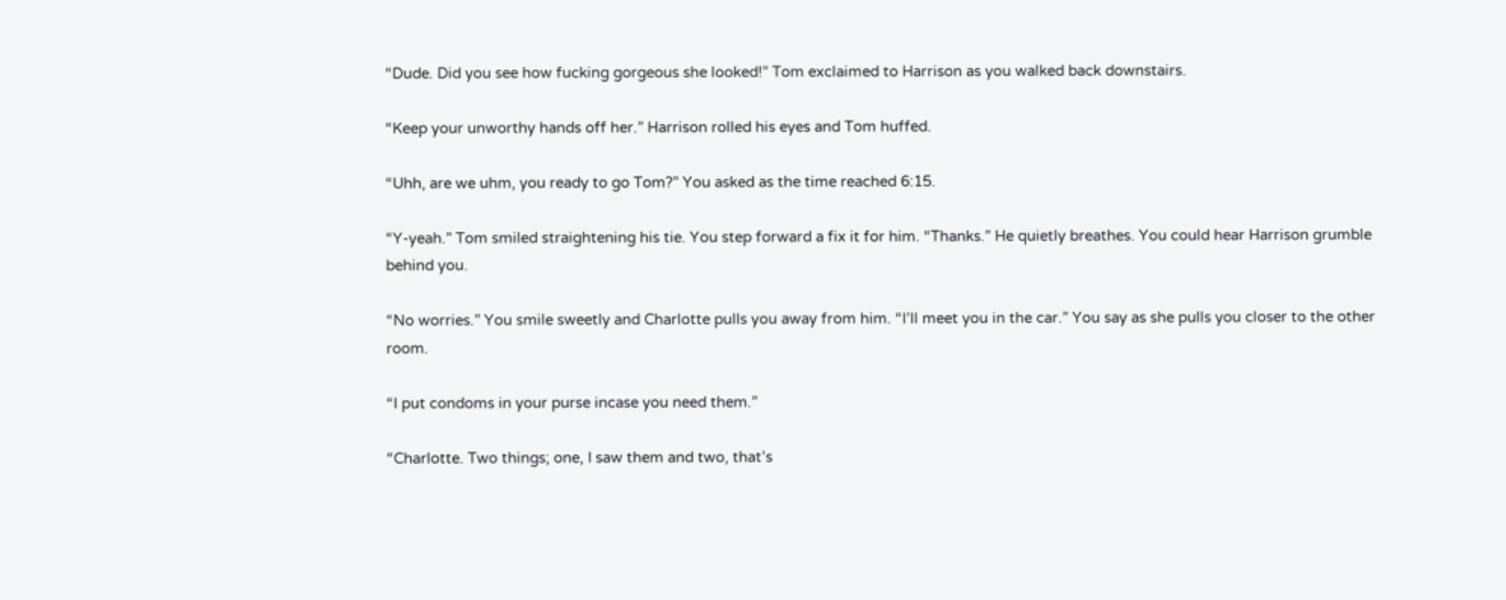“Dude. Did you see how fucking gorgeous she looked!” Tom exclaimed to Harrison as you walked back downstairs.

“Keep your unworthy hands off her.” Harrison rolled his eyes and Tom huffed.

“Uhh, are we uhm, you ready to go Tom?” You asked as the time reached 6:15.

“Y-yeah.” Tom smiled straightening his tie. You step forward a fix it for him. “Thanks.” He quietly breathes. You could hear Harrison grumble behind you.

“No worries.” You smile sweetly and Charlotte pulls you away from him. “I’ll meet you in the car.” You say as she pulls you closer to the other room.

“I put condoms in your purse incase you need them.”

“Charlotte. Two things; one, I saw them and two, that’s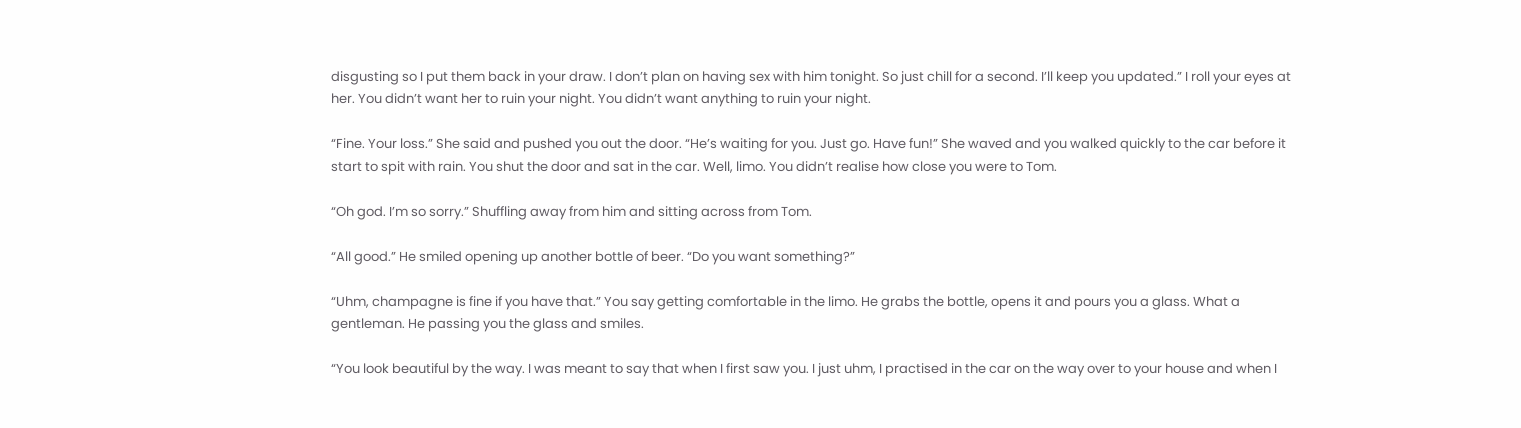disgusting so I put them back in your draw. I don’t plan on having sex with him tonight. So just chill for a second. I’ll keep you updated.” I roll your eyes at her. You didn’t want her to ruin your night. You didn’t want anything to ruin your night.

“Fine. Your loss.” She said and pushed you out the door. “He’s waiting for you. Just go. Have fun!” She waved and you walked quickly to the car before it start to spit with rain. You shut the door and sat in the car. Well, limo. You didn’t realise how close you were to Tom.

“Oh god. I’m so sorry.” Shuffling away from him and sitting across from Tom.

“All good.” He smiled opening up another bottle of beer. “Do you want something?”

“Uhm, champagne is fine if you have that.” You say getting comfortable in the limo. He grabs the bottle, opens it and pours you a glass. What a gentleman. He passing you the glass and smiles.

“You look beautiful by the way. I was meant to say that when I first saw you. I just uhm, I practised in the car on the way over to your house and when I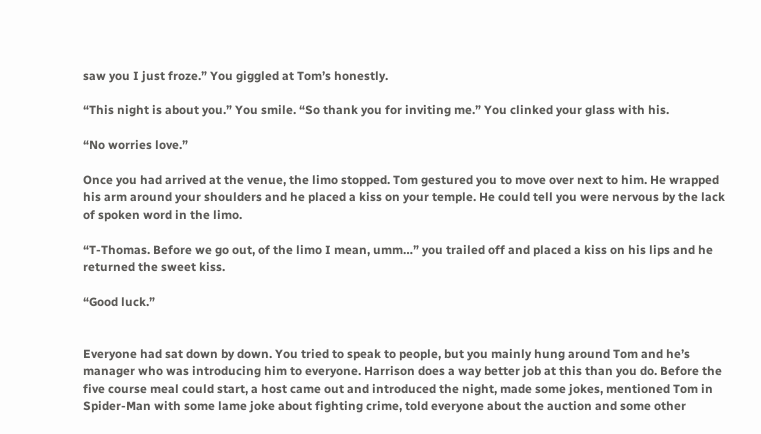saw you I just froze.” You giggled at Tom’s honestly.

“This night is about you.” You smile. “So thank you for inviting me.” You clinked your glass with his.

“No worries love.”

Once you had arrived at the venue, the limo stopped. Tom gestured you to move over next to him. He wrapped his arm around your shoulders and he placed a kiss on your temple. He could tell you were nervous by the lack of spoken word in the limo.

“T-Thomas. Before we go out, of the limo I mean, umm…” you trailed off and placed a kiss on his lips and he returned the sweet kiss.

“Good luck.”


Everyone had sat down by down. You tried to speak to people, but you mainly hung around Tom and he’s manager who was introducing him to everyone. Harrison does a way better job at this than you do. Before the five course meal could start, a host came out and introduced the night, made some jokes, mentioned Tom in Spider-Man with some lame joke about fighting crime, told everyone about the auction and some other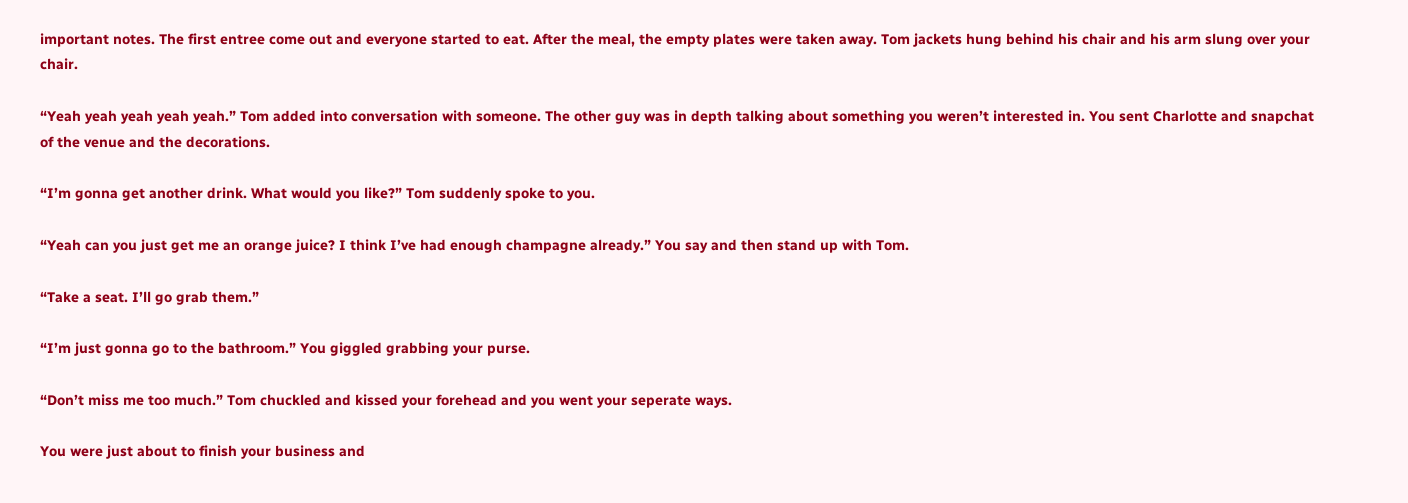important notes. The first entree come out and everyone started to eat. After the meal, the empty plates were taken away. Tom jackets hung behind his chair and his arm slung over your chair.

“Yeah yeah yeah yeah yeah.” Tom added into conversation with someone. The other guy was in depth talking about something you weren’t interested in. You sent Charlotte and snapchat of the venue and the decorations.

“I’m gonna get another drink. What would you like?” Tom suddenly spoke to you.

“Yeah can you just get me an orange juice? I think I’ve had enough champagne already.” You say and then stand up with Tom.

“Take a seat. I’ll go grab them.”

“I’m just gonna go to the bathroom.” You giggled grabbing your purse.

“Don’t miss me too much.” Tom chuckled and kissed your forehead and you went your seperate ways.

You were just about to finish your business and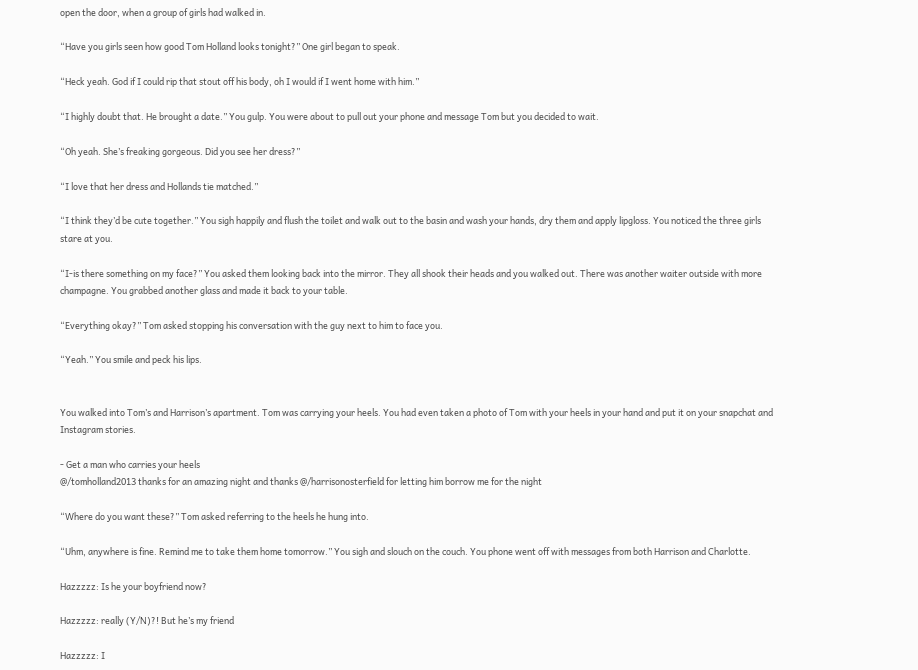open the door, when a group of girls had walked in.

“Have you girls seen how good Tom Holland looks tonight?” One girl began to speak.

“Heck yeah. God if I could rip that stout off his body, oh I would if I went home with him.”

“I highly doubt that. He brought a date.” You gulp. You were about to pull out your phone and message Tom but you decided to wait.

“Oh yeah. She’s freaking gorgeous. Did you see her dress?”

“I love that her dress and Hollands tie matched.”

“I think they’d be cute together.” You sigh happily and flush the toilet and walk out to the basin and wash your hands, dry them and apply lipgloss. You noticed the three girls stare at you.

“I-is there something on my face?” You asked them looking back into the mirror. They all shook their heads and you walked out. There was another waiter outside with more champagne. You grabbed another glass and made it back to your table.

“Everything okay?” Tom asked stopping his conversation with the guy next to him to face you.

“Yeah.” You smile and peck his lips.


You walked into Tom’s and Harrison’s apartment. Tom was carrying your heels. You had even taken a photo of Tom with your heels in your hand and put it on your snapchat and Instagram stories.

- Get a man who carries your heels
@/tomholland2013 thanks for an amazing night and thanks @/harrisonosterfield for letting him borrow me for the night

“Where do you want these?” Tom asked referring to the heels he hung into.

“Uhm, anywhere is fine. Remind me to take them home tomorrow.” You sigh and slouch on the couch. You phone went off with messages from both Harrison and Charlotte.

Hazzzzz: Is he your boyfriend now?

Hazzzzz: really (Y/N)?! But he’s my friend

Hazzzzz: I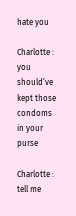hate you

Charlotte : you should’ve kept those condoms in your purse

Charlotte : tell me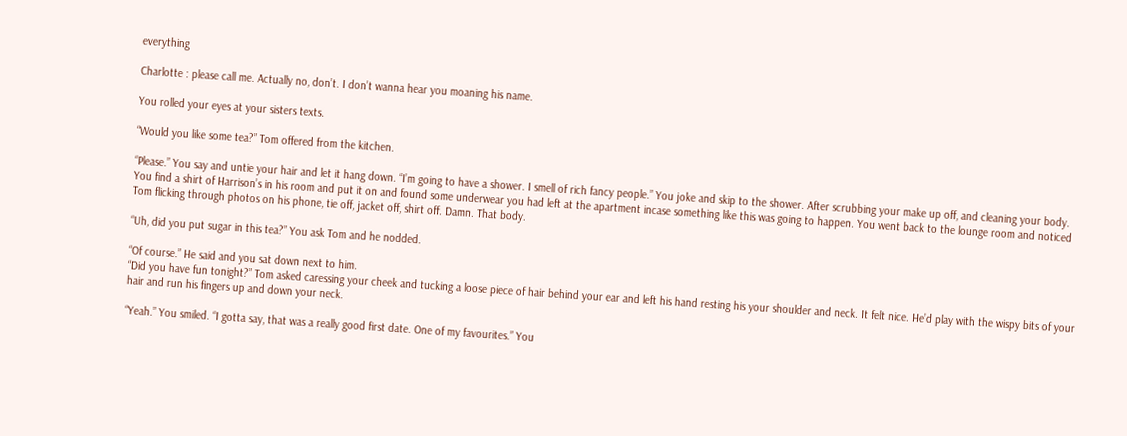everything

Charlotte : please call me. Actually no, don’t. I don’t wanna hear you moaning his name.

You rolled your eyes at your sisters texts.

“Would you like some tea?” Tom offered from the kitchen.

“Please.” You say and untie your hair and let it hang down. “I’m going to have a shower. I smell of rich fancy people.” You joke and skip to the shower. After scrubbing your make up off, and cleaning your body. You find a shirt of Harrison’s in his room and put it on and found some underwear you had left at the apartment incase something like this was going to happen. You went back to the lounge room and noticed Tom flicking through photos on his phone, tie off, jacket off, shirt off. Damn. That body.

“Uh, did you put sugar in this tea?” You ask Tom and he nodded.

“Of course.” He said and you sat down next to him.
“Did you have fun tonight?” Tom asked caressing your cheek and tucking a loose piece of hair behind your ear and left his hand resting his your shoulder and neck. It felt nice. He’d play with the wispy bits of your hair and run his fingers up and down your neck.

“Yeah.” You smiled. “I gotta say, that was a really good first date. One of my favourites.” You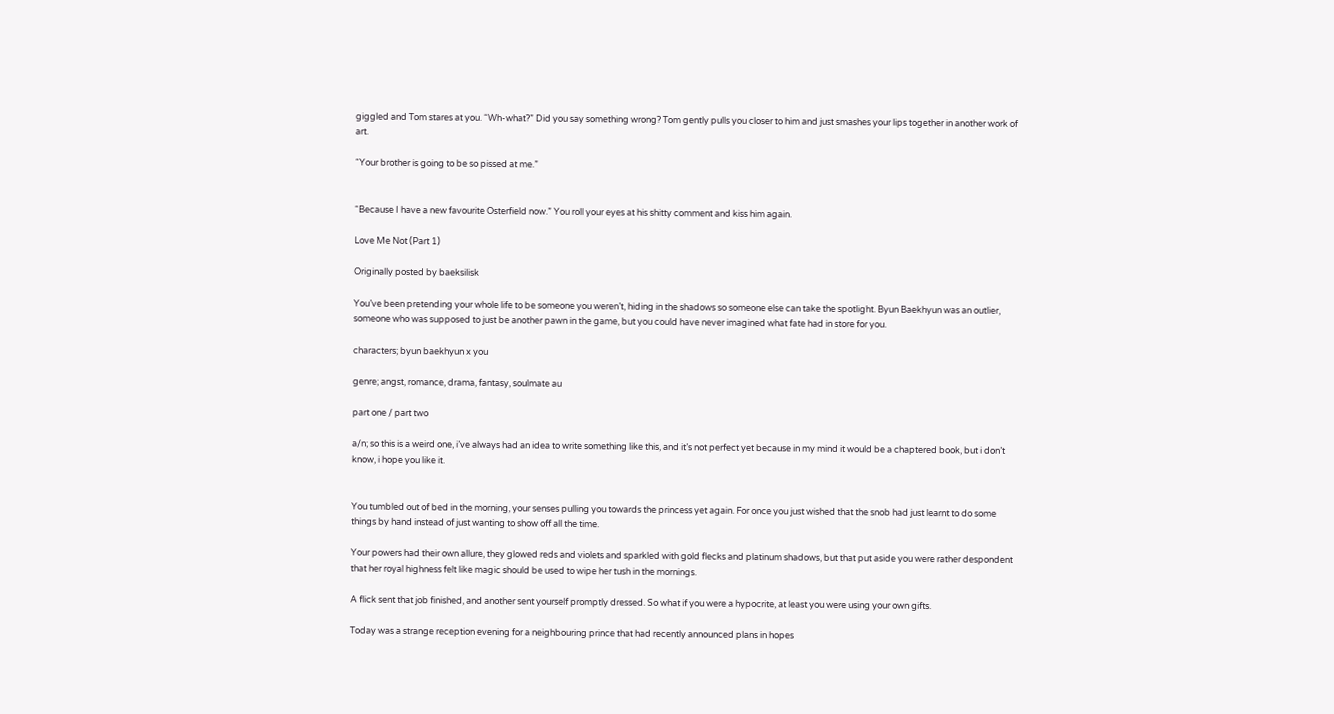giggled and Tom stares at you. “Wh-what?” Did you say something wrong? Tom gently pulls you closer to him and just smashes your lips together in another work of art.

“Your brother is going to be so pissed at me.”


“Because I have a new favourite Osterfield now.” You roll your eyes at his shitty comment and kiss him again.

Love Me Not (Part 1)

Originally posted by baeksilisk

You’ve been pretending your whole life to be someone you weren’t, hiding in the shadows so someone else can take the spotlight. Byun Baekhyun was an outlier, someone who was supposed to just be another pawn in the game, but you could have never imagined what fate had in store for you.

characters; byun baekhyun x you

genre; angst, romance, drama, fantasy, soulmate au

part one / part two

a/n; so this is a weird one, i’ve always had an idea to write something like this, and it’s not perfect yet because in my mind it would be a chaptered book, but i don’t know, i hope you like it.


You tumbled out of bed in the morning, your senses pulling you towards the princess yet again. For once you just wished that the snob had just learnt to do some things by hand instead of just wanting to show off all the time.

Your powers had their own allure, they glowed reds and violets and sparkled with gold flecks and platinum shadows, but that put aside you were rather despondent that her royal highness felt like magic should be used to wipe her tush in the mornings.

A flick sent that job finished, and another sent yourself promptly dressed. So what if you were a hypocrite, at least you were using your own gifts.

Today was a strange reception evening for a neighbouring prince that had recently announced plans in hopes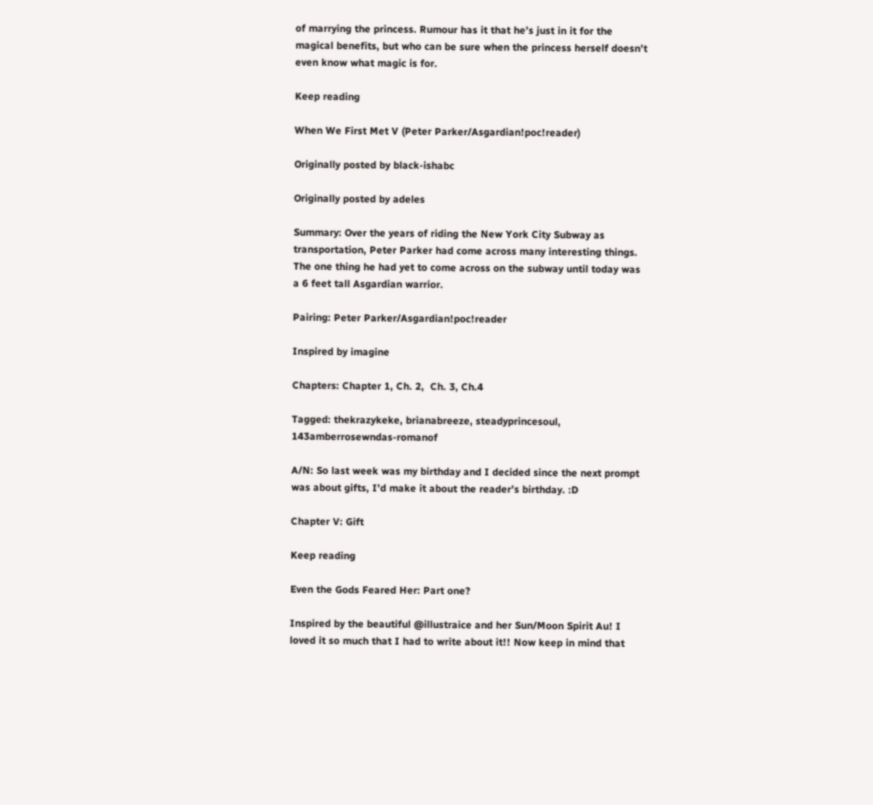of marrying the princess. Rumour has it that he’s just in it for the magical benefits, but who can be sure when the princess herself doesn’t even know what magic is for.

Keep reading

When We First Met V (Peter Parker/Asgardian!poc!reader)

Originally posted by black-ishabc

Originally posted by adeles

Summary: Over the years of riding the New York City Subway as transportation, Peter Parker had come across many interesting things. The one thing he had yet to come across on the subway until today was a 6 feet tall Asgardian warrior.

Pairing: Peter Parker/Asgardian!poc!reader

Inspired by imagine

Chapters: Chapter 1, Ch. 2,  Ch. 3, Ch.4

Tagged: thekrazykeke, brianabreeze, steadyprincesoul, 143amberrosewndas-romanof

A/N: So last week was my birthday and I decided since the next prompt was about gifts, I’d make it about the reader’s birthday. :D

Chapter V: Gift

Keep reading

Even the Gods Feared Her: Part one?

Inspired by the beautiful @illustraice and her Sun/Moon Spirit Au! I loved it so much that I had to write about it!! Now keep in mind that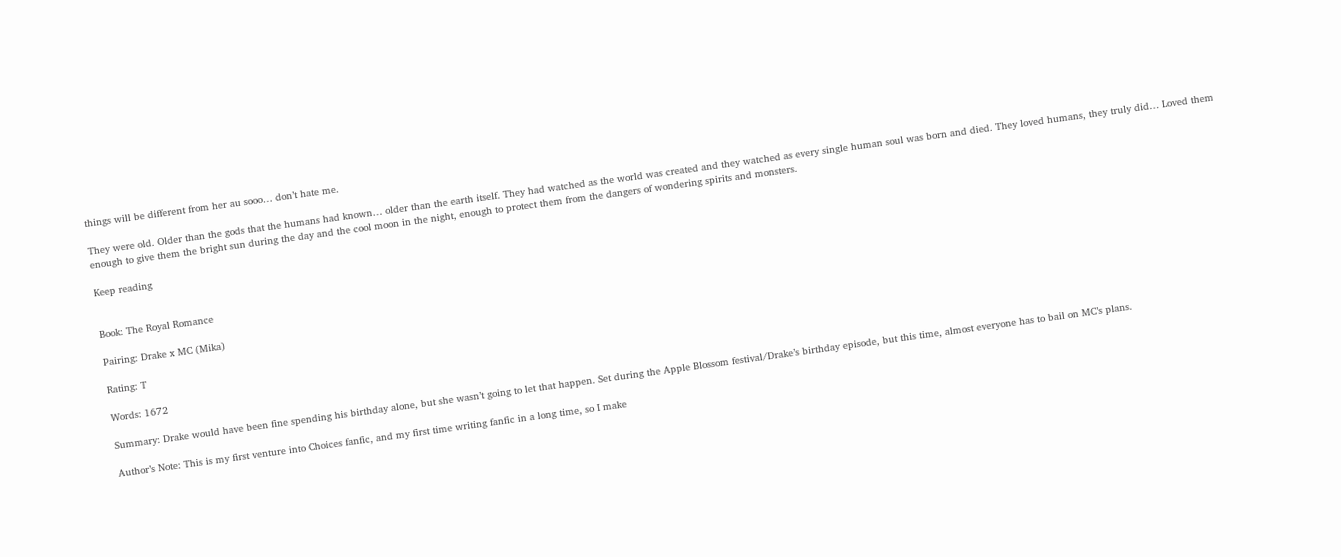things will be different from her au sooo… don’t hate me.

They were old. Older than the gods that the humans had known… older than the earth itself. They had watched as the world was created and they watched as every single human soul was born and died. They loved humans, they truly did… Loved them enough to give them the bright sun during the day and the cool moon in the night, enough to protect them from the dangers of wondering spirits and monsters.

Keep reading


Book: The Royal Romance

Pairing: Drake x MC (Mika)

Rating: T

Words: 1672

Summary: Drake would have been fine spending his birthday alone, but she wasn’t going to let that happen. Set during the Apple Blossom festival/Drake’s birthday episode, but this time, almost everyone has to bail on MC’s plans.

Author’s Note: This is my first venture into Choices fanfic, and my first time writing fanfic in a long time, so I make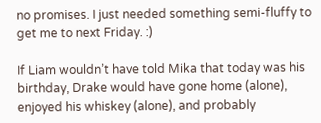no promises. I just needed something semi-fluffy to get me to next Friday. :)

If Liam wouldn’t have told Mika that today was his birthday, Drake would have gone home (alone), enjoyed his whiskey (alone), and probably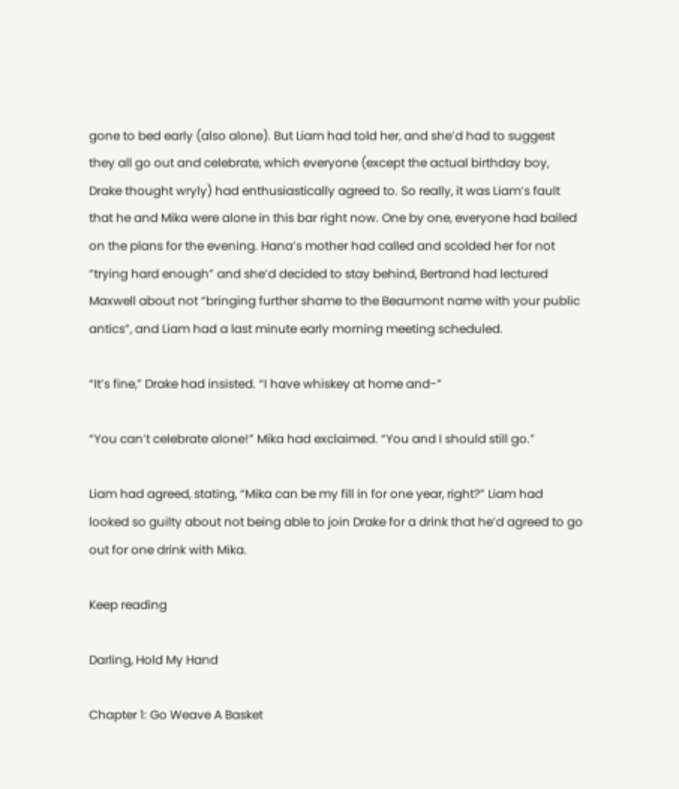gone to bed early (also alone). But Liam had told her, and she’d had to suggest they all go out and celebrate, which everyone (except the actual birthday boy, Drake thought wryly) had enthusiastically agreed to. So really, it was Liam’s fault that he and Mika were alone in this bar right now. One by one, everyone had bailed on the plans for the evening. Hana’s mother had called and scolded her for not “trying hard enough” and she’d decided to stay behind, Bertrand had lectured Maxwell about not “bringing further shame to the Beaumont name with your public antics”, and Liam had a last minute early morning meeting scheduled.

“It’s fine,” Drake had insisted. “I have whiskey at home and-”

“You can’t celebrate alone!” Mika had exclaimed. “You and I should still go.”

Liam had agreed, stating, “Mika can be my fill in for one year, right?” Liam had looked so guilty about not being able to join Drake for a drink that he’d agreed to go out for one drink with Mika.

Keep reading

Darling, Hold My Hand

Chapter 1: Go Weave A Basket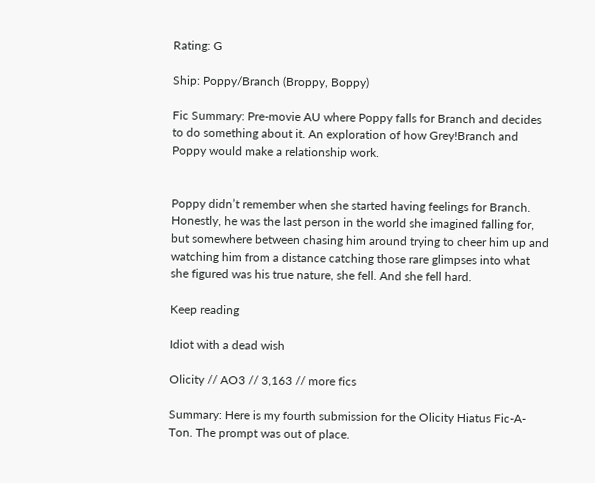Rating: G

Ship: Poppy/Branch (Broppy, Boppy)

Fic Summary: Pre-movie AU where Poppy falls for Branch and decides to do something about it. An exploration of how Grey!Branch and Poppy would make a relationship work.


Poppy didn’t remember when she started having feelings for Branch. Honestly, he was the last person in the world she imagined falling for, but somewhere between chasing him around trying to cheer him up and watching him from a distance catching those rare glimpses into what she figured was his true nature, she fell. And she fell hard.

Keep reading

Idiot with a dead wish

Olicity // AO3 // 3,163 // more fics

Summary: Here is my fourth submission for the Olicity Hiatus Fic-A-Ton. The prompt was out of place.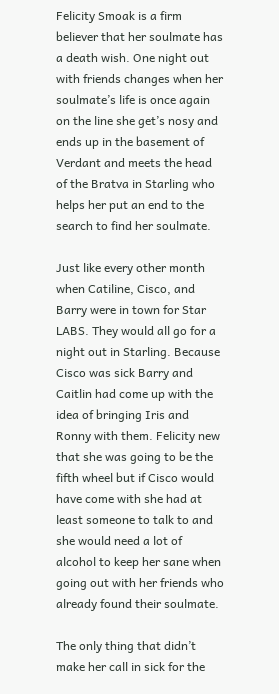Felicity Smoak is a firm believer that her soulmate has a death wish. One night out with friends changes when her soulmate’s life is once again on the line she get’s nosy and ends up in the basement of Verdant and meets the head of the Bratva in Starling who helps her put an end to the search to find her soulmate.

Just like every other month when Catiline, Cisco, and Barry were in town for Star LABS. They would all go for a night out in Starling. Because Cisco was sick Barry and Caitlin had come up with the idea of bringing Iris and Ronny with them. Felicity new that she was going to be the fifth wheel but if Cisco would have come with she had at least someone to talk to and she would need a lot of alcohol to keep her sane when going out with her friends who already found their soulmate.

The only thing that didn’t make her call in sick for the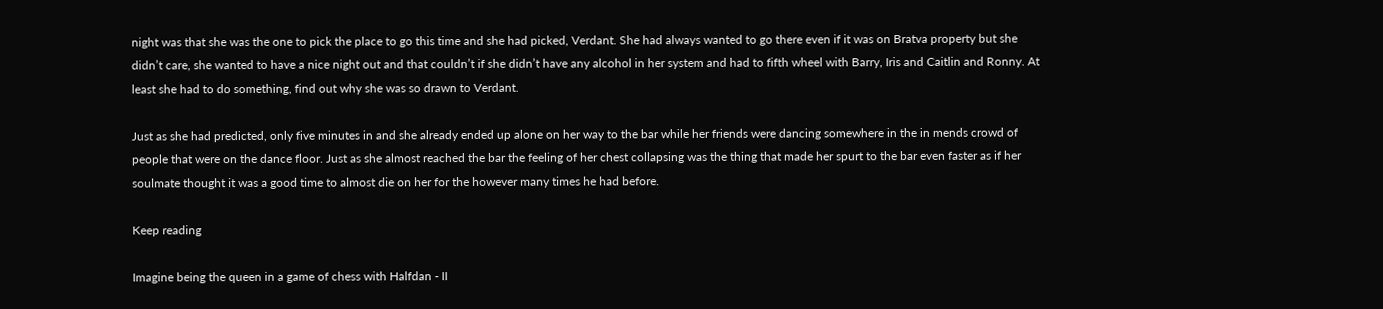night was that she was the one to pick the place to go this time and she had picked, Verdant. She had always wanted to go there even if it was on Bratva property but she didn’t care, she wanted to have a nice night out and that couldn’t if she didn’t have any alcohol in her system and had to fifth wheel with Barry, Iris and Caitlin and Ronny. At least she had to do something, find out why she was so drawn to Verdant.

Just as she had predicted, only five minutes in and she already ended up alone on her way to the bar while her friends were dancing somewhere in the in mends crowd of people that were on the dance floor. Just as she almost reached the bar the feeling of her chest collapsing was the thing that made her spurt to the bar even faster as if her soulmate thought it was a good time to almost die on her for the however many times he had before.

Keep reading

Imagine being the queen in a game of chess with Halfdan - II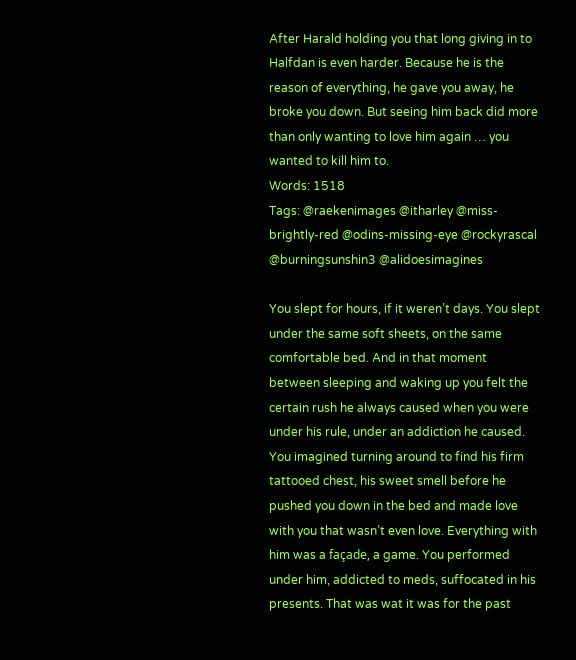After Harald holding you that long giving in to Halfdan is even harder. Because he is the reason of everything, he gave you away, he broke you down. But seeing him back did more than only wanting to love him again … you wanted to kill him to.
Words: 1518
Tags: @raekenimages @itharley @miss-brightly-red @odins-missing-eye @rockyrascal @burningsunshin3 @alidoesimagines

You slept for hours, if it weren’t days. You slept under the same soft sheets, on the same comfortable bed. And in that moment between sleeping and waking up you felt the certain rush he always caused when you were under his rule, under an addiction he caused. You imagined turning around to find his firm tattooed chest, his sweet smell before he pushed you down in the bed and made love with you that wasn’t even love. Everything with him was a façade, a game. You performed under him, addicted to meds, suffocated in his presents. That was wat it was for the past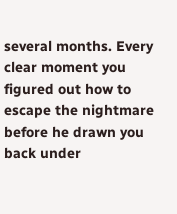several months. Every clear moment you figured out how to escape the nightmare before he drawn you back under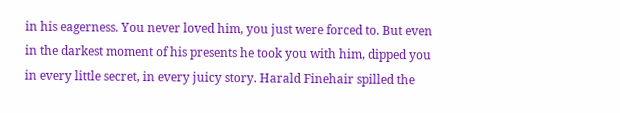in his eagerness. You never loved him, you just were forced to. But even in the darkest moment of his presents he took you with him, dipped you in every little secret, in every juicy story. Harald Finehair spilled the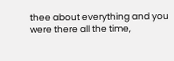thee about everything and you were there all the time,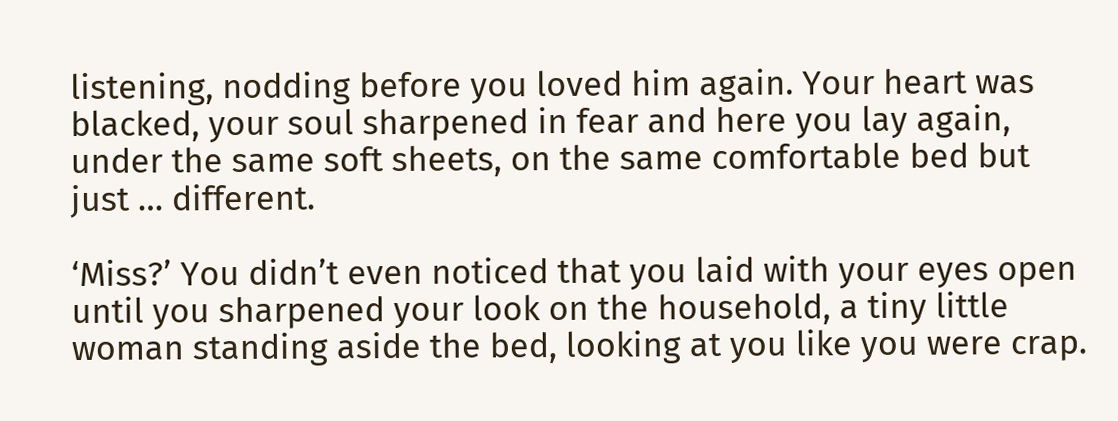listening, nodding before you loved him again. Your heart was blacked, your soul sharpened in fear and here you lay again, under the same soft sheets, on the same comfortable bed but just … different.

‘Miss?’ You didn’t even noticed that you laid with your eyes open until you sharpened your look on the household, a tiny little woman standing aside the bed, looking at you like you were crap.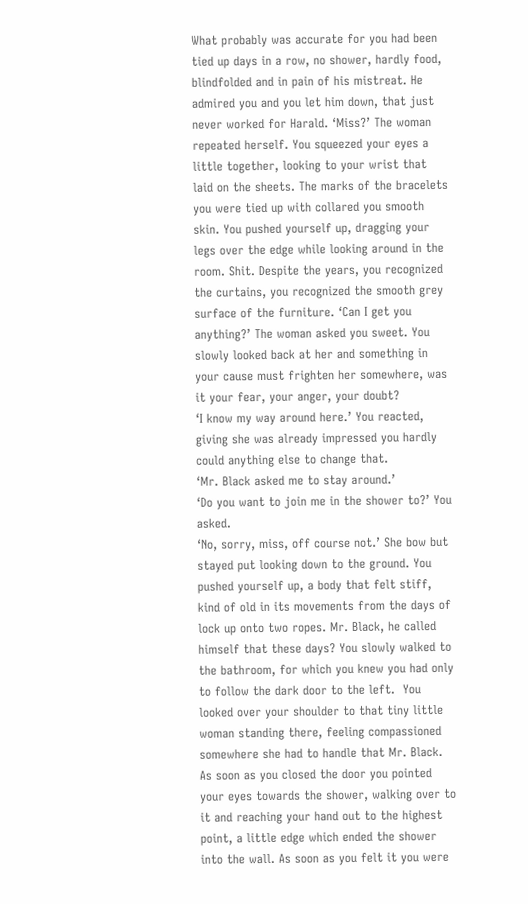What probably was accurate for you had been tied up days in a row, no shower, hardly food, blindfolded and in pain of his mistreat. He admired you and you let him down, that just never worked for Harald. ‘Miss?’ The woman repeated herself. You squeezed your eyes a little together, looking to your wrist that laid on the sheets. The marks of the bracelets you were tied up with collared you smooth skin. You pushed yourself up, dragging your legs over the edge while looking around in the room. Shit. Despite the years, you recognized the curtains, you recognized the smooth grey surface of the furniture. ‘Can I get you anything?’ The woman asked you sweet. You slowly looked back at her and something in your cause must frighten her somewhere, was it your fear, your anger, your doubt?
‘I know my way around here.’ You reacted, giving she was already impressed you hardly could anything else to change that.
‘Mr. Black asked me to stay around.’
‘Do you want to join me in the shower to?’ You asked.
‘No, sorry, miss, off course not.’ She bow but stayed put looking down to the ground. You pushed yourself up, a body that felt stiff, kind of old in its movements from the days of lock up onto two ropes. Mr. Black, he called himself that these days? You slowly walked to the bathroom, for which you knew you had only to follow the dark door to the left.  You looked over your shoulder to that tiny little woman standing there, feeling compassioned somewhere she had to handle that Mr. Black. As soon as you closed the door you pointed your eyes towards the shower, walking over to it and reaching your hand out to the highest point, a little edge which ended the shower into the wall. As soon as you felt it you were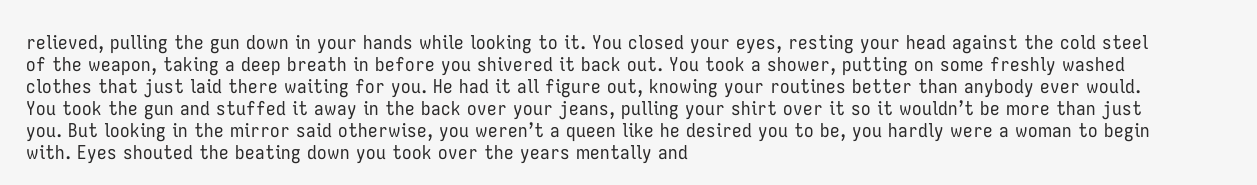relieved, pulling the gun down in your hands while looking to it. You closed your eyes, resting your head against the cold steel of the weapon, taking a deep breath in before you shivered it back out. You took a shower, putting on some freshly washed clothes that just laid there waiting for you. He had it all figure out, knowing your routines better than anybody ever would. You took the gun and stuffed it away in the back over your jeans, pulling your shirt over it so it wouldn’t be more than just you. But looking in the mirror said otherwise, you weren’t a queen like he desired you to be, you hardly were a woman to begin with. Eyes shouted the beating down you took over the years mentally and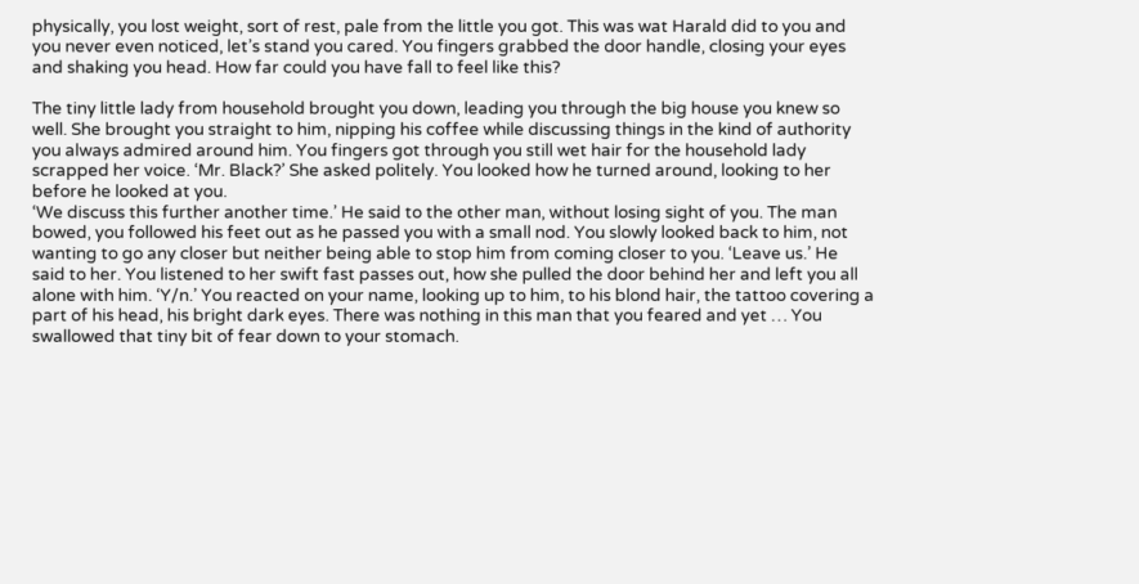physically, you lost weight, sort of rest, pale from the little you got. This was wat Harald did to you and you never even noticed, let’s stand you cared. You fingers grabbed the door handle, closing your eyes and shaking you head. How far could you have fall to feel like this?

The tiny little lady from household brought you down, leading you through the big house you knew so well. She brought you straight to him, nipping his coffee while discussing things in the kind of authority you always admired around him. You fingers got through you still wet hair for the household lady scrapped her voice. ‘Mr. Black?’ She asked politely. You looked how he turned around, looking to her before he looked at you.
‘We discuss this further another time.’ He said to the other man, without losing sight of you. The man bowed, you followed his feet out as he passed you with a small nod. You slowly looked back to him, not wanting to go any closer but neither being able to stop him from coming closer to you. ‘Leave us.’ He said to her. You listened to her swift fast passes out, how she pulled the door behind her and left you all alone with him. ‘Y/n.’ You reacted on your name, looking up to him, to his blond hair, the tattoo covering a part of his head, his bright dark eyes. There was nothing in this man that you feared and yet … You swallowed that tiny bit of fear down to your stomach.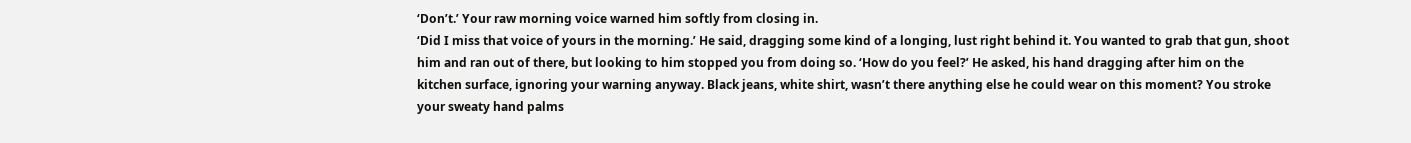‘Don’t.’ Your raw morning voice warned him softly from closing in.
‘Did I miss that voice of yours in the morning.’ He said, dragging some kind of a longing, lust right behind it. You wanted to grab that gun, shoot him and ran out of there, but looking to him stopped you from doing so. ‘How do you feel?’ He asked, his hand dragging after him on the kitchen surface, ignoring your warning anyway. Black jeans, white shirt, wasn’t there anything else he could wear on this moment? You stroke your sweaty hand palms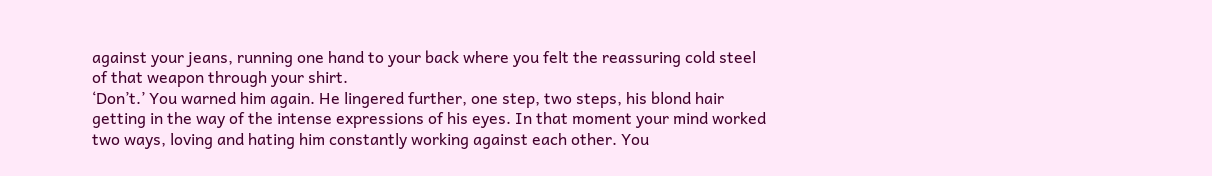against your jeans, running one hand to your back where you felt the reassuring cold steel of that weapon through your shirt.
‘Don’t.’ You warned him again. He lingered further, one step, two steps, his blond hair getting in the way of the intense expressions of his eyes. In that moment your mind worked two ways, loving and hating him constantly working against each other. You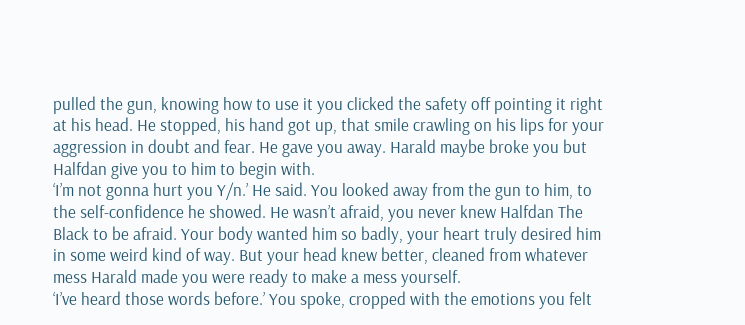pulled the gun, knowing how to use it you clicked the safety off pointing it right at his head. He stopped, his hand got up, that smile crawling on his lips for your aggression in doubt and fear. He gave you away. Harald maybe broke you but Halfdan give you to him to begin with.
‘I’m not gonna hurt you Y/n.’ He said. You looked away from the gun to him, to the self-confidence he showed. He wasn’t afraid, you never knew Halfdan The Black to be afraid. Your body wanted him so badly, your heart truly desired him in some weird kind of way. But your head knew better, cleaned from whatever mess Harald made you were ready to make a mess yourself.
‘I’ve heard those words before.’ You spoke, cropped with the emotions you felt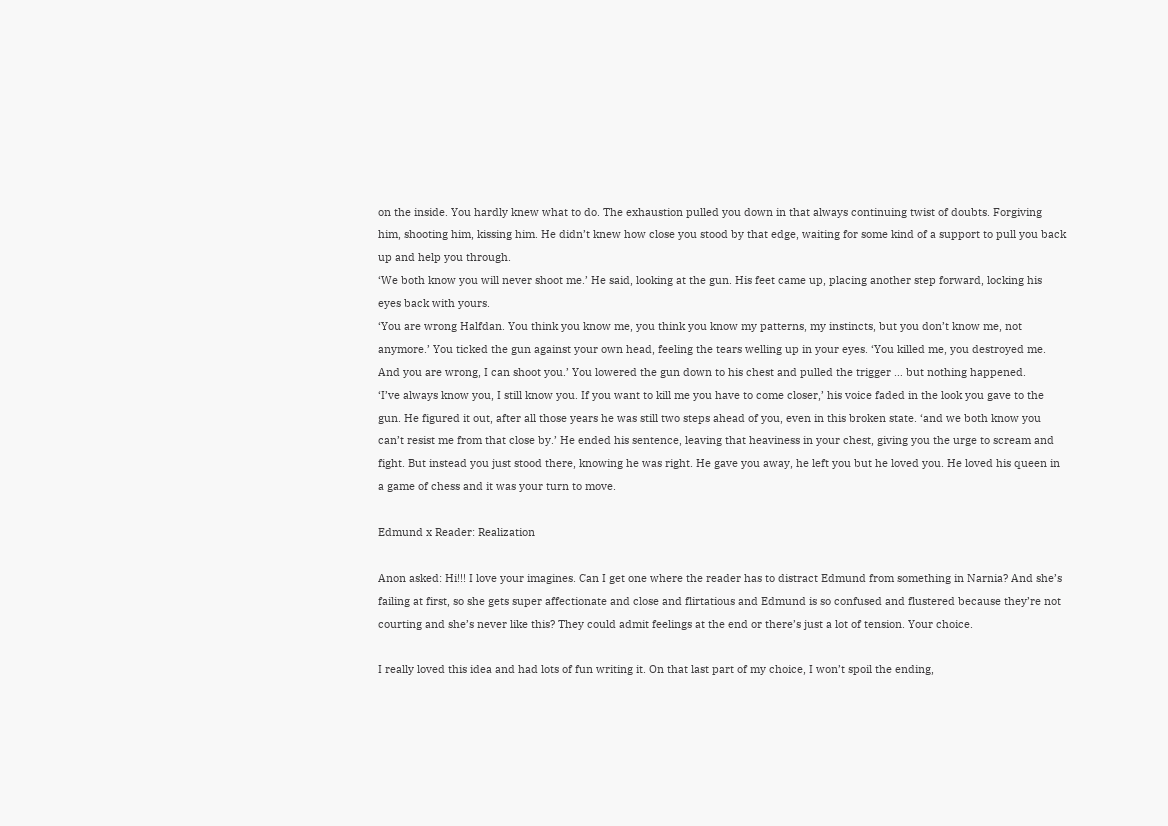on the inside. You hardly knew what to do. The exhaustion pulled you down in that always continuing twist of doubts. Forgiving him, shooting him, kissing him. He didn’t knew how close you stood by that edge, waiting for some kind of a support to pull you back up and help you through.
‘We both know you will never shoot me.’ He said, looking at the gun. His feet came up, placing another step forward, locking his eyes back with yours.
‘You are wrong Halfdan. You think you know me, you think you know my patterns, my instincts, but you don’t know me, not anymore.’ You ticked the gun against your own head, feeling the tears welling up in your eyes. ‘You killed me, you destroyed me. And you are wrong, I can shoot you.’ You lowered the gun down to his chest and pulled the trigger … but nothing happened.
‘I’ve always know you, I still know you. If you want to kill me you have to come closer,’ his voice faded in the look you gave to the gun. He figured it out, after all those years he was still two steps ahead of you, even in this broken state. ‘and we both know you can’t resist me from that close by.’ He ended his sentence, leaving that heaviness in your chest, giving you the urge to scream and fight. But instead you just stood there, knowing he was right. He gave you away, he left you but he loved you. He loved his queen in a game of chess and it was your turn to move.

Edmund x Reader: Realization

Anon asked: Hi!!! I love your imagines. Can I get one where the reader has to distract Edmund from something in Narnia? And she’s failing at first, so she gets super affectionate and close and flirtatious and Edmund is so confused and flustered because they’re not courting and she’s never like this? They could admit feelings at the end or there’s just a lot of tension. Your choice.

I really loved this idea and had lots of fun writing it. On that last part of my choice, I won’t spoil the ending,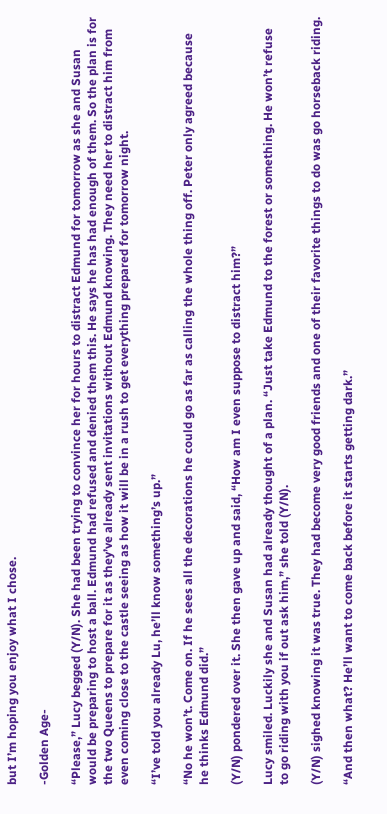but I’m hoping you enjoy what I chose.

-Golden Age-

“Please,” Lucy begged (Y/N). She had been trying to convince her for hours to distract Edmund for tomorrow as she and Susan would be preparing to host a ball. Edmund had refused and denied them this. He says he has had enough of them. So the plan is for the two Queens to prepare for it as they’ve already sent invitations without Edmund knowing. They need her to distract him from even coming close to the castle seeing as how it will be in a rush to get everything prepared for tomorrow night.

“I’ve told you already Lu, he’ll know something’s up.”

“No he won’t. Come on. If he sees all the decorations he could go as far as calling the whole thing off. Peter only agreed because he thinks Edmund did.”

(Y/N) pondered over it. She then gave up and said, “How am I even suppose to distract him?”

Lucy smiled. Luckily she and Susan had already thought of a plan. “Just take Edmund to the forest or something. He won’t refuse to go riding with you if out ask him,” she told (Y/N).

(Y/N) sighed knowing it was true. They had become very good friends and one of their favorite things to do was go horseback riding.

“And then what? He’ll want to come back before it starts getting dark.”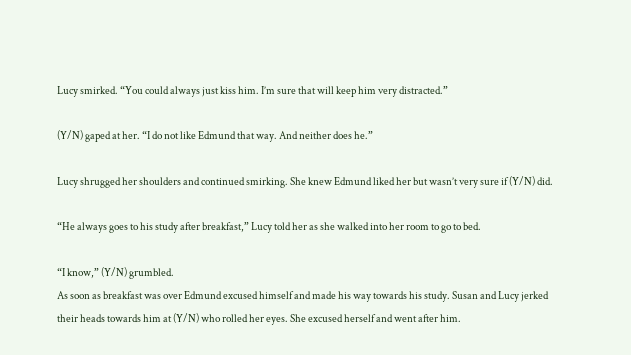Lucy smirked. “You could always just kiss him. I’m sure that will keep him very distracted.”

(Y/N) gaped at her. “I do not like Edmund that way. And neither does he.”

Lucy shrugged her shoulders and continued smirking. She knew Edmund liked her but wasn’t very sure if (Y/N) did.

“He always goes to his study after breakfast,” Lucy told her as she walked into her room to go to bed.

“I know,” (Y/N) grumbled.
As soon as breakfast was over Edmund excused himself and made his way towards his study. Susan and Lucy jerked their heads towards him at (Y/N) who rolled her eyes. She excused herself and went after him.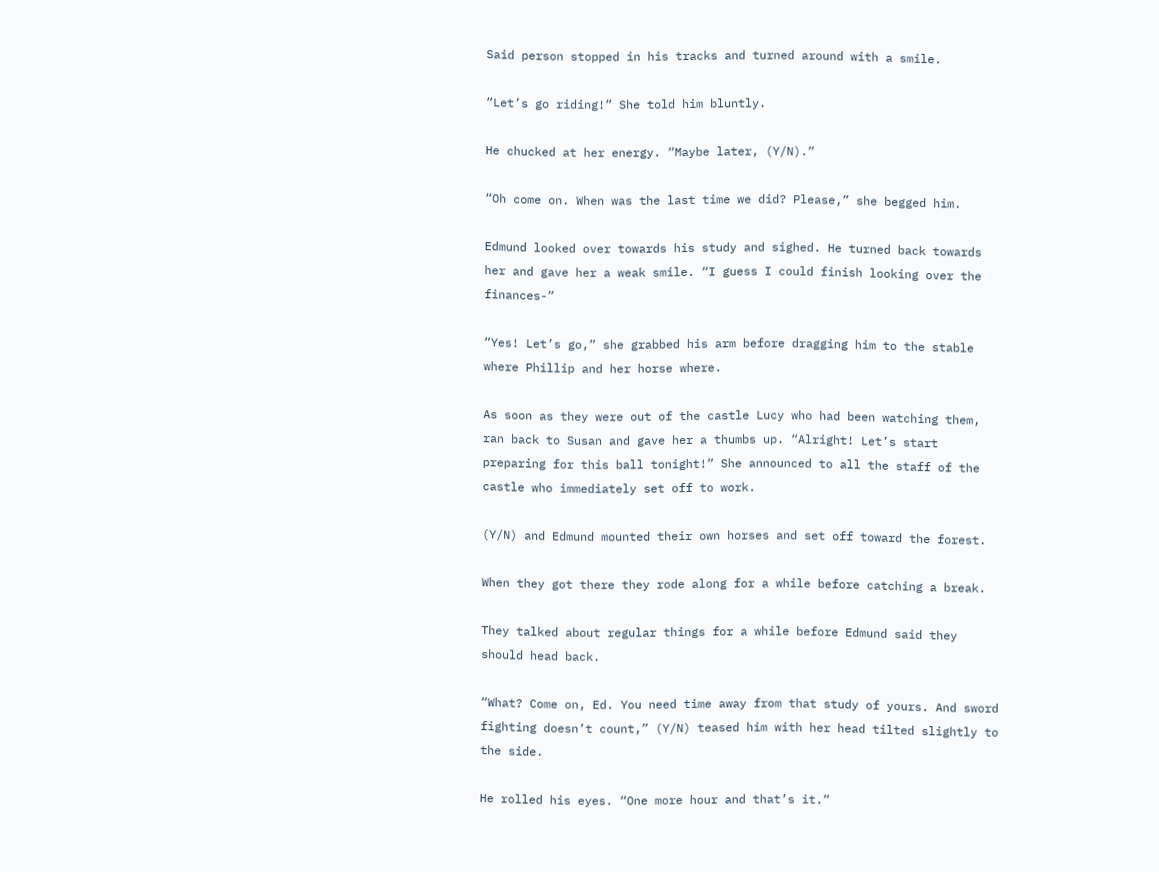Said person stopped in his tracks and turned around with a smile.

“Let’s go riding!” She told him bluntly.

He chucked at her energy. “Maybe later, (Y/N).”

“Oh come on. When was the last time we did? Please,” she begged him.

Edmund looked over towards his study and sighed. He turned back towards her and gave her a weak smile. “I guess I could finish looking over the finances-”

“Yes! Let’s go,” she grabbed his arm before dragging him to the stable where Phillip and her horse where.

As soon as they were out of the castle Lucy who had been watching them, ran back to Susan and gave her a thumbs up. “Alright! Let’s start preparing for this ball tonight!” She announced to all the staff of the castle who immediately set off to work.

(Y/N) and Edmund mounted their own horses and set off toward the forest.

When they got there they rode along for a while before catching a break.

They talked about regular things for a while before Edmund said they should head back.

“What? Come on, Ed. You need time away from that study of yours. And sword fighting doesn’t count,” (Y/N) teased him with her head tilted slightly to the side.

He rolled his eyes. “One more hour and that’s it.”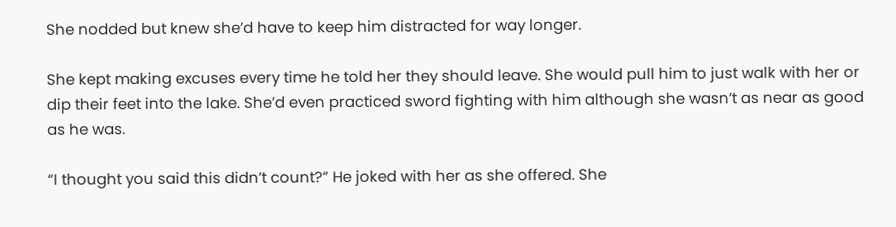She nodded but knew she’d have to keep him distracted for way longer.

She kept making excuses every time he told her they should leave. She would pull him to just walk with her or dip their feet into the lake. She’d even practiced sword fighting with him although she wasn’t as near as good as he was.

“I thought you said this didn’t count?” He joked with her as she offered. She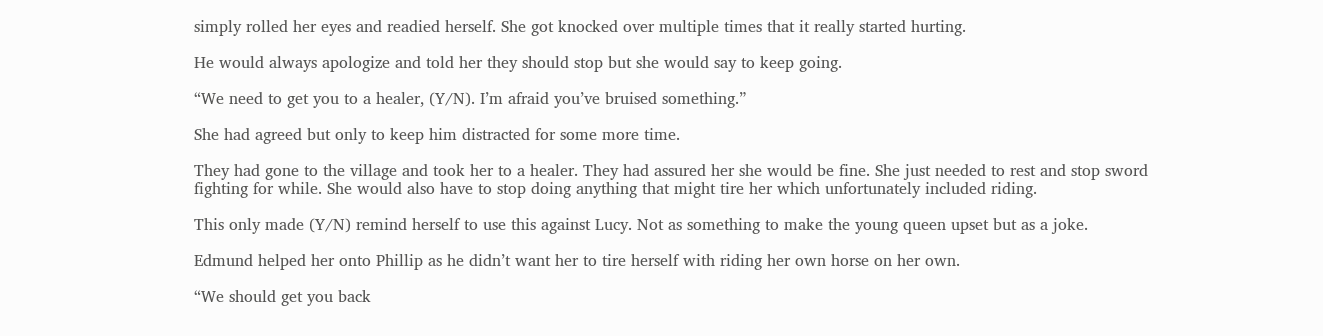simply rolled her eyes and readied herself. She got knocked over multiple times that it really started hurting.

He would always apologize and told her they should stop but she would say to keep going.

“We need to get you to a healer, (Y/N). I’m afraid you’ve bruised something.”

She had agreed but only to keep him distracted for some more time.

They had gone to the village and took her to a healer. They had assured her she would be fine. She just needed to rest and stop sword fighting for while. She would also have to stop doing anything that might tire her which unfortunately included riding.

This only made (Y/N) remind herself to use this against Lucy. Not as something to make the young queen upset but as a joke.

Edmund helped her onto Phillip as he didn’t want her to tire herself with riding her own horse on her own.

“We should get you back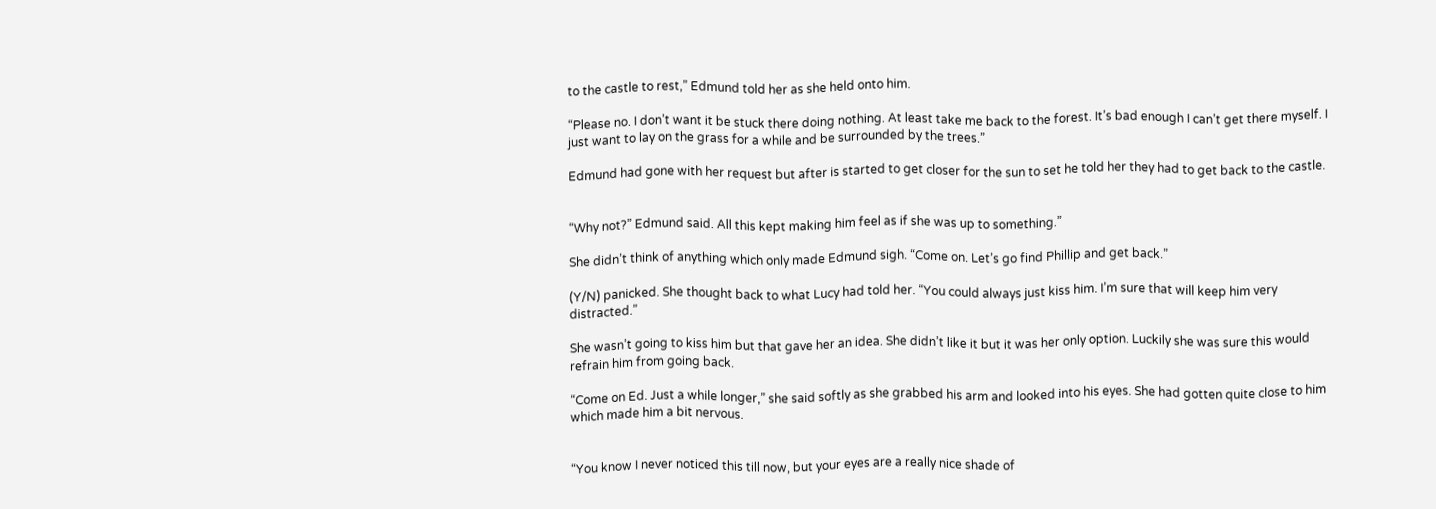to the castle to rest,” Edmund told her as she held onto him.

“Please no. I don’t want it be stuck there doing nothing. At least take me back to the forest. It’s bad enough I can’t get there myself. I just want to lay on the grass for a while and be surrounded by the trees.”

Edmund had gone with her request but after is started to get closer for the sun to set he told her they had to get back to the castle.


“Why not?” Edmund said. All this kept making him feel as if she was up to something.”

She didn’t think of anything which only made Edmund sigh. “Come on. Let’s go find Phillip and get back.”

(Y/N) panicked. She thought back to what Lucy had told her. “You could always just kiss him. I’m sure that will keep him very distracted.”

She wasn’t going to kiss him but that gave her an idea. She didn’t like it but it was her only option. Luckily she was sure this would refrain him from going back.

“Come on Ed. Just a while longer,” she said softly as she grabbed his arm and looked into his eyes. She had gotten quite close to him which made him a bit nervous.


“You know I never noticed this till now, but your eyes are a really nice shade of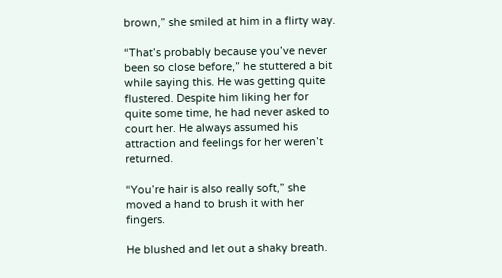brown,” she smiled at him in a flirty way.

“That’s probably because you’ve never been so close before,” he stuttered a bit while saying this. He was getting quite flustered. Despite him liking her for quite some time, he had never asked to court her. He always assumed his attraction and feelings for her weren’t returned.

“You’re hair is also really soft,” she moved a hand to brush it with her fingers.

He blushed and let out a shaky breath.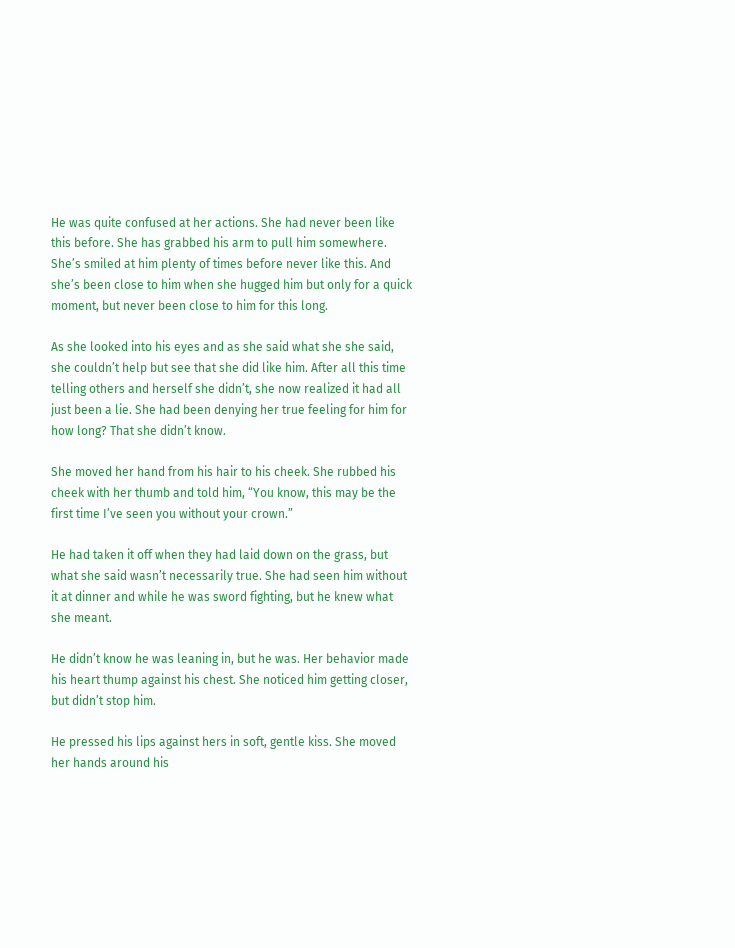He was quite confused at her actions. She had never been like this before. She has grabbed his arm to pull him somewhere. She’s smiled at him plenty of times before never like this. And she’s been close to him when she hugged him but only for a quick moment, but never been close to him for this long.

As she looked into his eyes and as she said what she she said, she couldn’t help but see that she did like him. After all this time telling others and herself she didn’t, she now realized it had all just been a lie. She had been denying her true feeling for him for how long? That she didn’t know.

She moved her hand from his hair to his cheek. She rubbed his cheek with her thumb and told him, “You know, this may be the first time I’ve seen you without your crown.”

He had taken it off when they had laid down on the grass, but what she said wasn’t necessarily true. She had seen him without it at dinner and while he was sword fighting, but he knew what she meant.

He didn’t know he was leaning in, but he was. Her behavior made his heart thump against his chest. She noticed him getting closer, but didn’t stop him.

He pressed his lips against hers in soft, gentle kiss. She moved her hands around his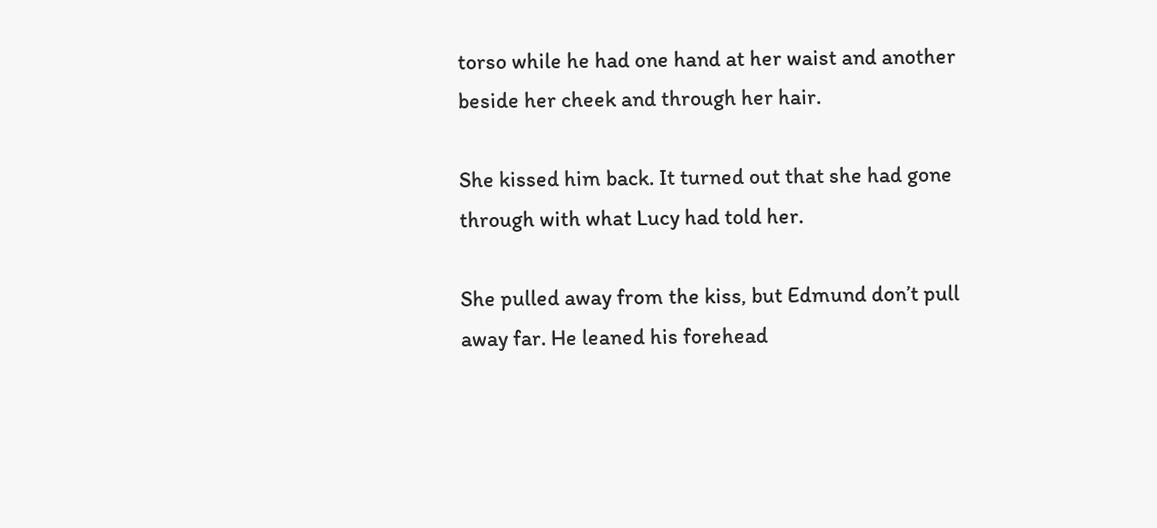torso while he had one hand at her waist and another beside her cheek and through her hair.

She kissed him back. It turned out that she had gone through with what Lucy had told her.

She pulled away from the kiss, but Edmund don’t pull away far. He leaned his forehead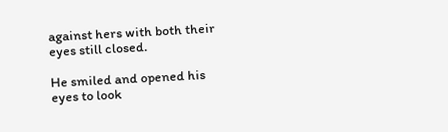against hers with both their eyes still closed.

He smiled and opened his eyes to look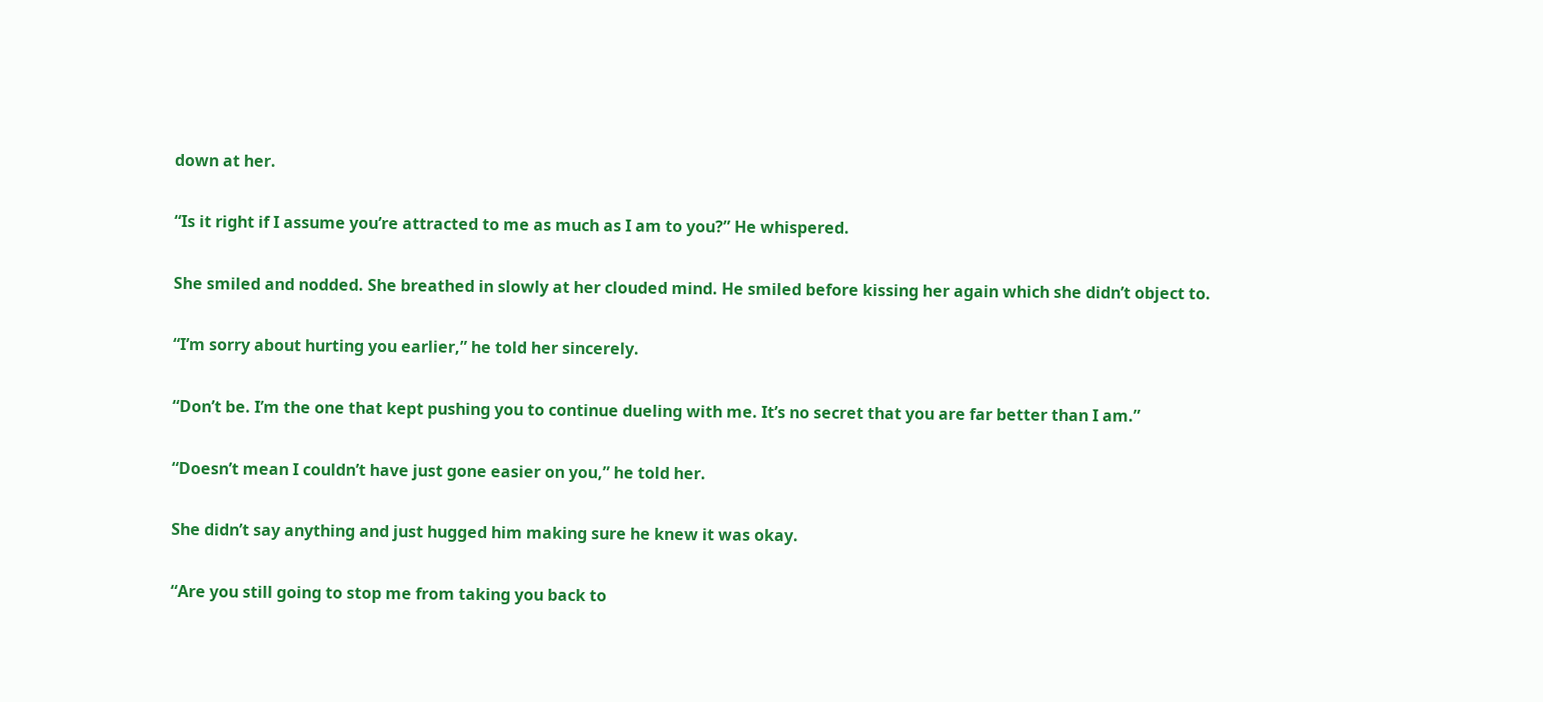down at her.

“Is it right if I assume you’re attracted to me as much as I am to you?” He whispered.

She smiled and nodded. She breathed in slowly at her clouded mind. He smiled before kissing her again which she didn’t object to.

“I’m sorry about hurting you earlier,” he told her sincerely.

“Don’t be. I’m the one that kept pushing you to continue dueling with me. It’s no secret that you are far better than I am.”

“Doesn’t mean I couldn’t have just gone easier on you,” he told her.

She didn’t say anything and just hugged him making sure he knew it was okay.

“Are you still going to stop me from taking you back to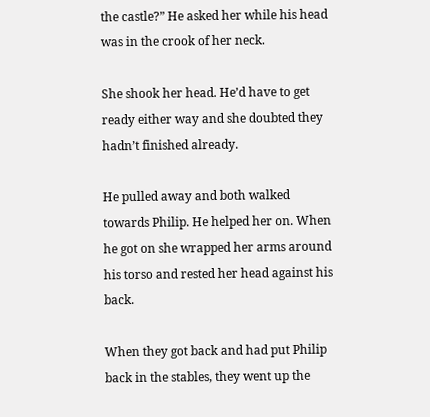the castle?” He asked her while his head was in the crook of her neck.

She shook her head. He’d have to get ready either way and she doubted they hadn’t finished already.

He pulled away and both walked towards Philip. He helped her on. When he got on she wrapped her arms around his torso and rested her head against his back.

When they got back and had put Philip back in the stables, they went up the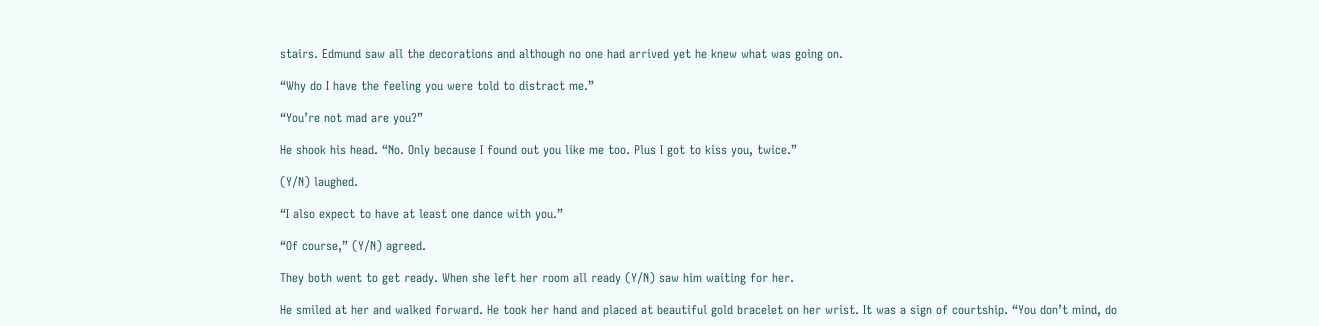stairs. Edmund saw all the decorations and although no one had arrived yet he knew what was going on.

“Why do I have the feeling you were told to distract me.”

“You’re not mad are you?”

He shook his head. “No. Only because I found out you like me too. Plus I got to kiss you, twice.”

(Y/N) laughed.

“I also expect to have at least one dance with you.”

“Of course,” (Y/N) agreed.

They both went to get ready. When she left her room all ready (Y/N) saw him waiting for her.

He smiled at her and walked forward. He took her hand and placed at beautiful gold bracelet on her wrist. It was a sign of courtship. “You don’t mind, do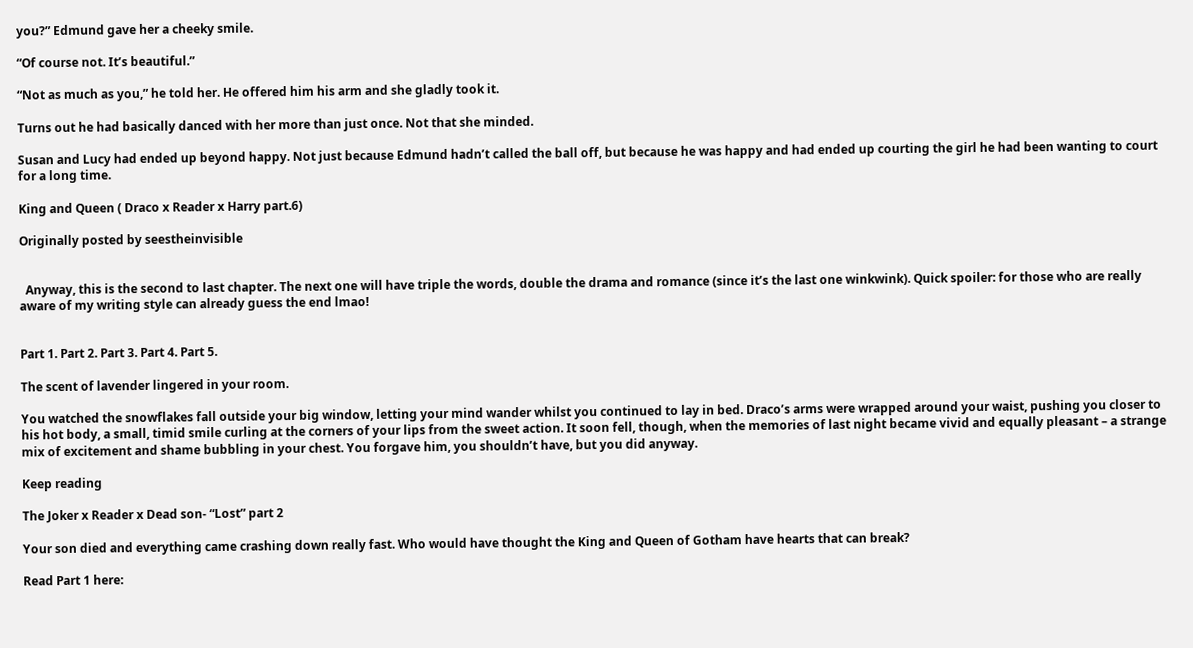you?” Edmund gave her a cheeky smile.

“Of course not. It’s beautiful.”

“Not as much as you,” he told her. He offered him his arm and she gladly took it.

Turns out he had basically danced with her more than just once. Not that she minded.

Susan and Lucy had ended up beyond happy. Not just because Edmund hadn’t called the ball off, but because he was happy and had ended up courting the girl he had been wanting to court for a long time.

King and Queen ( Draco x Reader x Harry part.6)

Originally posted by seestheinvisible


  Anyway, this is the second to last chapter. The next one will have triple the words, double the drama and romance (since it’s the last one winkwink). Quick spoiler: for those who are really aware of my writing style can already guess the end lmao!


Part 1. Part 2. Part 3. Part 4. Part 5.

The scent of lavender lingered in your room.

You watched the snowflakes fall outside your big window, letting your mind wander whilst you continued to lay in bed. Draco’s arms were wrapped around your waist, pushing you closer to his hot body, a small, timid smile curling at the corners of your lips from the sweet action. It soon fell, though, when the memories of last night became vivid and equally pleasant – a strange mix of excitement and shame bubbling in your chest. You forgave him, you shouldn’t have, but you did anyway.

Keep reading

The Joker x Reader x Dead son- “Lost” part 2

Your son died and everything came crashing down really fast. Who would have thought the King and Queen of Gotham have hearts that can break?

Read Part 1 here: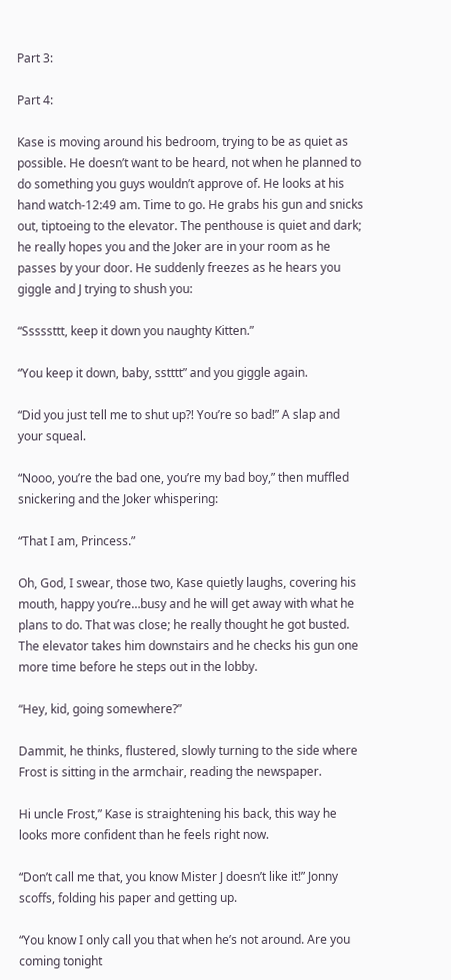Part 3:

Part 4:

Kase is moving around his bedroom, trying to be as quiet as possible. He doesn’t want to be heard, not when he planned to do something you guys wouldn’t approve of. He looks at his hand watch-12:49 am. Time to go. He grabs his gun and snicks out, tiptoeing to the elevator. The penthouse is quiet and dark; he really hopes you and the Joker are in your room as he passes by your door. He suddenly freezes as he hears you giggle and J trying to shush you:

“Sssssttt, keep it down you naughty Kitten.”

“You keep it down, baby, sstttt” and you giggle again.

“Did you just tell me to shut up?! You’re so bad!” A slap and your squeal.

“Nooo, you’re the bad one, you’re my bad boy,” then muffled snickering and the Joker whispering:

“That I am, Princess.”

Oh, God, I swear, those two, Kase quietly laughs, covering his mouth, happy you’re…busy and he will get away with what he plans to do. That was close; he really thought he got busted. The elevator takes him downstairs and he checks his gun one more time before he steps out in the lobby.

“Hey, kid, going somewhere?”

Dammit, he thinks, flustered, slowly turning to the side where Frost is sitting in the armchair, reading the newspaper.

Hi uncle Frost,” Kase is straightening his back, this way he looks more confident than he feels right now.

“Don’t call me that, you know Mister J doesn’t like it!” Jonny scoffs, folding his paper and getting up.

“You know I only call you that when he’s not around. Are you coming tonight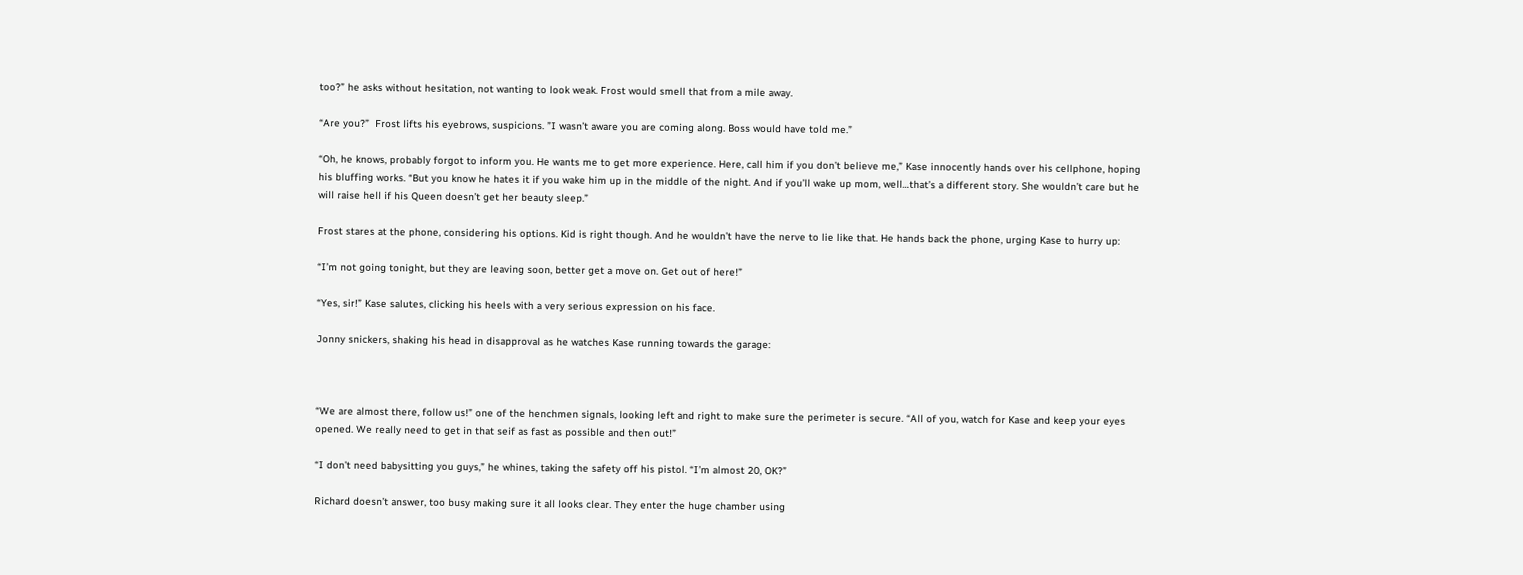too?” he asks without hesitation, not wanting to look weak. Frost would smell that from a mile away.

“Are you?”  Frost lifts his eyebrows, suspicions. ”I wasn’t aware you are coming along. Boss would have told me.”

“Oh, he knows, probably forgot to inform you. He wants me to get more experience. Here, call him if you don’t believe me,” Kase innocently hands over his cellphone, hoping his bluffing works. “But you know he hates it if you wake him up in the middle of the night. And if you’ll wake up mom, well…that’s a different story. She wouldn’t care but he will raise hell if his Queen doesn’t get her beauty sleep.”

Frost stares at the phone, considering his options. Kid is right though. And he wouldn’t have the nerve to lie like that. He hands back the phone, urging Kase to hurry up:

“I’m not going tonight, but they are leaving soon, better get a move on. Get out of here!”

“Yes, sir!” Kase salutes, clicking his heels with a very serious expression on his face.

Jonny snickers, shaking his head in disapproval as he watches Kase running towards the garage:



“We are almost there, follow us!” one of the henchmen signals, looking left and right to make sure the perimeter is secure. “All of you, watch for Kase and keep your eyes opened. We really need to get in that seif as fast as possible and then out!”

“I don’t need babysitting you guys,” he whines, taking the safety off his pistol. “I’m almost 20, OK?”

Richard doesn’t answer, too busy making sure it all looks clear. They enter the huge chamber using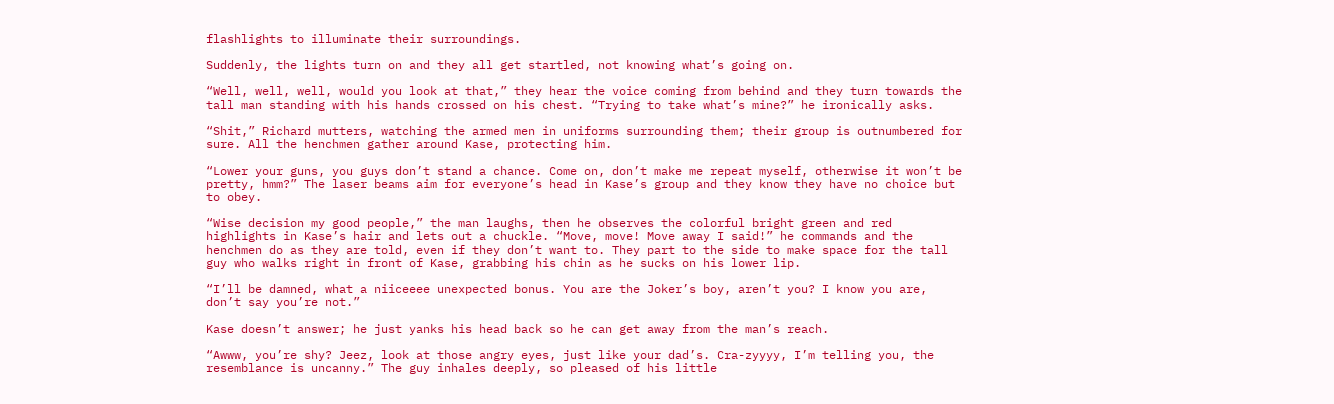flashlights to illuminate their surroundings.

Suddenly, the lights turn on and they all get startled, not knowing what’s going on.

“Well, well, well, would you look at that,” they hear the voice coming from behind and they turn towards the tall man standing with his hands crossed on his chest. “Trying to take what’s mine?” he ironically asks.

“Shit,” Richard mutters, watching the armed men in uniforms surrounding them; their group is outnumbered for sure. All the henchmen gather around Kase, protecting him.

“Lower your guns, you guys don’t stand a chance. Come on, don’t make me repeat myself, otherwise it won’t be pretty, hmm?” The laser beams aim for everyone’s head in Kase’s group and they know they have no choice but to obey.

“Wise decision my good people,” the man laughs, then he observes the colorful bright green and red highlights in Kase’s hair and lets out a chuckle. “Move, move! Move away I said!” he commands and the henchmen do as they are told, even if they don’t want to. They part to the side to make space for the tall guy who walks right in front of Kase, grabbing his chin as he sucks on his lower lip.

“I’ll be damned, what a niiceeee unexpected bonus. You are the Joker’s boy, aren’t you? I know you are, don’t say you’re not.”

Kase doesn’t answer; he just yanks his head back so he can get away from the man’s reach.

“Awww, you’re shy? Jeez, look at those angry eyes, just like your dad’s. Cra-zyyyy, I’m telling you, the resemblance is uncanny.” The guy inhales deeply, so pleased of his little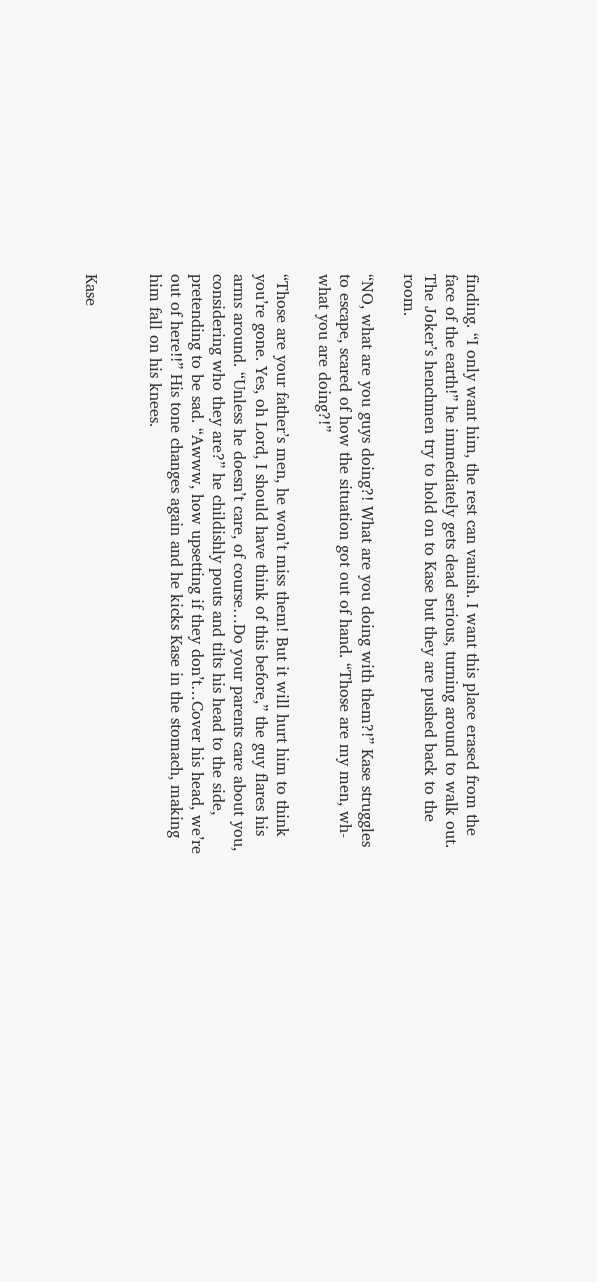finding. “I only want him, the rest can vanish. I want this place erased from the face of the earth!” he immediately gets dead serious, turning around to walk out. The Joker’s henchmen try to hold on to Kase but they are pushed back to the room.

“NO, what are you guys doing?! What are you doing with them?!” Kase struggles to escape, scared of how the situation got out of hand. “Those are my men, wh-what you are doing?!”

“Those are your father’s men, he won’t miss them! But it will hurt him to think you’re gone. Yes, oh Lord, I should have think of this before,” the guy flares his arms around. “Unless he doesn’t care, of course…Do your parents care about you, considering who they are?” he childishly pouts and tilts his head to the side, pretending to be sad. “Awww, how upsetting if they don’t…Cover his head, we’re out of here!!” His tone changes again and he kicks Kase in the stomach, making him fall on his knees.


Kase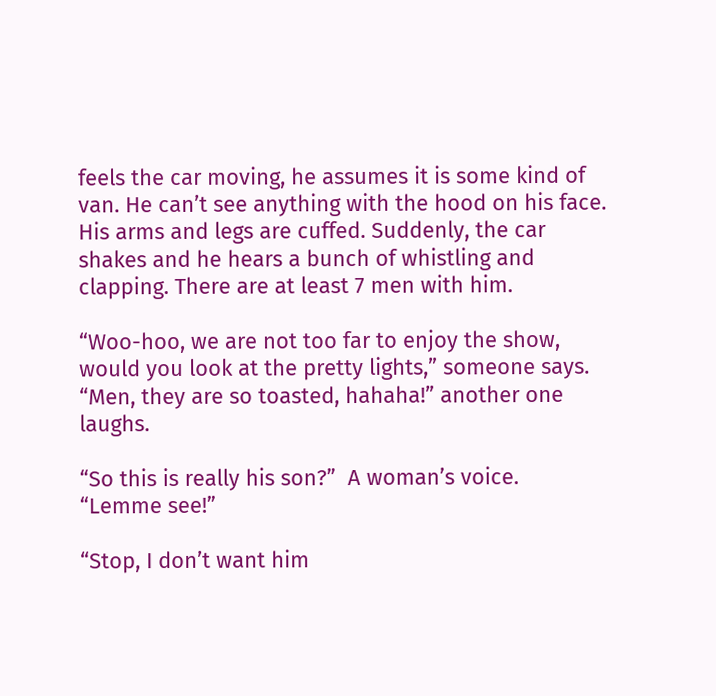feels the car moving, he assumes it is some kind of van. He can’t see anything with the hood on his face. His arms and legs are cuffed. Suddenly, the car shakes and he hears a bunch of whistling and clapping. There are at least 7 men with him.

“Woo-hoo, we are not too far to enjoy the show, would you look at the pretty lights,” someone says.
“Men, they are so toasted, hahaha!” another one laughs.

“So this is really his son?”  A woman’s voice.  “Lemme see!”

“Stop, I don’t want him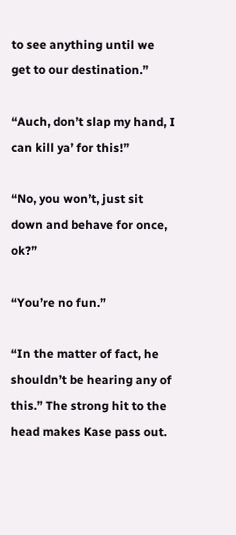to see anything until we get to our destination.”

“Auch, don’t slap my hand, I can kill ya’ for this!”

“No, you won’t, just sit down and behave for once, ok?”

“You’re no fun.”

“In the matter of fact, he shouldn’t be hearing any of this.” The strong hit to the head makes Kase pass out.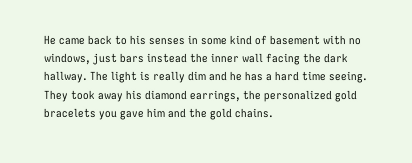He came back to his senses in some kind of basement with no windows, just bars instead the inner wall facing the dark hallway. The light is really dim and he has a hard time seeing. They took away his diamond earrings, the personalized gold bracelets you gave him and the gold chains.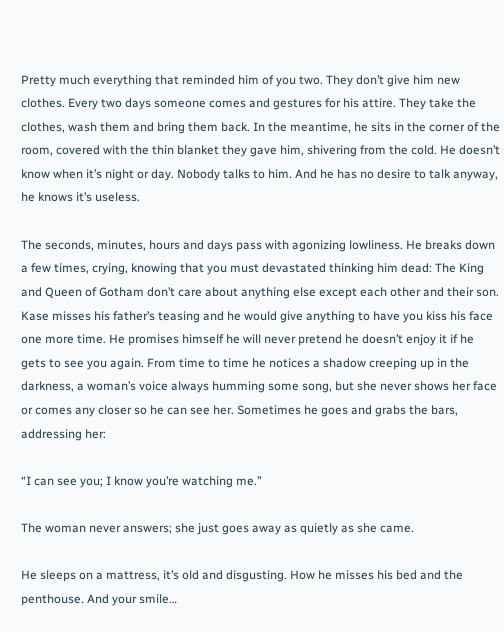Pretty much everything that reminded him of you two. They don’t give him new clothes. Every two days someone comes and gestures for his attire. They take the clothes, wash them and bring them back. In the meantime, he sits in the corner of the room, covered with the thin blanket they gave him, shivering from the cold. He doesn’t know when it’s night or day. Nobody talks to him. And he has no desire to talk anyway, he knows it’s useless.

The seconds, minutes, hours and days pass with agonizing lowliness. He breaks down a few times, crying, knowing that you must devastated thinking him dead: The King and Queen of Gotham don’t care about anything else except each other and their son. Kase misses his father’s teasing and he would give anything to have you kiss his face one more time. He promises himself he will never pretend he doesn’t enjoy it if he gets to see you again. From time to time he notices a shadow creeping up in the darkness, a woman’s voice always humming some song, but she never shows her face or comes any closer so he can see her. Sometimes he goes and grabs the bars, addressing her:

“I can see you; I know you’re watching me.”

The woman never answers; she just goes away as quietly as she came.

He sleeps on a mattress, it’s old and disgusting. How he misses his bed and the penthouse. And your smile…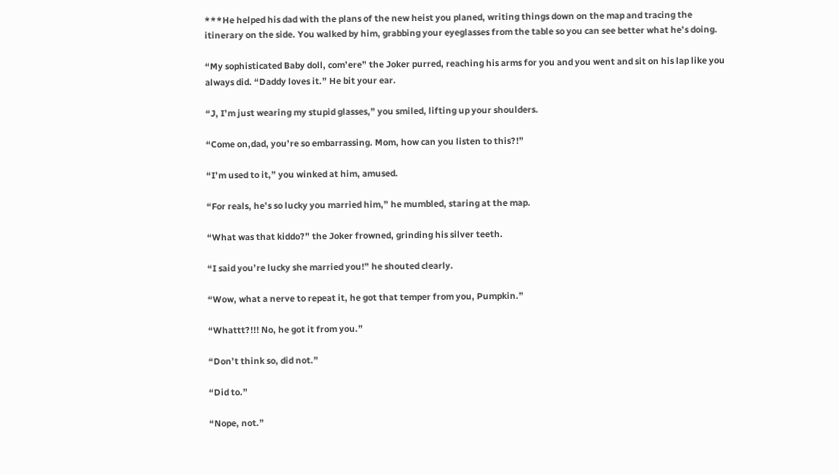***He helped his dad with the plans of the new heist you planed, writing things down on the map and tracing the itinerary on the side. You walked by him, grabbing your eyeglasses from the table so you can see better what he’s doing.

“My sophisticated Baby doll, com’ere” the Joker purred, reaching his arms for you and you went and sit on his lap like you always did. “Daddy loves it.” He bit your ear.

“J, I’m just wearing my stupid glasses,” you smiled, lifting up your shoulders.

“Come on,dad, you’re so embarrassing. Mom, how can you listen to this?!”

“I’m used to it,” you winked at him, amused.

“For reals, he’s so lucky you married him,” he mumbled, staring at the map.

“What was that kiddo?” the Joker frowned, grinding his silver teeth.

“I said you’re lucky she married you!” he shouted clearly.

“Wow, what a nerve to repeat it, he got that temper from you, Pumpkin.”

“Whattt?!!! No, he got it from you.”

“Don’t think so, did not.”

“Did to.”

“Nope, not.”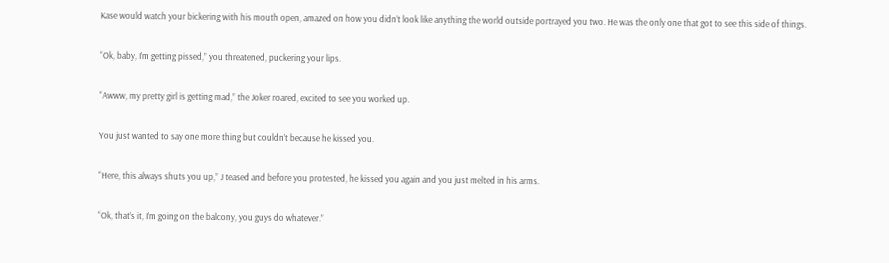Kase would watch your bickering with his mouth open, amazed on how you didn’t look like anything the world outside portrayed you two. He was the only one that got to see this side of things.

“Ok, baby, I’m getting pissed,” you threatened, puckering your lips.

“Awww, my pretty girl is getting mad,” the Joker roared, excited to see you worked up.

You just wanted to say one more thing but couldn’t because he kissed you.

“Here, this always shuts you up,” J teased and before you protested, he kissed you again and you just melted in his arms.

“Ok, that’s it, I’m going on the balcony, you guys do whatever.”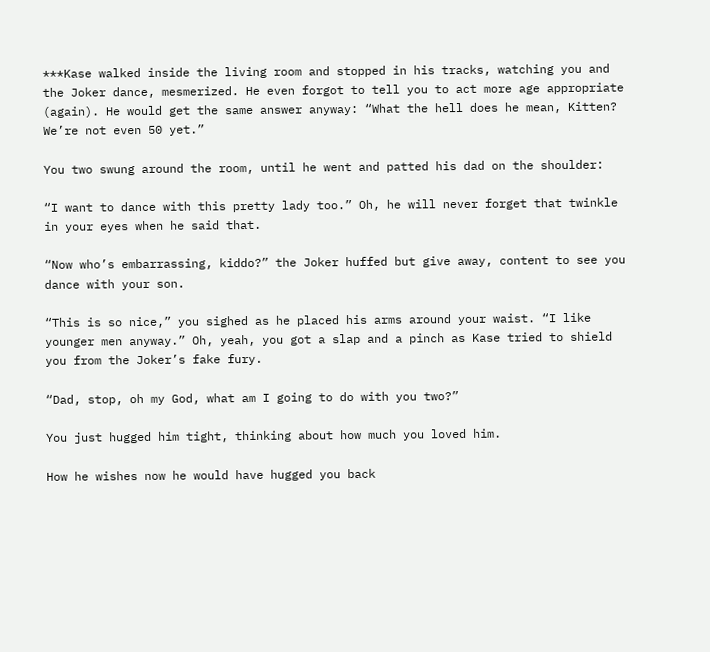***Kase walked inside the living room and stopped in his tracks, watching you and the Joker dance, mesmerized. He even forgot to tell you to act more age appropriate (again). He would get the same answer anyway: “What the hell does he mean, Kitten? We’re not even 50 yet.”

You two swung around the room, until he went and patted his dad on the shoulder:

“I want to dance with this pretty lady too.” Oh, he will never forget that twinkle in your eyes when he said that.

“Now who’s embarrassing, kiddo?” the Joker huffed but give away, content to see you dance with your son.

“This is so nice,” you sighed as he placed his arms around your waist. “I like younger men anyway.” Oh, yeah, you got a slap and a pinch as Kase tried to shield you from the Joker’s fake fury.

“Dad, stop, oh my God, what am I going to do with you two?”

You just hugged him tight, thinking about how much you loved him.

How he wishes now he would have hugged you back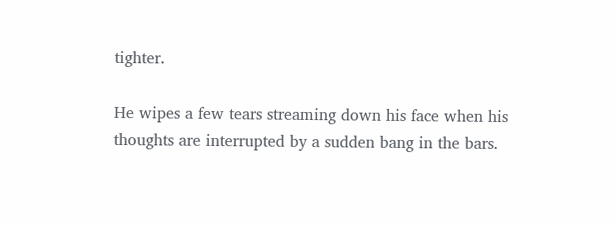tighter.

He wipes a few tears streaming down his face when his thoughts are interrupted by a sudden bang in the bars.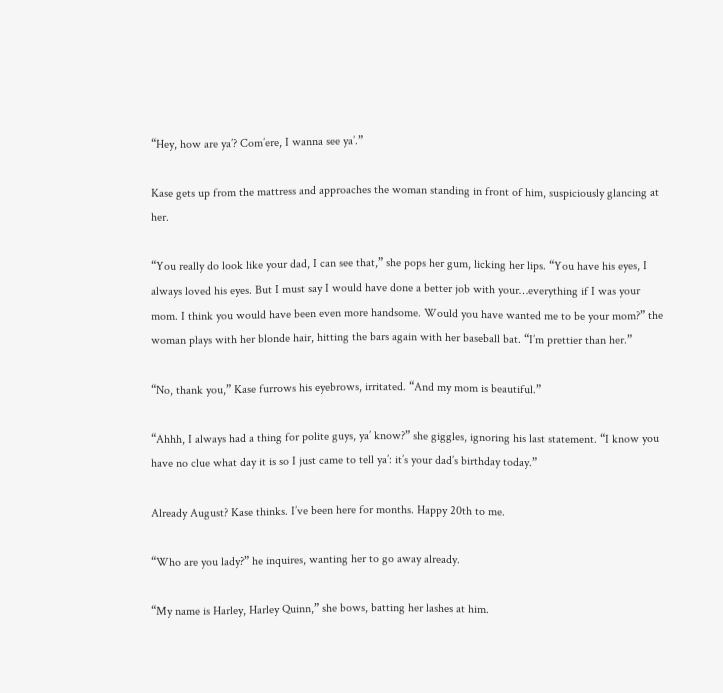“Hey, how are ya’? Com’ere, I wanna see ya’.”

Kase gets up from the mattress and approaches the woman standing in front of him, suspiciously glancing at her.

“You really do look like your dad, I can see that,” she pops her gum, licking her lips. “You have his eyes, I always loved his eyes. But I must say I would have done a better job with your…everything if I was your mom. I think you would have been even more handsome. Would you have wanted me to be your mom?” the woman plays with her blonde hair, hitting the bars again with her baseball bat. “I’m prettier than her.”

“No, thank you,” Kase furrows his eyebrows, irritated. “And my mom is beautiful.”

“Ahhh, I always had a thing for polite guys, ya’ know?” she giggles, ignoring his last statement. “I know you have no clue what day it is so I just came to tell ya’: it’s your dad’s birthday today.”

Already August? Kase thinks. I’ve been here for months. Happy 20th to me.

“Who are you lady?” he inquires, wanting her to go away already.

“My name is Harley, Harley Quinn,” she bows, batting her lashes at him.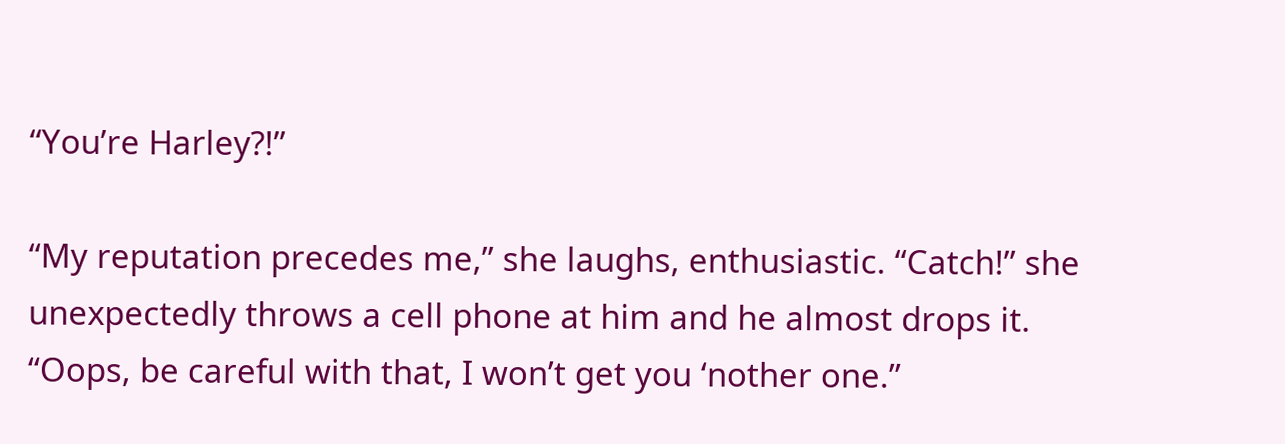“You’re Harley?!”

“My reputation precedes me,” she laughs, enthusiastic. “Catch!” she unexpectedly throws a cell phone at him and he almost drops it. “Oops, be careful with that, I won’t get you ‘nother one.”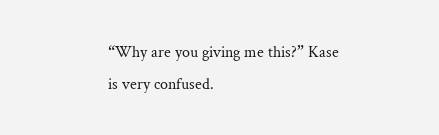“Why are you giving me this?” Kase is very confused.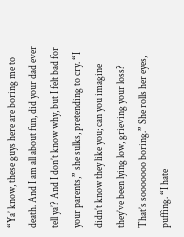“Ya’ know, these guys here are boring me to death. And I am all about fun, did your dad ever tell ya’? And I don’t know why, but I felt bad for your parents,” she sulks, pretending to cry. “I didn’t know they like you; can you imagine they’ve been lying low, grieving your loss? That’s sooooooo boring.” She rolls her eyes, puffing. “I hate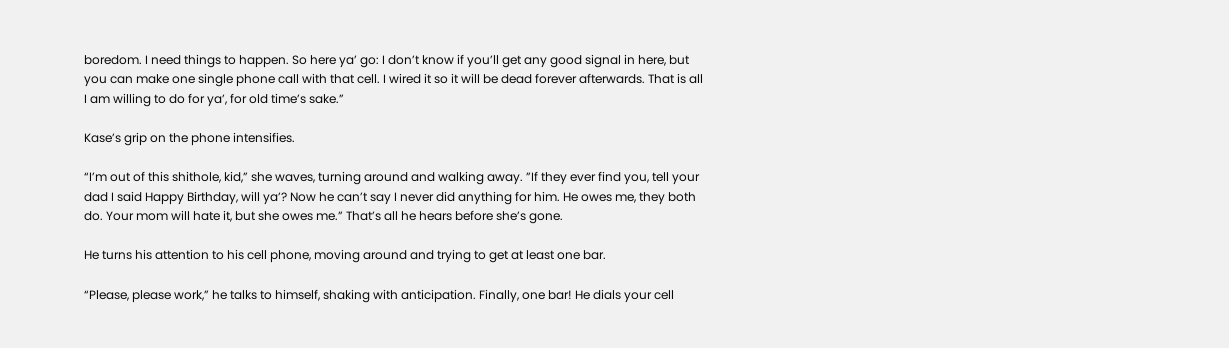boredom. I need things to happen. So here ya’ go: I don’t know if you’ll get any good signal in here, but you can make one single phone call with that cell. I wired it so it will be dead forever afterwards. That is all I am willing to do for ya’, for old time’s sake.”

Kase’s grip on the phone intensifies.

“I’m out of this shithole, kid,” she waves, turning around and walking away. ”If they ever find you, tell your dad I said Happy Birthday, will ya’? Now he can’t say I never did anything for him. He owes me, they both do. Your mom will hate it, but she owes me.” That’s all he hears before she’s gone.

He turns his attention to his cell phone, moving around and trying to get at least one bar.

“Please, please work,” he talks to himself, shaking with anticipation. Finally, one bar! He dials your cell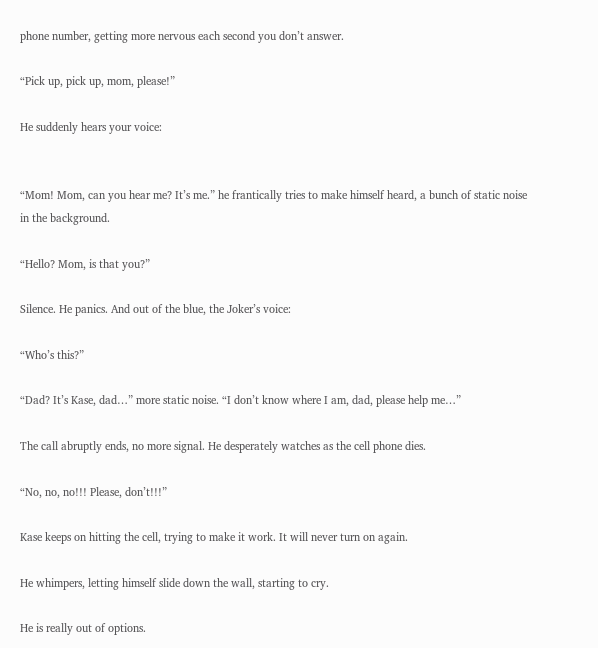phone number, getting more nervous each second you don’t answer.

“Pick up, pick up, mom, please!”

He suddenly hears your voice:


“Mom! Mom, can you hear me? It’s me.” he frantically tries to make himself heard, a bunch of static noise in the background.

“Hello? Mom, is that you?”

Silence. He panics. And out of the blue, the Joker’s voice:

“Who’s this?”

“Dad? It’s Kase, dad…” more static noise. “I don’t know where I am, dad, please help me…”

The call abruptly ends, no more signal. He desperately watches as the cell phone dies.

“No, no, no!!! Please, don’t!!!”

Kase keeps on hitting the cell, trying to make it work. It will never turn on again.

He whimpers, letting himself slide down the wall, starting to cry.

He is really out of options.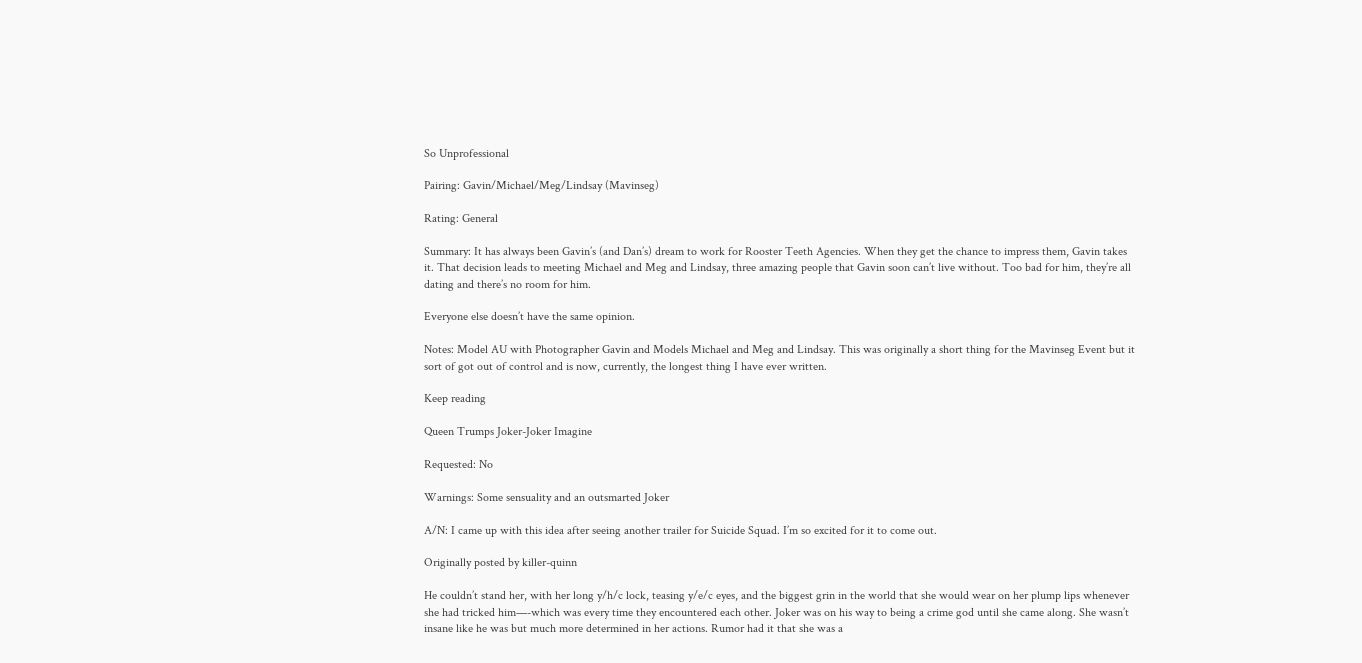So Unprofessional

Pairing: Gavin/Michael/Meg/Lindsay (Mavinseg)

Rating: General

Summary: It has always been Gavin’s (and Dan’s) dream to work for Rooster Teeth Agencies. When they get the chance to impress them, Gavin takes it. That decision leads to meeting Michael and Meg and Lindsay, three amazing people that Gavin soon can’t live without. Too bad for him, they’re all dating and there’s no room for him.

Everyone else doesn’t have the same opinion.

Notes: Model AU with Photographer Gavin and Models Michael and Meg and Lindsay. This was originally a short thing for the Mavinseg Event but it sort of got out of control and is now, currently, the longest thing I have ever written.

Keep reading

Queen Trumps Joker-Joker Imagine

Requested: No

Warnings: Some sensuality and an outsmarted Joker

A/N: I came up with this idea after seeing another trailer for Suicide Squad. I’m so excited for it to come out.

Originally posted by killer-quinn

He couldn’t stand her, with her long y/h/c lock, teasing y/e/c eyes, and the biggest grin in the world that she would wear on her plump lips whenever she had tricked him—-which was every time they encountered each other. Joker was on his way to being a crime god until she came along. She wasn’t insane like he was but much more determined in her actions. Rumor had it that she was a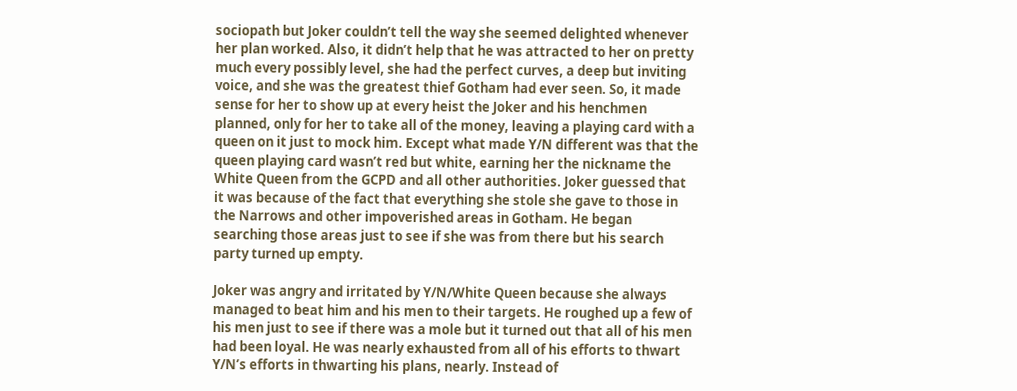sociopath but Joker couldn’t tell the way she seemed delighted whenever her plan worked. Also, it didn’t help that he was attracted to her on pretty much every possibly level, she had the perfect curves, a deep but inviting voice, and she was the greatest thief Gotham had ever seen. So, it made sense for her to show up at every heist the Joker and his henchmen planned, only for her to take all of the money, leaving a playing card with a queen on it just to mock him. Except what made Y/N different was that the queen playing card wasn’t red but white, earning her the nickname the White Queen from the GCPD and all other authorities. Joker guessed that it was because of the fact that everything she stole she gave to those in the Narrows and other impoverished areas in Gotham. He began searching those areas just to see if she was from there but his search party turned up empty.

Joker was angry and irritated by Y/N/White Queen because she always managed to beat him and his men to their targets. He roughed up a few of his men just to see if there was a mole but it turned out that all of his men had been loyal. He was nearly exhausted from all of his efforts to thwart Y/N’s efforts in thwarting his plans, nearly. Instead of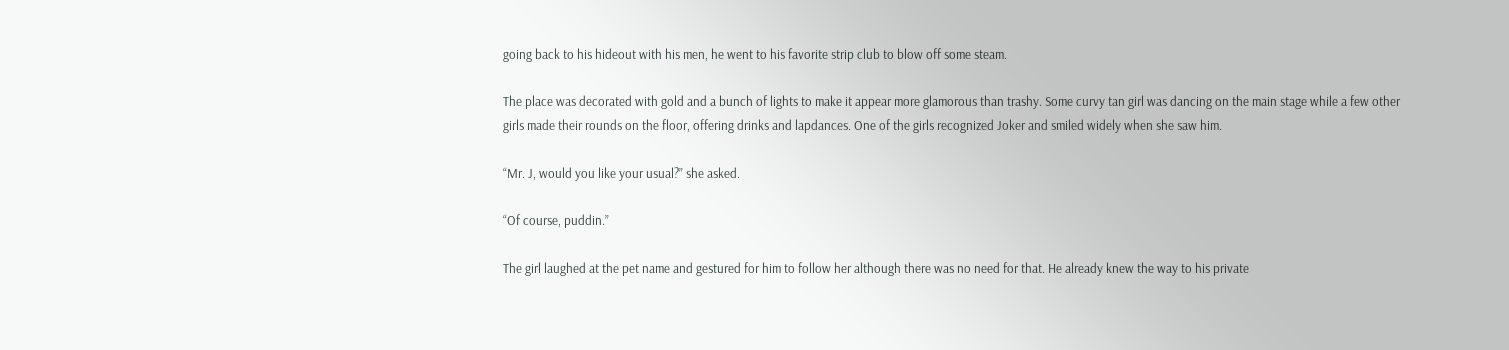going back to his hideout with his men, he went to his favorite strip club to blow off some steam.

The place was decorated with gold and a bunch of lights to make it appear more glamorous than trashy. Some curvy tan girl was dancing on the main stage while a few other girls made their rounds on the floor, offering drinks and lapdances. One of the girls recognized Joker and smiled widely when she saw him.

“Mr. J, would you like your usual?” she asked.

“Of course, puddin.”

The girl laughed at the pet name and gestured for him to follow her although there was no need for that. He already knew the way to his private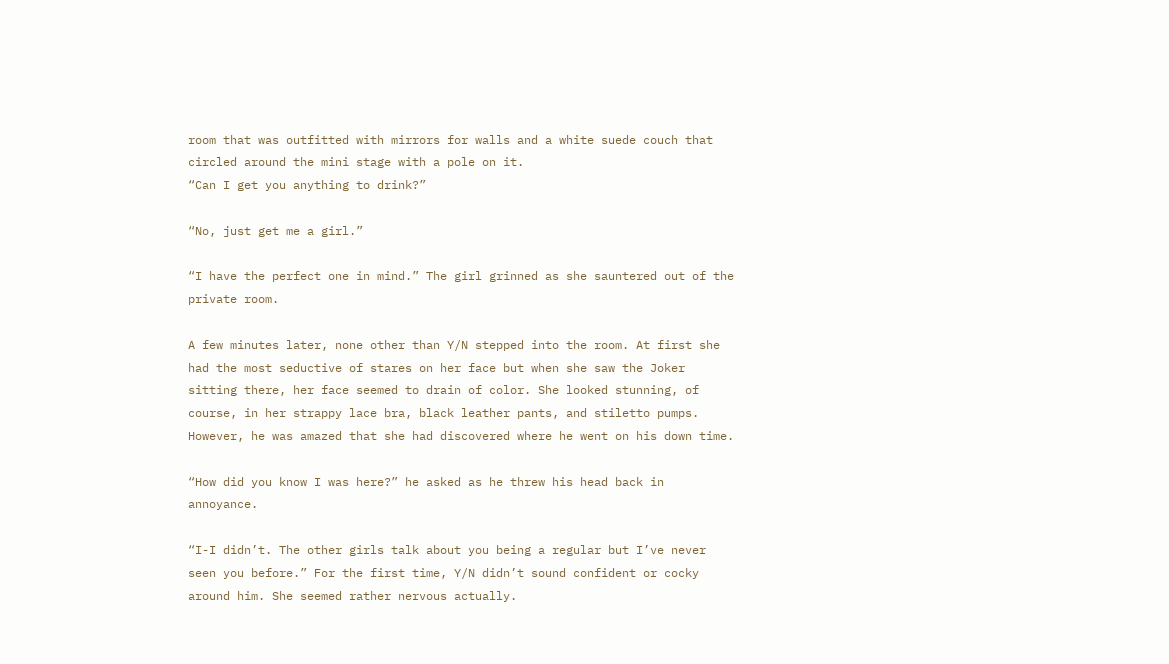room that was outfitted with mirrors for walls and a white suede couch that circled around the mini stage with a pole on it.
“Can I get you anything to drink?”

“No, just get me a girl.”

“I have the perfect one in mind.” The girl grinned as she sauntered out of the private room.

A few minutes later, none other than Y/N stepped into the room. At first she had the most seductive of stares on her face but when she saw the Joker sitting there, her face seemed to drain of color. She looked stunning, of course, in her strappy lace bra, black leather pants, and stiletto pumps. However, he was amazed that she had discovered where he went on his down time.

“How did you know I was here?” he asked as he threw his head back in annoyance.

“I-I didn’t. The other girls talk about you being a regular but I’ve never seen you before.” For the first time, Y/N didn’t sound confident or cocky around him. She seemed rather nervous actually.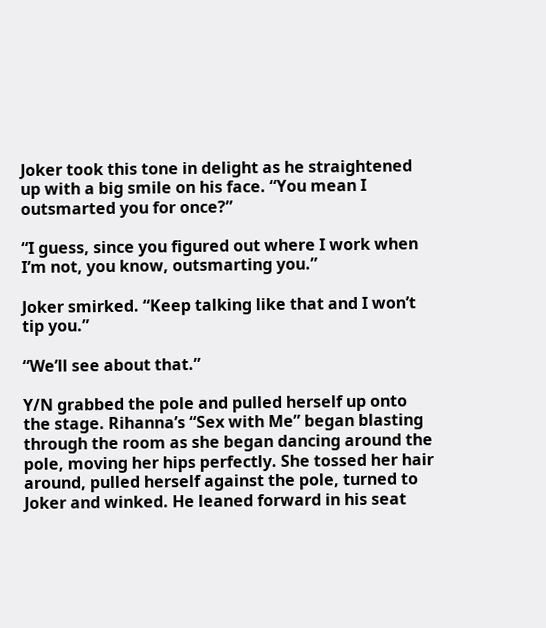Joker took this tone in delight as he straightened up with a big smile on his face. “You mean I outsmarted you for once?”

“I guess, since you figured out where I work when I’m not, you know, outsmarting you.”

Joker smirked. “Keep talking like that and I won’t tip you.”

“We’ll see about that.”

Y/N grabbed the pole and pulled herself up onto the stage. Rihanna’s “Sex with Me” began blasting through the room as she began dancing around the pole, moving her hips perfectly. She tossed her hair around, pulled herself against the pole, turned to Joker and winked. He leaned forward in his seat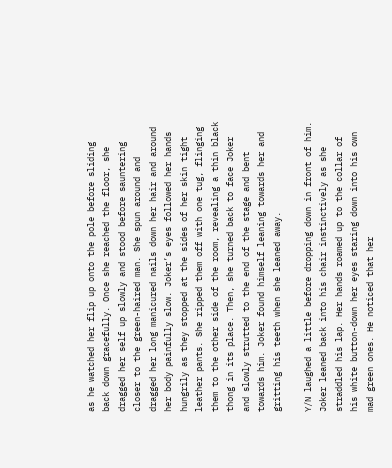as he watched her flip up onto the pole before sliding back down gracefully. Once she reached the floor, she dragged her self up slowly and stood before sauntering closer to the green-haired man. She spun around and dragged her long manicured nails down her hair and around her body painfully slow. Joker’s eyes followed her hands hungrily as they stopped at the sides of her skin tight leather pants. She ripped them off with one tug, flinging them to the other side of the room, revealing a thin black thong in its place. Then, she turned back to face Joker and slowly strutted to the end of the stage and bent towards him. Joker found himself leaning towards her and gritting his teeth when she leaned away.

Y/N laughed a little before dropping down in front of him. Joker leaned back into his chair instinctively as she straddled his lap. Her hands roamed up to the collar of his white button-down her eyes staring down into his own mad green ones. He noticed that her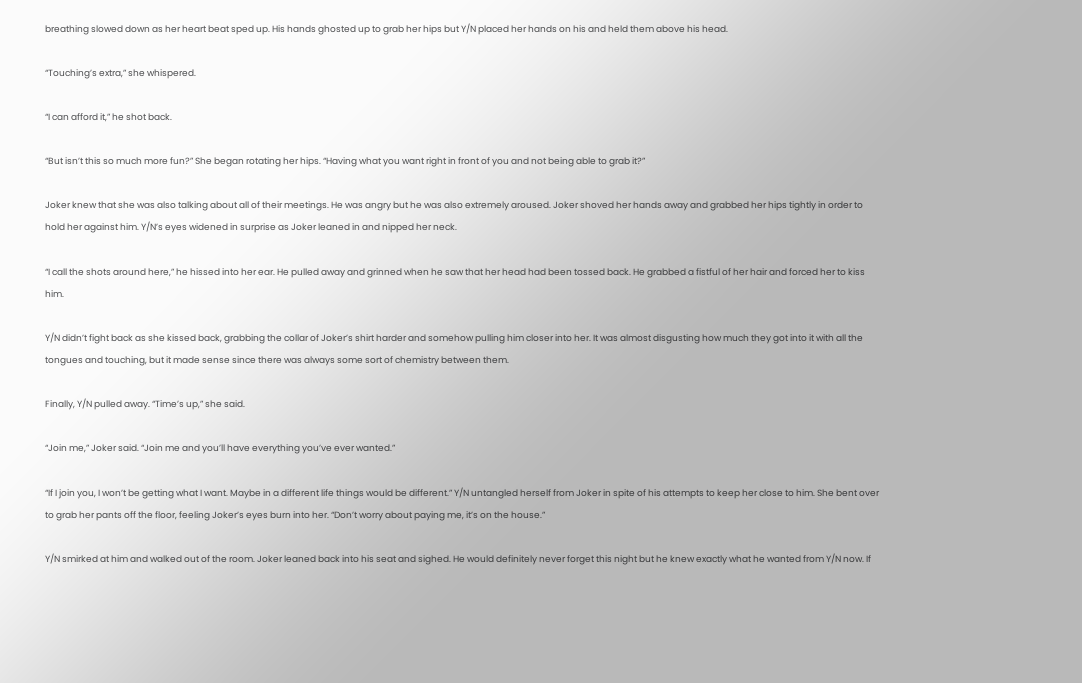breathing slowed down as her heart beat sped up. His hands ghosted up to grab her hips but Y/N placed her hands on his and held them above his head.

“Touching’s extra,” she whispered.

“I can afford it,” he shot back.

“But isn’t this so much more fun?” She began rotating her hips. “Having what you want right in front of you and not being able to grab it?”

Joker knew that she was also talking about all of their meetings. He was angry but he was also extremely aroused. Joker shoved her hands away and grabbed her hips tightly in order to hold her against him. Y/N’s eyes widened in surprise as Joker leaned in and nipped her neck.

“I call the shots around here,” he hissed into her ear. He pulled away and grinned when he saw that her head had been tossed back. He grabbed a fistful of her hair and forced her to kiss him.

Y/N didn’t fight back as she kissed back, grabbing the collar of Joker’s shirt harder and somehow pulling him closer into her. It was almost disgusting how much they got into it with all the tongues and touching, but it made sense since there was always some sort of chemistry between them.

Finally, Y/N pulled away. “Time’s up,” she said.

“Join me,” Joker said. “Join me and you’ll have everything you’ve ever wanted.”

“If I join you, I won’t be getting what I want. Maybe in a different life things would be different.” Y/N untangled herself from Joker in spite of his attempts to keep her close to him. She bent over to grab her pants off the floor, feeling Joker’s eyes burn into her. “Don’t worry about paying me, it’s on the house.”

Y/N smirked at him and walked out of the room. Joker leaned back into his seat and sighed. He would definitely never forget this night but he knew exactly what he wanted from Y/N now. If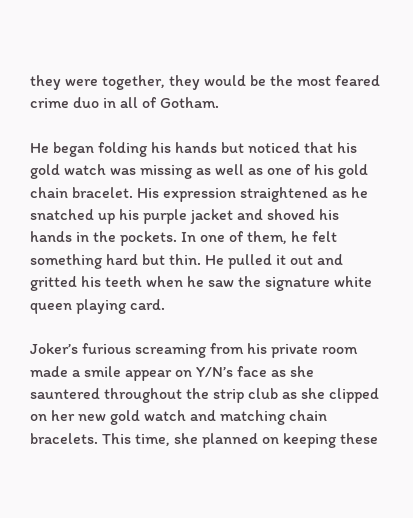they were together, they would be the most feared crime duo in all of Gotham.

He began folding his hands but noticed that his gold watch was missing as well as one of his gold chain bracelet. His expression straightened as he snatched up his purple jacket and shoved his hands in the pockets. In one of them, he felt something hard but thin. He pulled it out and gritted his teeth when he saw the signature white queen playing card.

Joker’s furious screaming from his private room made a smile appear on Y/N’s face as she sauntered throughout the strip club as she clipped on her new gold watch and matching chain bracelets. This time, she planned on keeping these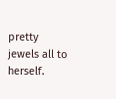pretty jewels all to herself.